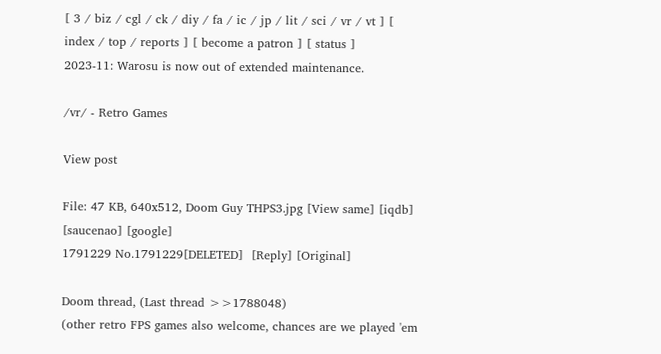[ 3 / biz / cgl / ck / diy / fa / ic / jp / lit / sci / vr / vt ] [ index / top / reports ] [ become a patron ] [ status ]
2023-11: Warosu is now out of extended maintenance.

/vr/ - Retro Games

View post

File: 47 KB, 640x512, Doom Guy THPS3.jpg [View same] [iqdb] [saucenao] [google]
1791229 No.1791229[DELETED]  [Reply] [Original]

Doom thread, (Last thread >>1788048)
(other retro FPS games also welcome, chances are we played 'em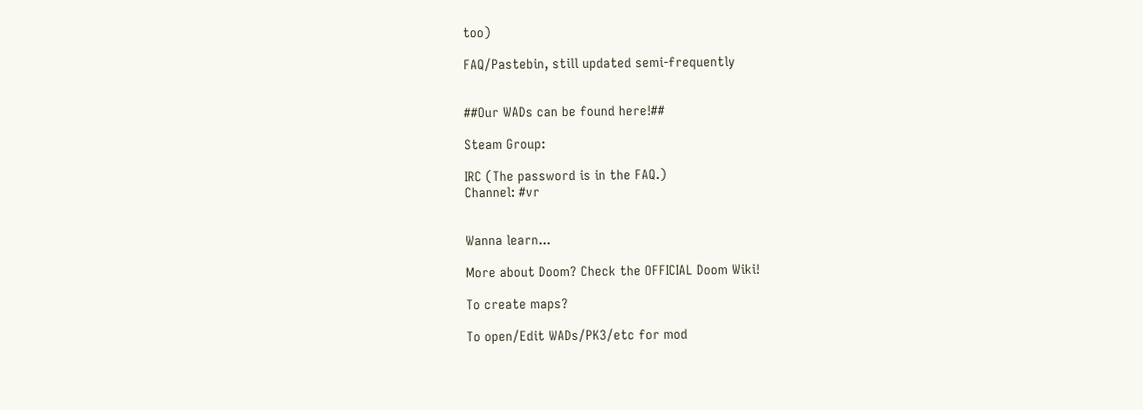too)

FAQ/Pastebin, still updated semi-frequently


##Our WADs can be found here!##

Steam Group:

IRC (The password is in the FAQ.)
Channel: #vr


Wanna learn...

More about Doom? Check the OFFICIAL Doom Wiki!

To create maps?

To open/Edit WADs/PK3/etc for mod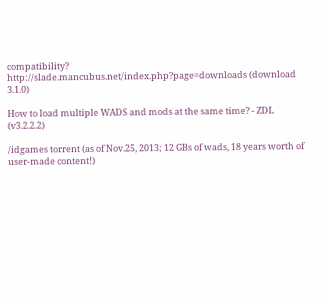compatibility?
http://slade.mancubus.net/index.php?page=downloads (download 3.1.0)

How to load multiple WADS and mods at the same time? - ZDL (v3.2.2.2)

/idgames torrent (as of Nov.25, 2013; 12 GBs of wads, 18 years worth of user-made content!)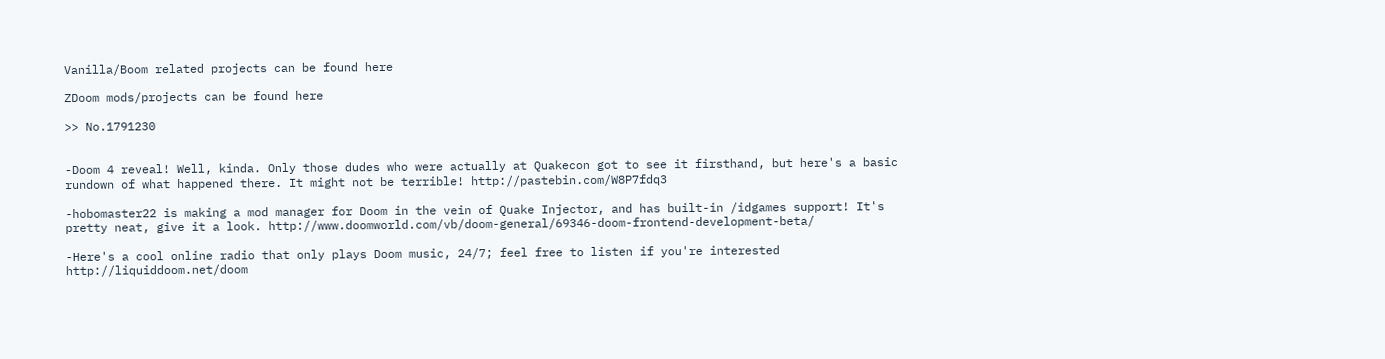Vanilla/Boom related projects can be found here

ZDoom mods/projects can be found here

>> No.1791230


-Doom 4 reveal! Well, kinda. Only those dudes who were actually at Quakecon got to see it firsthand, but here's a basic rundown of what happened there. It might not be terrible! http://pastebin.com/W8P7fdq3

-hobomaster22 is making a mod manager for Doom in the vein of Quake Injector, and has built-in /idgames support! It's pretty neat, give it a look. http://www.doomworld.com/vb/doom-general/69346-doom-frontend-development-beta/

-Here's a cool online radio that only plays Doom music, 24/7; feel free to listen if you're interested http://liquiddoom.net/doom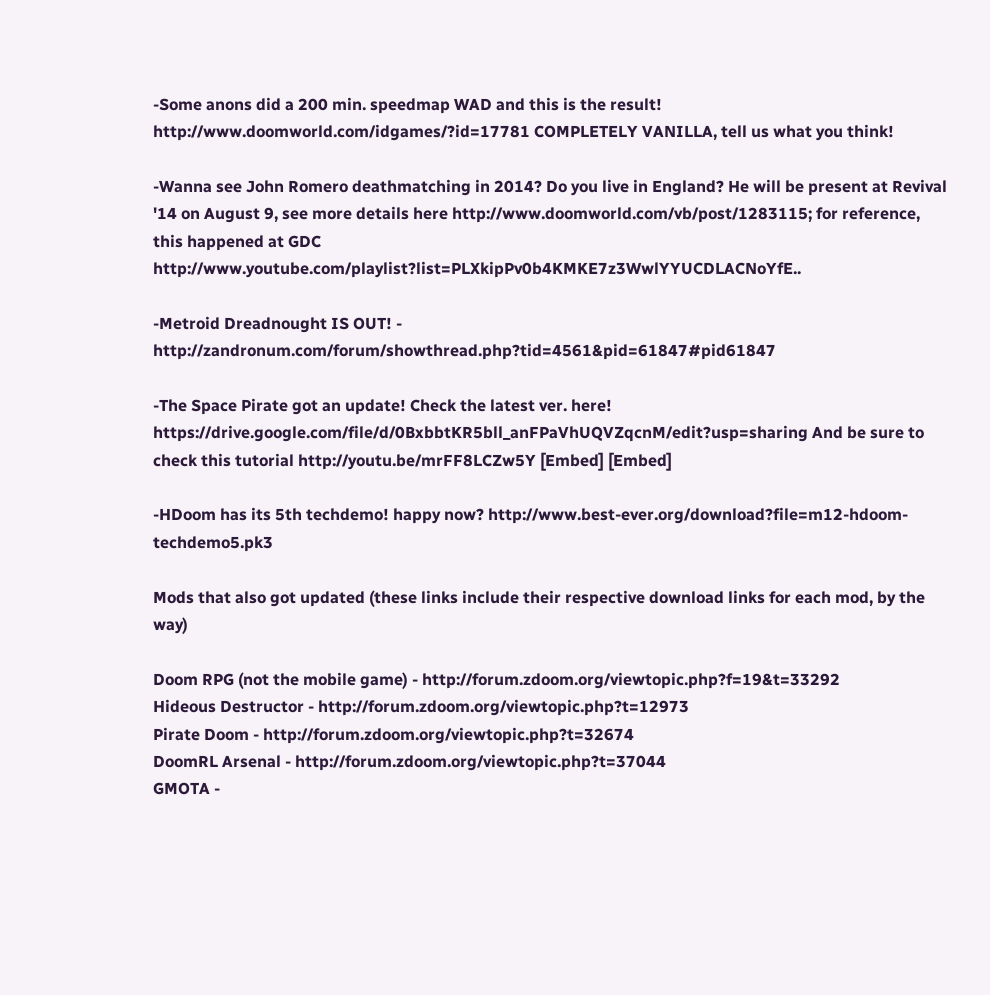-Some anons did a 200 min. speedmap WAD and this is the result! http://www.doomworld.com/idgames/?id=17781 COMPLETELY VANILLA, tell us what you think!

-Wanna see John Romero deathmatching in 2014? Do you live in England? He will be present at Revival '14 on August 9, see more details here http://www.doomworld.com/vb/post/1283115; for reference, this happened at GDC http://www.youtube.com/playlist?list=PLXkipPv0b4KMKE7z3WwlYYUCDLACNoYfE..

-Metroid Dreadnought IS OUT! - http://zandronum.com/forum/showthread.php?tid=4561&pid=61847#pid61847

-The Space Pirate got an update! Check the latest ver. here! https://drive.google.com/file/d/0BxbbtKR5bll_anFPaVhUQVZqcnM/edit?usp=sharing And be sure to check this tutorial http://youtu.be/mrFF8LCZw5Y [Embed] [Embed]

-HDoom has its 5th techdemo! happy now? http://www.best-ever.org/download?file=m12-hdoom-techdemo5.pk3

Mods that also got updated (these links include their respective download links for each mod, by the way)

Doom RPG (not the mobile game) - http://forum.zdoom.org/viewtopic.php?f=19&t=33292
Hideous Destructor - http://forum.zdoom.org/viewtopic.php?t=12973
Pirate Doom - http://forum.zdoom.org/viewtopic.php?t=32674
DoomRL Arsenal - http://forum.zdoom.org/viewtopic.php?t=37044
GMOTA -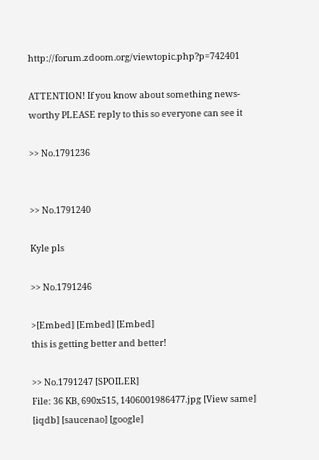http://forum.zdoom.org/viewtopic.php?p=742401

ATTENTION! If you know about something news-worthy PLEASE reply to this so everyone can see it

>> No.1791236


>> No.1791240

Kyle pls

>> No.1791246

>[Embed] [Embed] [Embed]
this is getting better and better!

>> No.1791247 [SPOILER]
File: 36 KB, 690x515, 1406001986477.jpg [View same] [iqdb] [saucenao] [google]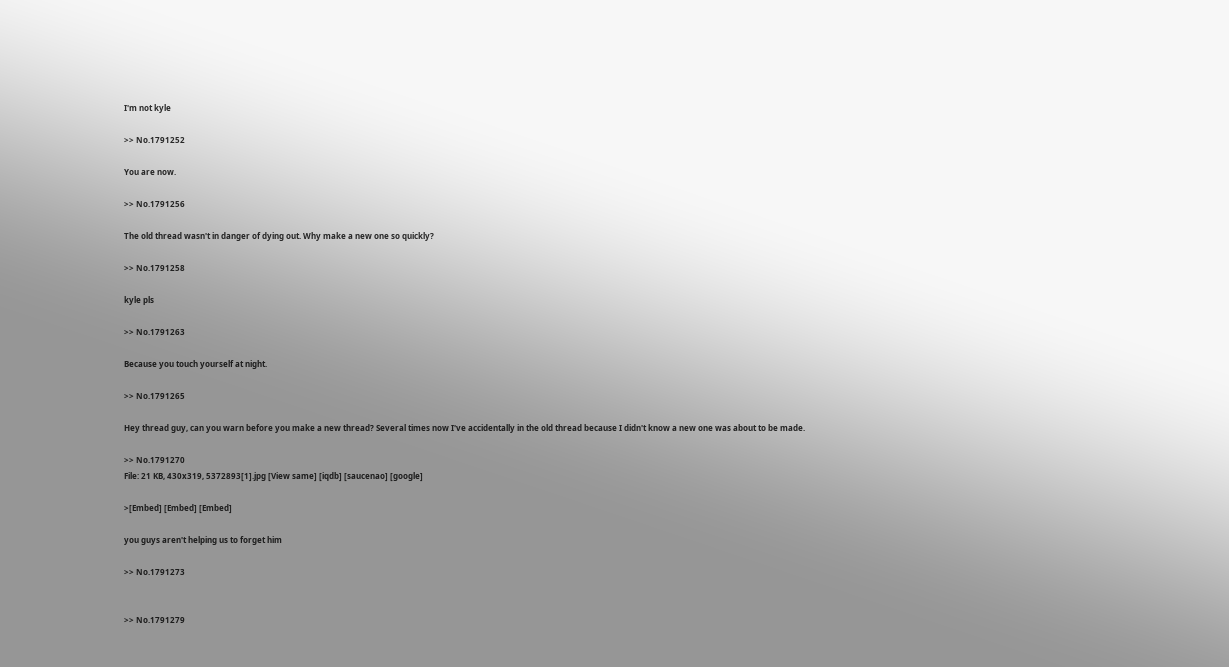I'm not kyle

>> No.1791252

You are now.

>> No.1791256

The old thread wasn't in danger of dying out. Why make a new one so quickly?

>> No.1791258

kyle pls

>> No.1791263

Because you touch yourself at night.

>> No.1791265

Hey thread guy, can you warn before you make a new thread? Several times now I've accidentally in the old thread because I didn't know a new one was about to be made.

>> No.1791270
File: 21 KB, 430x319, 5372893[1].jpg [View same] [iqdb] [saucenao] [google]

>[Embed] [Embed] [Embed]

you guys aren't helping us to forget him

>> No.1791273


>> No.1791279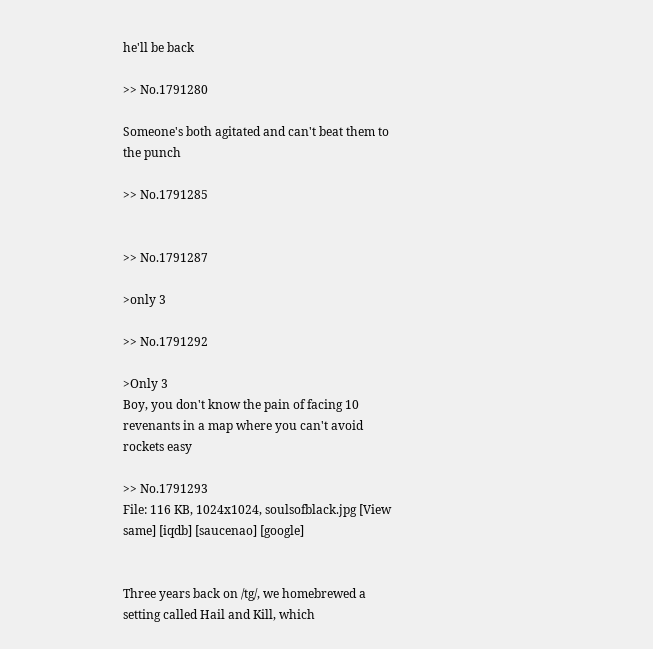he'll be back

>> No.1791280

Someone's both agitated and can't beat them to the punch

>> No.1791285


>> No.1791287

>only 3

>> No.1791292

>Only 3
Boy, you don't know the pain of facing 10 revenants in a map where you can't avoid rockets easy

>> No.1791293
File: 116 KB, 1024x1024, soulsofblack.jpg [View same] [iqdb] [saucenao] [google]


Three years back on /tg/, we homebrewed a setting called Hail and Kill, which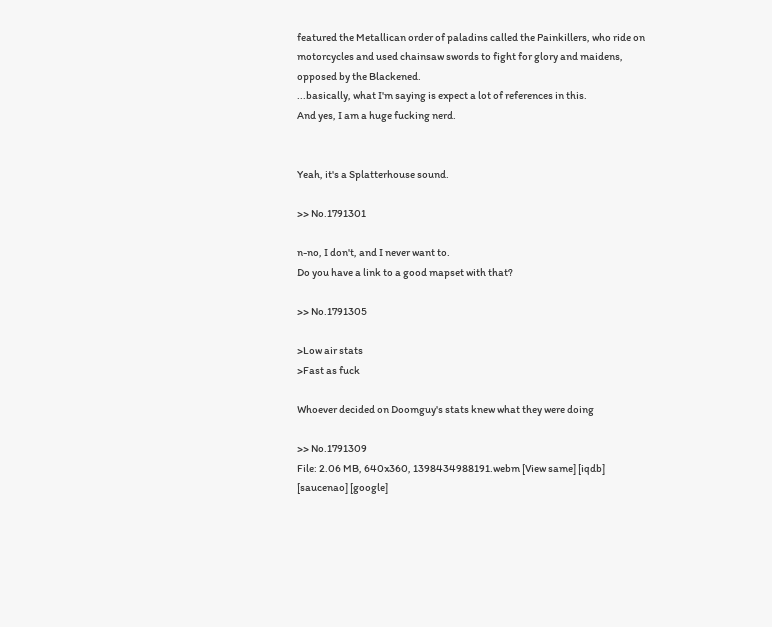featured the Metallican order of paladins called the Painkillers, who ride on motorcycles and used chainsaw swords to fight for glory and maidens, opposed by the Blackened.
...basically, what I'm saying is expect a lot of references in this.
And yes, I am a huge fucking nerd.


Yeah, it's a Splatterhouse sound.

>> No.1791301

n-no, I don't, and I never want to.
Do you have a link to a good mapset with that?

>> No.1791305

>Low air stats
>Fast as fuck

Whoever decided on Doomguy's stats knew what they were doing

>> No.1791309
File: 2.06 MB, 640x360, 1398434988191.webm [View same] [iqdb] [saucenao] [google]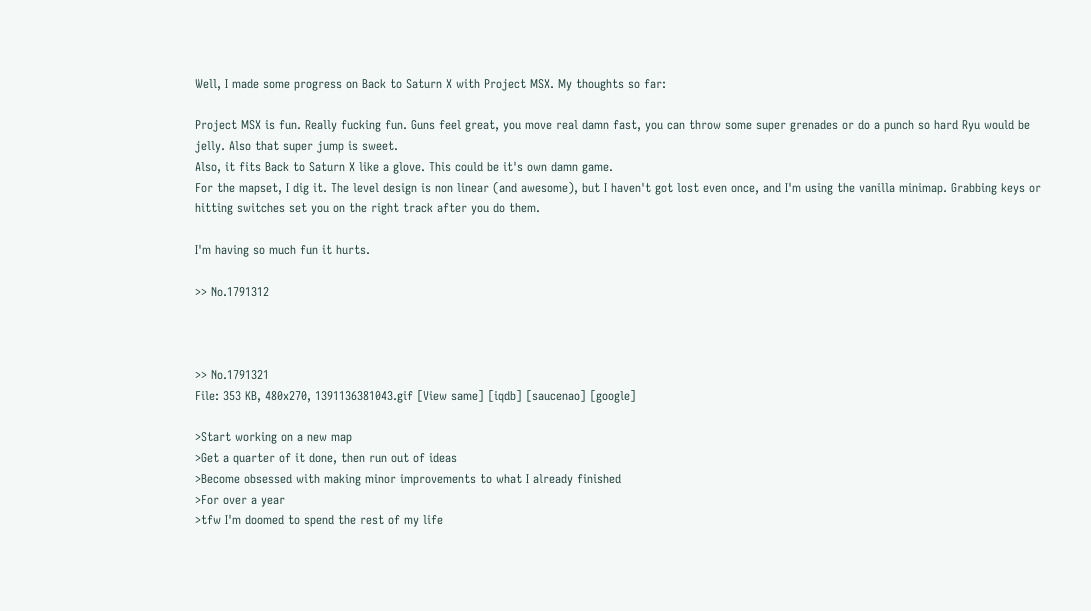Well, I made some progress on Back to Saturn X with Project MSX. My thoughts so far:

Project MSX is fun. Really fucking fun. Guns feel great, you move real damn fast, you can throw some super grenades or do a punch so hard Ryu would be jelly. Also that super jump is sweet.
Also, it fits Back to Saturn X like a glove. This could be it's own damn game.
For the mapset, I dig it. The level design is non linear (and awesome), but I haven't got lost even once, and I'm using the vanilla minimap. Grabbing keys or hitting switches set you on the right track after you do them.

I'm having so much fun it hurts.

>> No.1791312



>> No.1791321
File: 353 KB, 480x270, 1391136381043.gif [View same] [iqdb] [saucenao] [google]

>Start working on a new map
>Get a quarter of it done, then run out of ideas
>Become obsessed with making minor improvements to what I already finished
>For over a year
>tfw I'm doomed to spend the rest of my life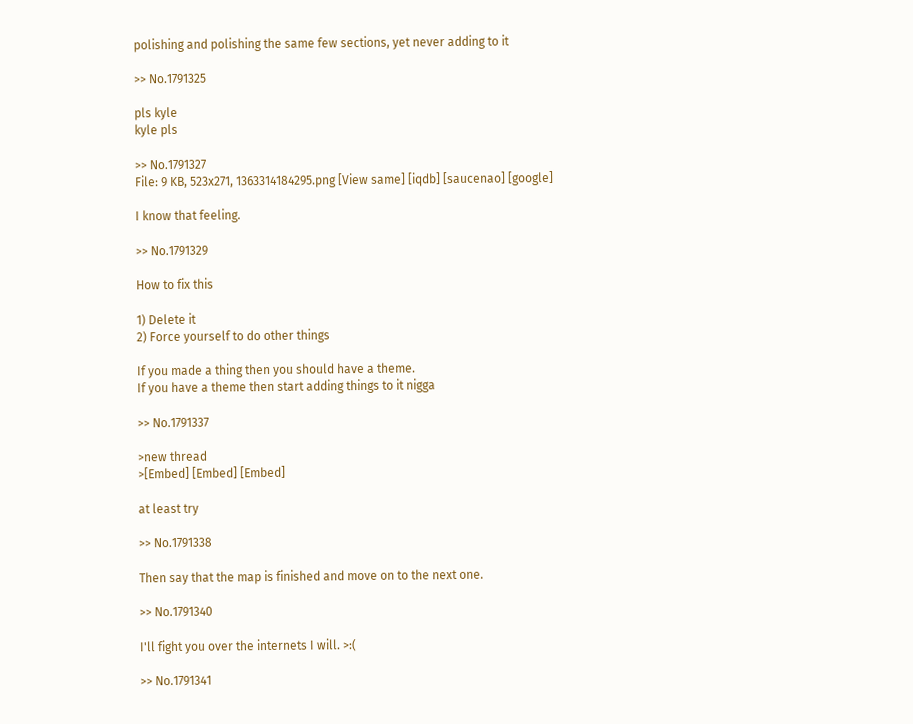polishing and polishing the same few sections, yet never adding to it

>> No.1791325

pls kyle
kyle pls

>> No.1791327
File: 9 KB, 523x271, 1363314184295.png [View same] [iqdb] [saucenao] [google]

I know that feeling.

>> No.1791329

How to fix this

1) Delete it
2) Force yourself to do other things

If you made a thing then you should have a theme.
If you have a theme then start adding things to it nigga

>> No.1791337

>new thread
>[Embed] [Embed] [Embed]

at least try

>> No.1791338

Then say that the map is finished and move on to the next one.

>> No.1791340

I'll fight you over the internets I will. >:(

>> No.1791341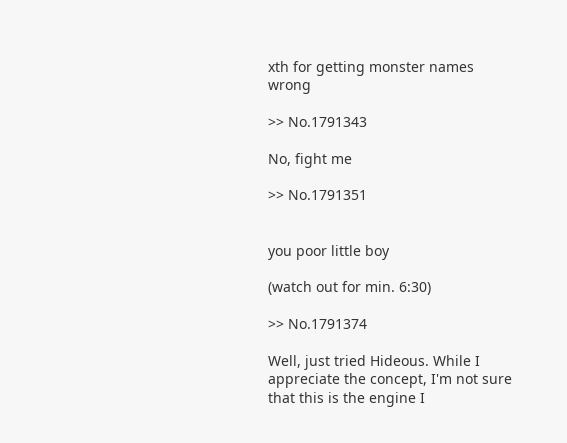xth for getting monster names wrong

>> No.1791343

No, fight me

>> No.1791351


you poor little boy

(watch out for min. 6:30)

>> No.1791374

Well, just tried Hideous. While I appreciate the concept, I'm not sure that this is the engine I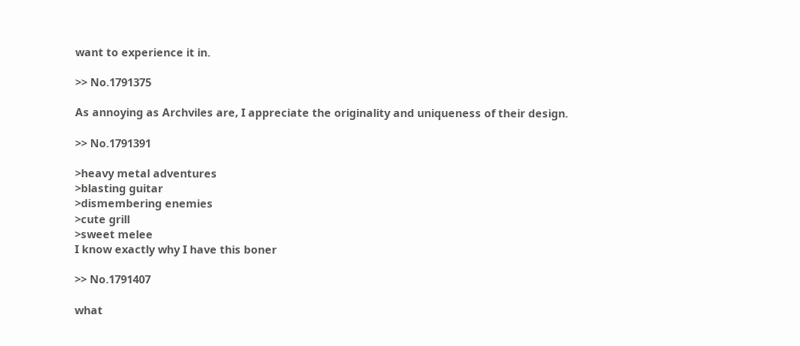want to experience it in.

>> No.1791375

As annoying as Archviles are, I appreciate the originality and uniqueness of their design.

>> No.1791391

>heavy metal adventures
>blasting guitar
>dismembering enemies
>cute grill
>sweet melee
I know exactly why I have this boner

>> No.1791407

what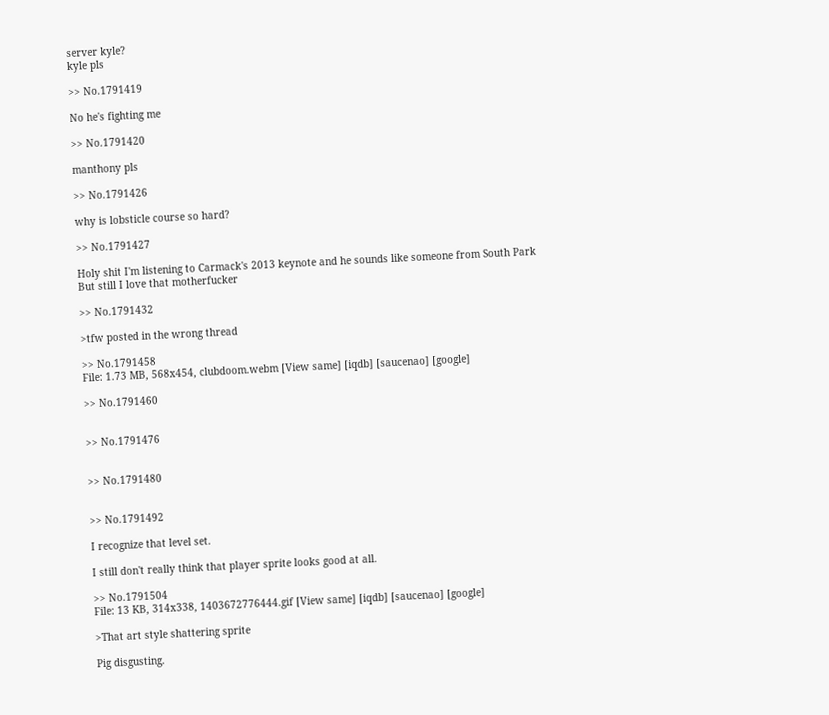server kyle?
kyle pls

>> No.1791419

No he's fighting me

>> No.1791420

manthony pls

>> No.1791426

why is lobsticle course so hard?

>> No.1791427

Holy shit I'm listening to Carmack's 2013 keynote and he sounds like someone from South Park
But still I love that motherfucker

>> No.1791432

>tfw posted in the wrong thread

>> No.1791458
File: 1.73 MB, 568x454, clubdoom.webm [View same] [iqdb] [saucenao] [google]

>> No.1791460


>> No.1791476


>> No.1791480


>> No.1791492

I recognize that level set.

I still don't really think that player sprite looks good at all.

>> No.1791504
File: 13 KB, 314x338, 1403672776444.gif [View same] [iqdb] [saucenao] [google]

>That art style shattering sprite

Pig disgusting.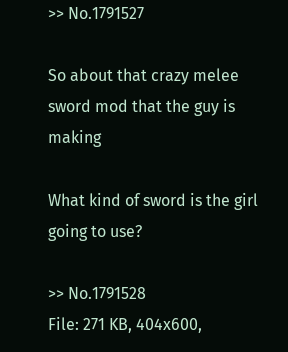>> No.1791527

So about that crazy melee sword mod that the guy is making

What kind of sword is the girl going to use?

>> No.1791528
File: 271 KB, 404x600,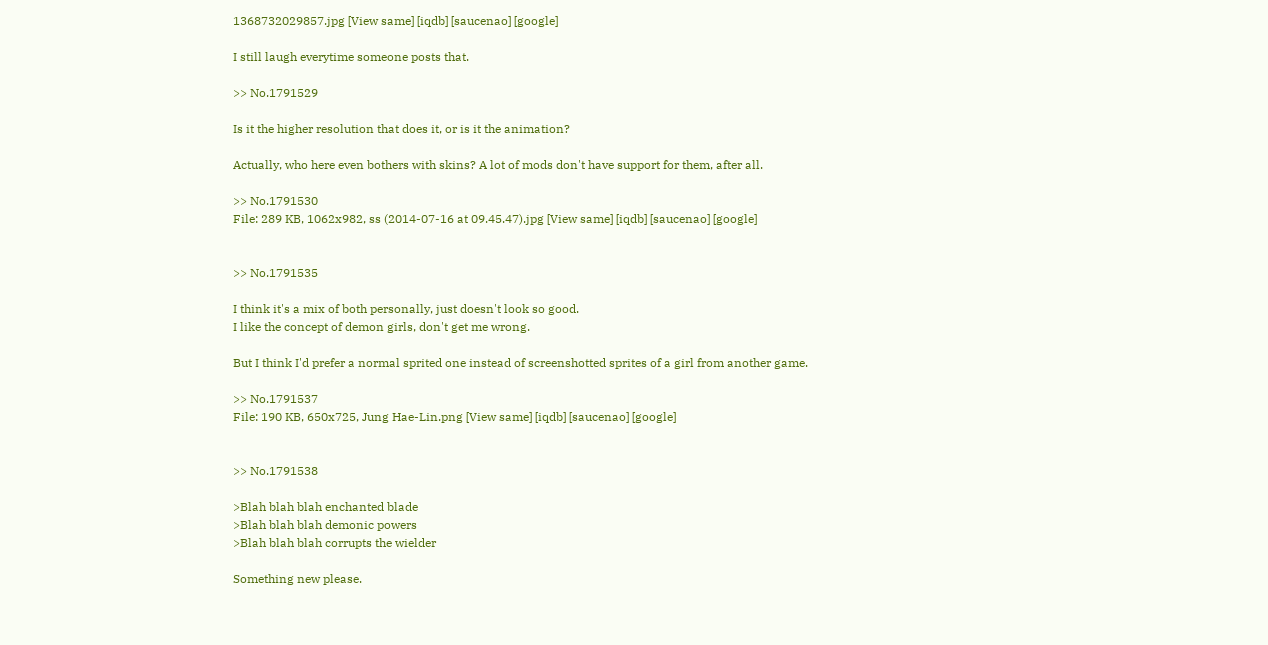1368732029857.jpg [View same] [iqdb] [saucenao] [google]

I still laugh everytime someone posts that.

>> No.1791529

Is it the higher resolution that does it, or is it the animation?

Actually, who here even bothers with skins? A lot of mods don't have support for them, after all.

>> No.1791530
File: 289 KB, 1062x982, ss (2014-07-16 at 09.45.47).jpg [View same] [iqdb] [saucenao] [google]


>> No.1791535

I think it's a mix of both personally, just doesn't look so good.
I like the concept of demon girls, don't get me wrong.

But I think I'd prefer a normal sprited one instead of screenshotted sprites of a girl from another game.

>> No.1791537
File: 190 KB, 650x725, Jung Hae-Lin.png [View same] [iqdb] [saucenao] [google]


>> No.1791538

>Blah blah blah enchanted blade
>Blah blah blah demonic powers
>Blah blah blah corrupts the wielder

Something new please.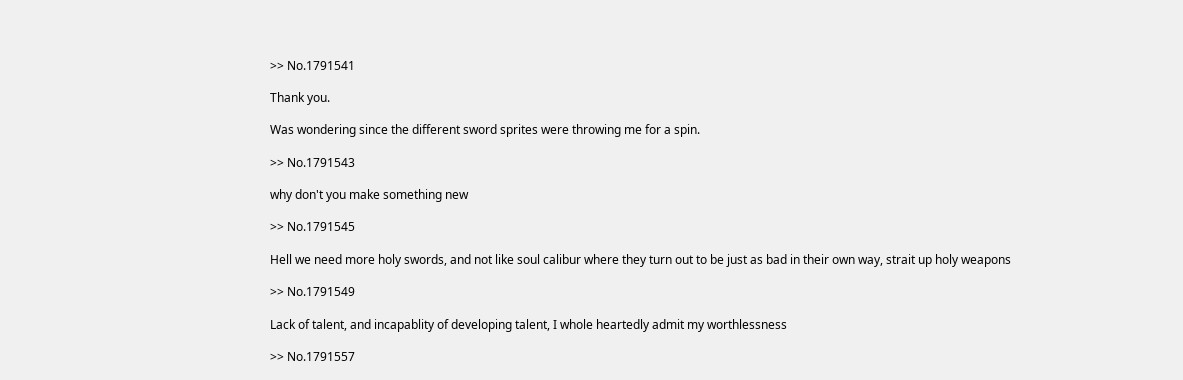>> No.1791541

Thank you.

Was wondering since the different sword sprites were throwing me for a spin.

>> No.1791543

why don't you make something new

>> No.1791545

Hell we need more holy swords, and not like soul calibur where they turn out to be just as bad in their own way, strait up holy weapons

>> No.1791549

Lack of talent, and incapablity of developing talent, I whole heartedly admit my worthlessness

>> No.1791557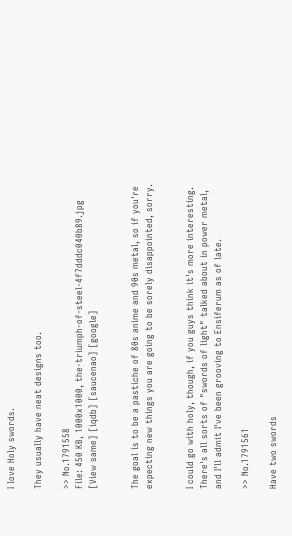I love Holy swords.

They usually have neat designs too.

>> No.1791558
File: 450 KB, 1000x1000, the-triumph-of-steel-4f7dddc040b89.jpg [View same] [iqdb] [saucenao] [google]


The goal is to be a pastiche of 80s anime and 90s metal, so if you're expecting new things you are going to be sorely disappointed, sorry.


I could go with holy, though, if you guys think it's more interesting.
There's all sorts of "swords of light" talked about in power metal, and I'll admit I've been grooving to Ensiferum as of late.

>> No.1791561

Have two swords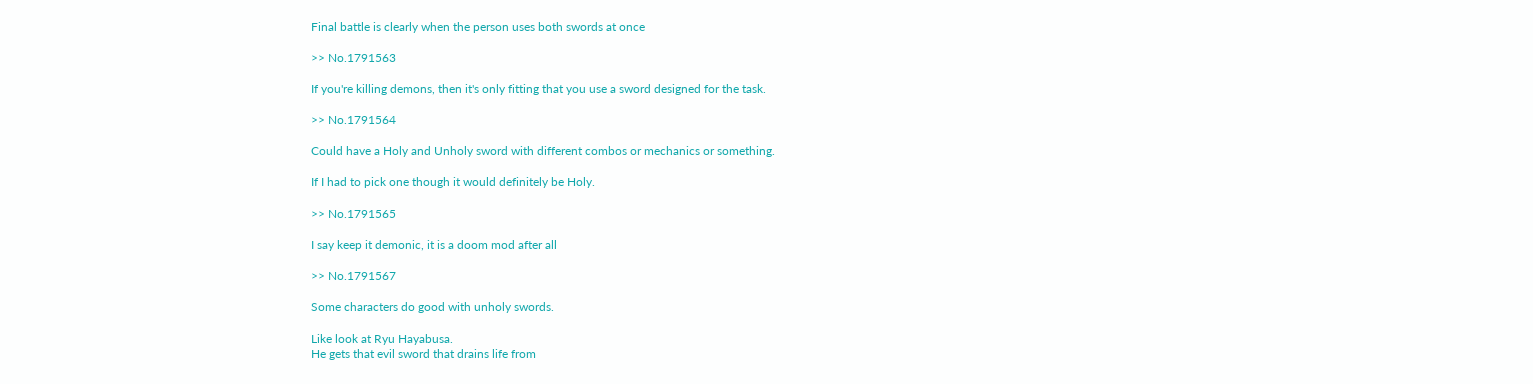Final battle is clearly when the person uses both swords at once

>> No.1791563

If you're killing demons, then it's only fitting that you use a sword designed for the task.

>> No.1791564

Could have a Holy and Unholy sword with different combos or mechanics or something.

If I had to pick one though it would definitely be Holy.

>> No.1791565

I say keep it demonic, it is a doom mod after all

>> No.1791567

Some characters do good with unholy swords.

Like look at Ryu Hayabusa.
He gets that evil sword that drains life from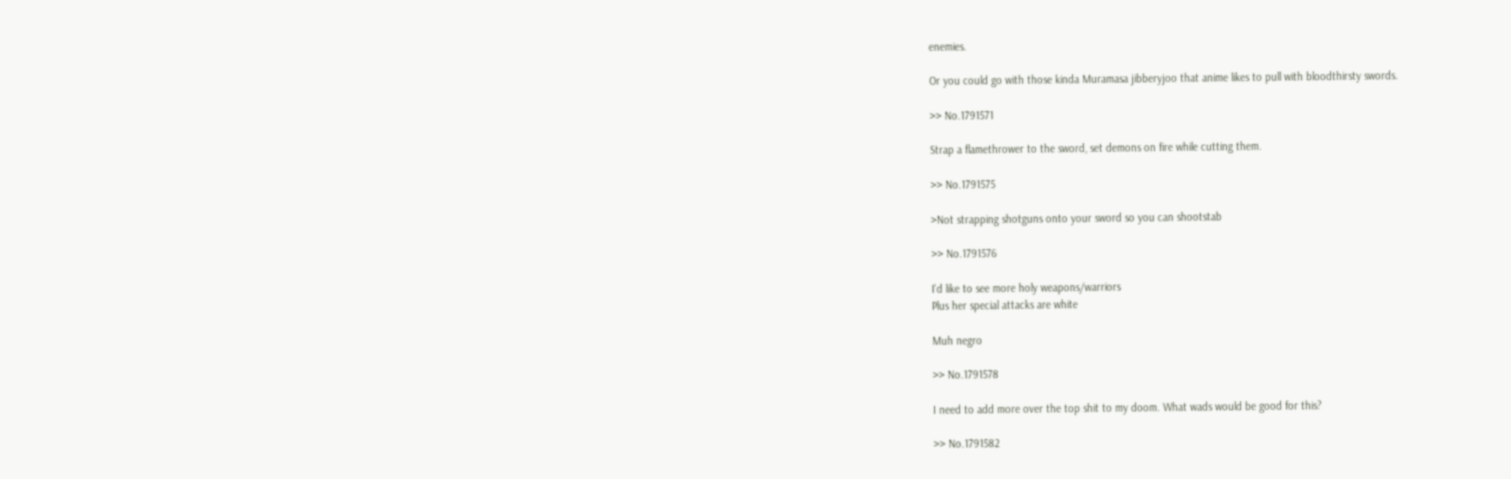enemies.

Or you could go with those kinda Muramasa jibberyjoo that anime likes to pull with bloodthirsty swords.

>> No.1791571

Strap a flamethrower to the sword, set demons on fire while cutting them.

>> No.1791575

>Not strapping shotguns onto your sword so you can shootstab

>> No.1791576

I'd like to see more holy weapons/warriors
Plus her special attacks are white

Muh negro

>> No.1791578

I need to add more over the top shit to my doom. What wads would be good for this?

>> No.1791582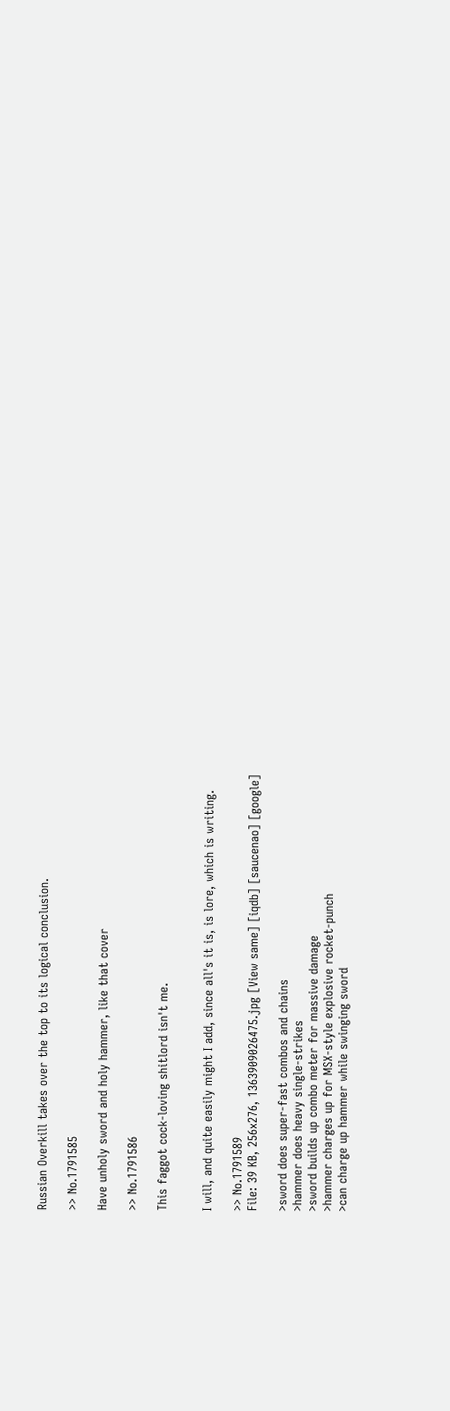Russian Overkill takes over the top to its logical conclusion.

>> No.1791585

Have unholy sword and holy hammer, like that cover

>> No.1791586

This faggot cock-loving shitlord isn't me.


I will, and quite easily might I add, since all's it is, is lore, which is writing.

>> No.1791589
File: 39 KB, 256x276, 1363909026475.jpg [View same] [iqdb] [saucenao] [google]

>sword does super-fast combos and chains
>hammer does heavy single-strikes
>sword builds up combo meter for massive damage
>hammer charges up for MSX-style explosive rocket-punch
>can charge up hammer while swinging sword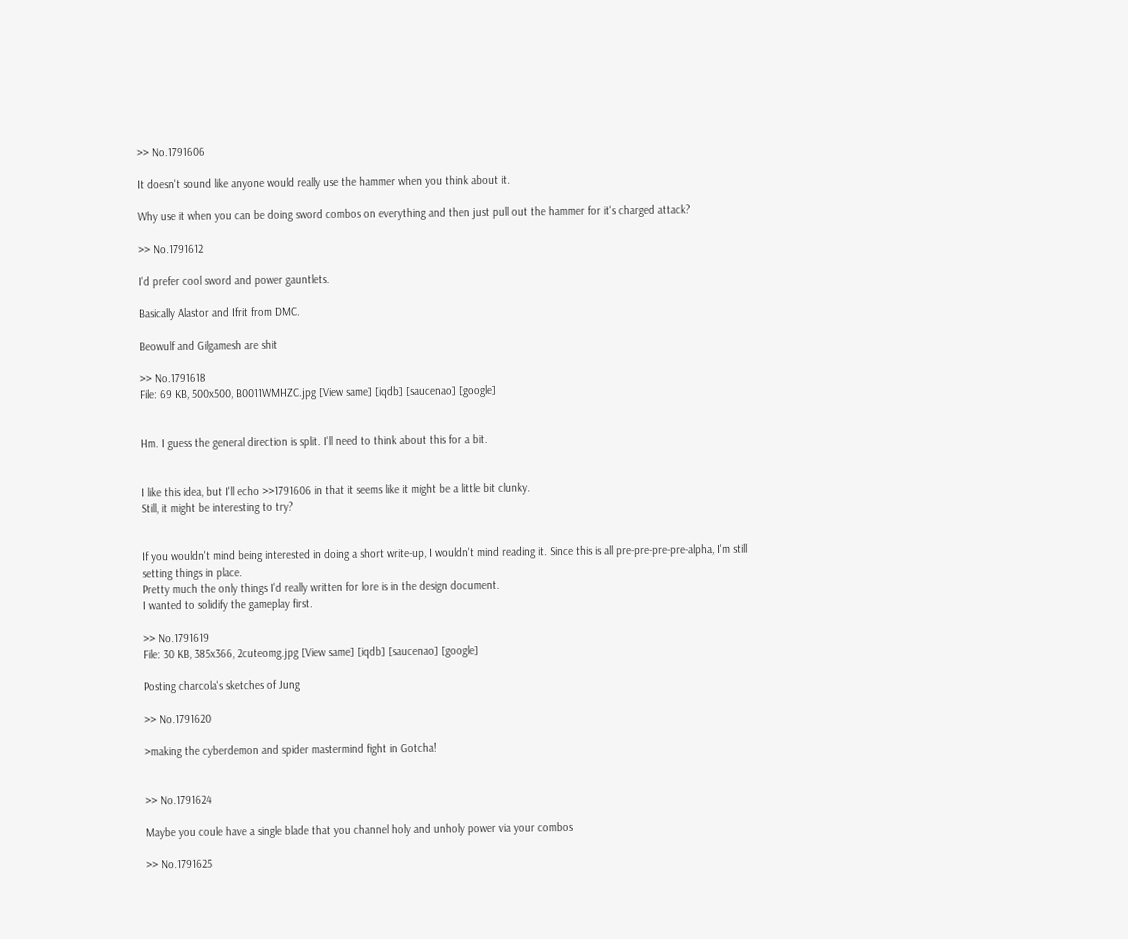>> No.1791606

It doesn't sound like anyone would really use the hammer when you think about it.

Why use it when you can be doing sword combos on everything and then just pull out the hammer for it's charged attack?

>> No.1791612

I'd prefer cool sword and power gauntlets.

Basically Alastor and Ifrit from DMC.

Beowulf and Gilgamesh are shit

>> No.1791618
File: 69 KB, 500x500, B0011WMHZC.jpg [View same] [iqdb] [saucenao] [google]


Hm. I guess the general direction is split. I'll need to think about this for a bit.


I like this idea, but I'll echo >>1791606 in that it seems like it might be a little bit clunky.
Still, it might be interesting to try?


If you wouldn't mind being interested in doing a short write-up, I wouldn't mind reading it. Since this is all pre-pre-pre-pre-alpha, I'm still setting things in place.
Pretty much the only things I'd really written for lore is in the design document.
I wanted to solidify the gameplay first.

>> No.1791619
File: 30 KB, 385x366, 2cuteomg.jpg [View same] [iqdb] [saucenao] [google]

Posting charcola's sketches of Jung

>> No.1791620

>making the cyberdemon and spider mastermind fight in Gotcha!


>> No.1791624

Maybe you coule have a single blade that you channel holy and unholy power via your combos

>> No.1791625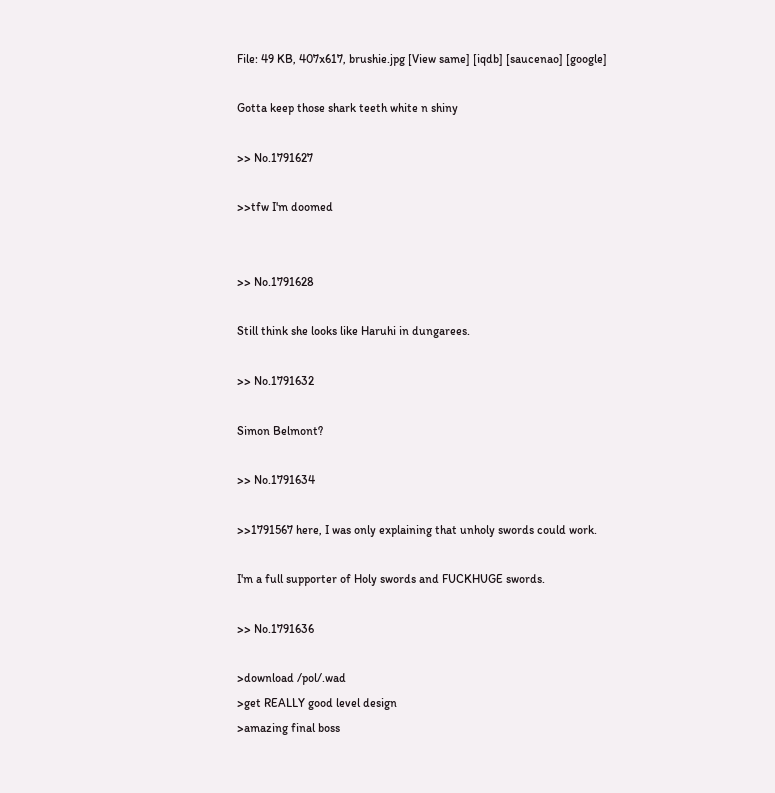File: 49 KB, 407x617, brushie.jpg [View same] [iqdb] [saucenao] [google]

Gotta keep those shark teeth white n shiny

>> No.1791627

>>tfw I'm doomed


>> No.1791628

Still think she looks like Haruhi in dungarees.

>> No.1791632

Simon Belmont?

>> No.1791634

>>1791567 here, I was only explaining that unholy swords could work.

I'm a full supporter of Holy swords and FUCKHUGE swords.

>> No.1791636

>download /pol/.wad
>get REALLY good level design
>amazing final boss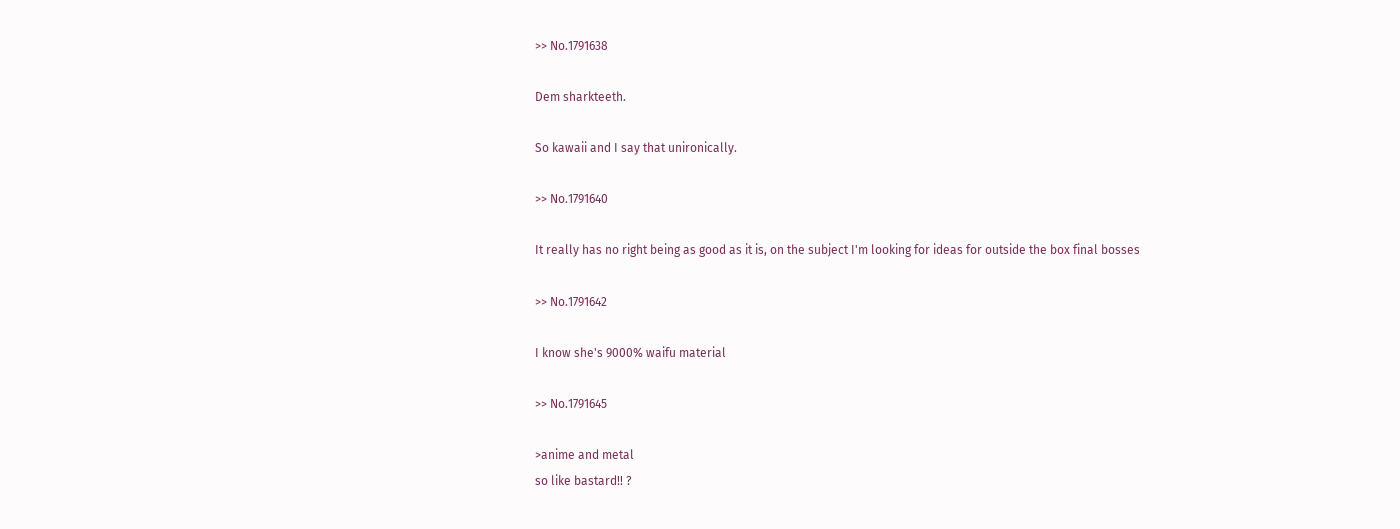>> No.1791638

Dem sharkteeth.

So kawaii and I say that unironically.

>> No.1791640

It really has no right being as good as it is, on the subject I'm looking for ideas for outside the box final bosses

>> No.1791642

I know she's 9000% waifu material

>> No.1791645

>anime and metal
so like bastard!! ?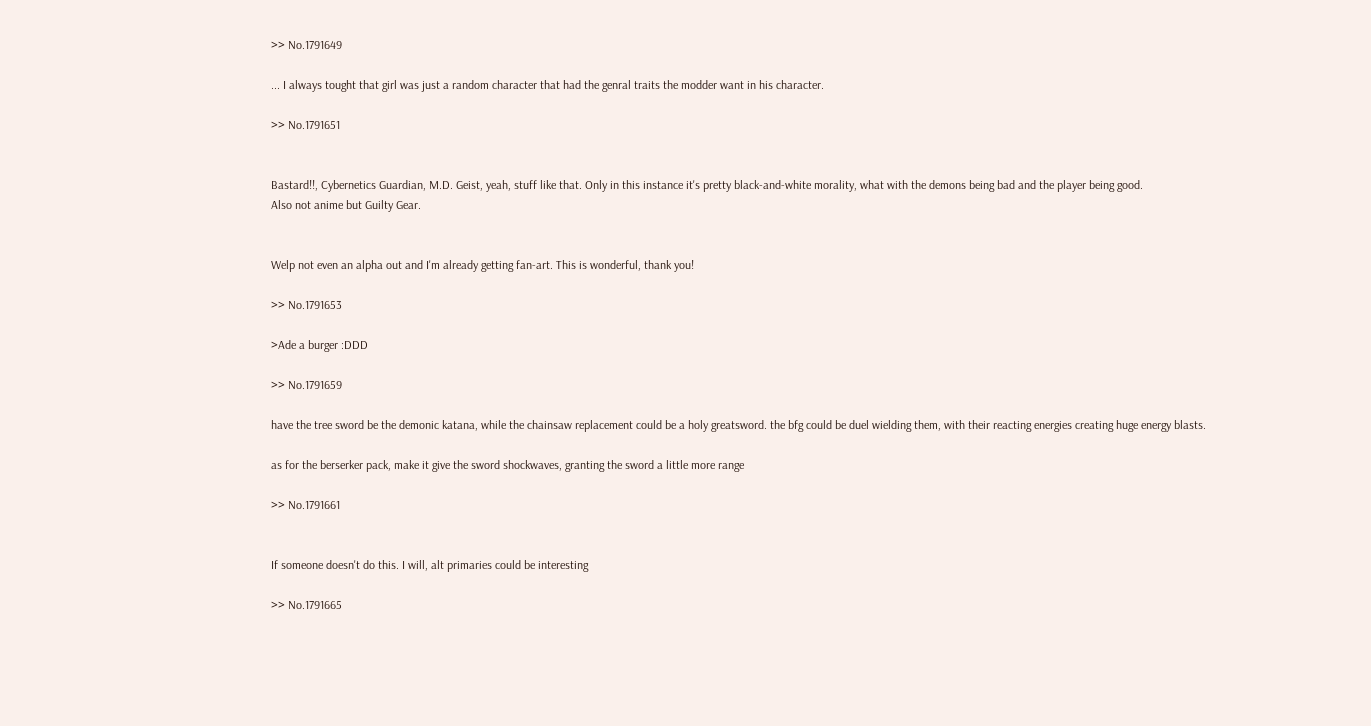>> No.1791649

... I always tought that girl was just a random character that had the genral traits the modder want in his character.

>> No.1791651


Bastard!!, Cybernetics Guardian, M.D. Geist, yeah, stuff like that. Only in this instance it's pretty black-and-white morality, what with the demons being bad and the player being good.
Also not anime but Guilty Gear.


Welp not even an alpha out and I'm already getting fan-art. This is wonderful, thank you!

>> No.1791653

>Ade a burger :DDD

>> No.1791659

have the tree sword be the demonic katana, while the chainsaw replacement could be a holy greatsword. the bfg could be duel wielding them, with their reacting energies creating huge energy blasts.

as for the berserker pack, make it give the sword shockwaves, granting the sword a little more range

>> No.1791661


If someone doesn't do this. I will, alt primaries could be interesting

>> No.1791665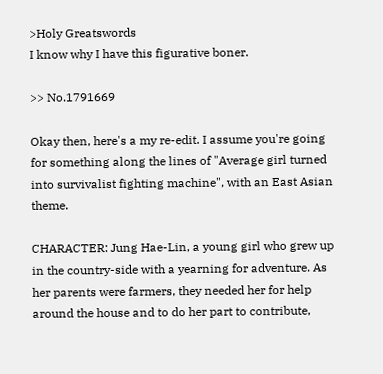>Holy Greatswords
I know why I have this figurative boner.

>> No.1791669

Okay then, here's a my re-edit. I assume you're going for something along the lines of "Average girl turned into survivalist fighting machine", with an East Asian theme.

CHARACTER: Jung Hae-Lin, a young girl who grew up in the country-side with a yearning for adventure. As her parents were farmers, they needed her for help around the house and to do her part to contribute,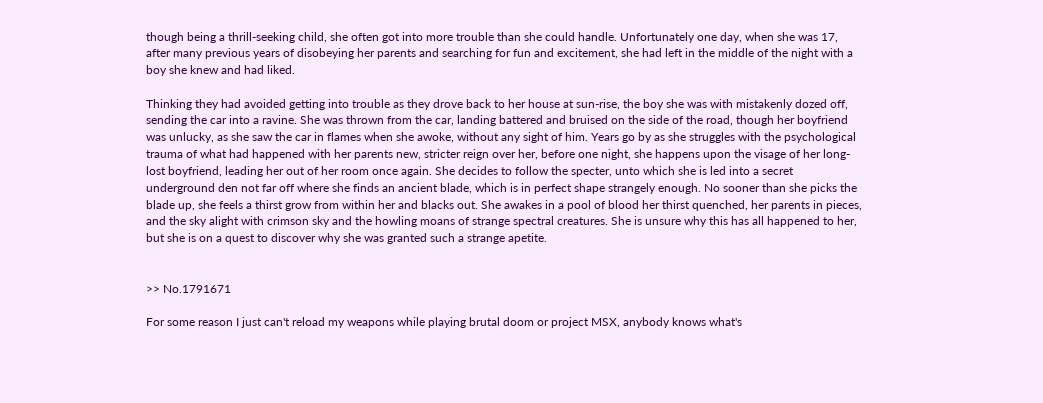though being a thrill-seeking child, she often got into more trouble than she could handle. Unfortunately one day, when she was 17, after many previous years of disobeying her parents and searching for fun and excitement, she had left in the middle of the night with a boy she knew and had liked.

Thinking they had avoided getting into trouble as they drove back to her house at sun-rise, the boy she was with mistakenly dozed off, sending the car into a ravine. She was thrown from the car, landing battered and bruised on the side of the road, though her boyfriend was unlucky, as she saw the car in flames when she awoke, without any sight of him. Years go by as she struggles with the psychological trauma of what had happened with her parents new, stricter reign over her, before one night, she happens upon the visage of her long-lost boyfriend, leading her out of her room once again. She decides to follow the specter, unto which she is led into a secret underground den not far off where she finds an ancient blade, which is in perfect shape strangely enough. No sooner than she picks the blade up, she feels a thirst grow from within her and blacks out. She awakes in a pool of blood her thirst quenched, her parents in pieces, and the sky alight with crimson sky and the howling moans of strange spectral creatures. She is unsure why this has all happened to her, but she is on a quest to discover why she was granted such a strange apetite.


>> No.1791671

For some reason I just can't reload my weapons while playing brutal doom or project MSX, anybody knows what's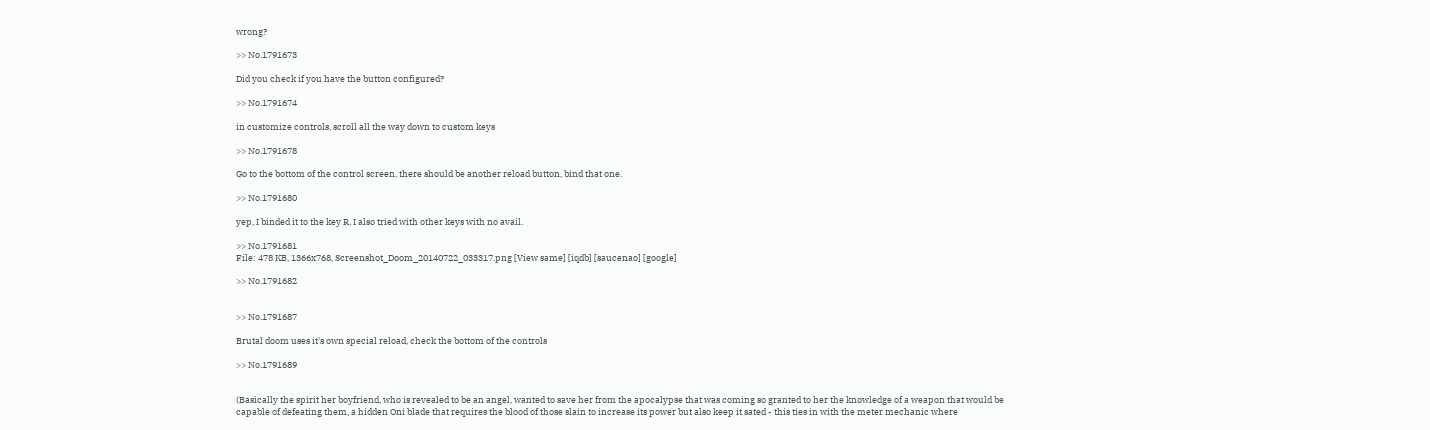wrong?

>> No.1791673

Did you check if you have the button configured?

>> No.1791674

in customize controls, scroll all the way down to custom keys

>> No.1791678

Go to the bottom of the control screen, there should be another reload button, bind that one.

>> No.1791680

yep, I binded it to the key R, I also tried with other keys with no avail.

>> No.1791681
File: 478 KB, 1366x768, Screenshot_Doom_20140722_033317.png [View same] [iqdb] [saucenao] [google]

>> No.1791682


>> No.1791687

Brutal doom uses it's own special reload, check the bottom of the controls

>> No.1791689


(Basically the spirit her boyfriend, who is revealed to be an angel, wanted to save her from the apocalypse that was coming so granted to her the knowledge of a weapon that would be capable of defeating them, a hidden Oni blade that requires the blood of those slain to increase its power but also keep it sated - this ties in with the meter mechanic where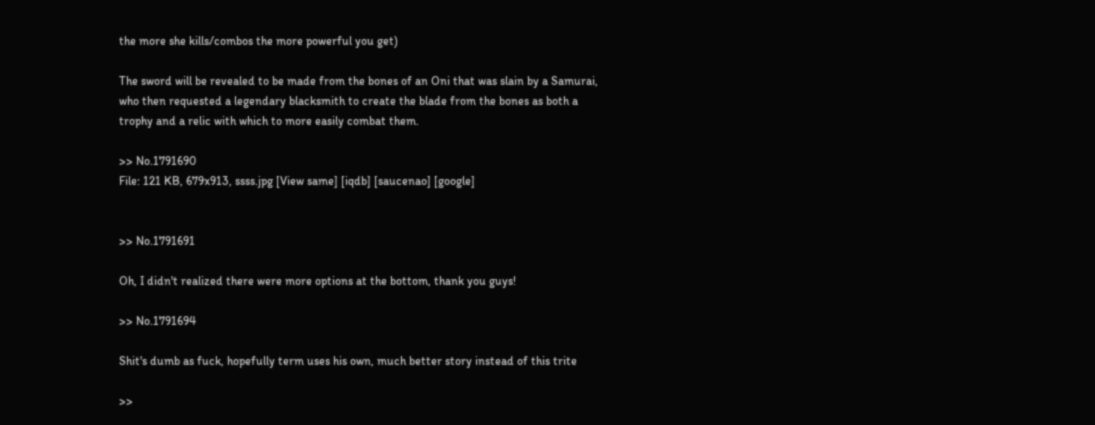the more she kills/combos the more powerful you get)

The sword will be revealed to be made from the bones of an Oni that was slain by a Samurai, who then requested a legendary blacksmith to create the blade from the bones as both a trophy and a relic with which to more easily combat them.

>> No.1791690
File: 121 KB, 679x913, ssss.jpg [View same] [iqdb] [saucenao] [google]


>> No.1791691

Oh, I didn't realized there were more options at the bottom, thank you guys!

>> No.1791694

Shit's dumb as fuck, hopefully term uses his own, much better story instead of this trite

>>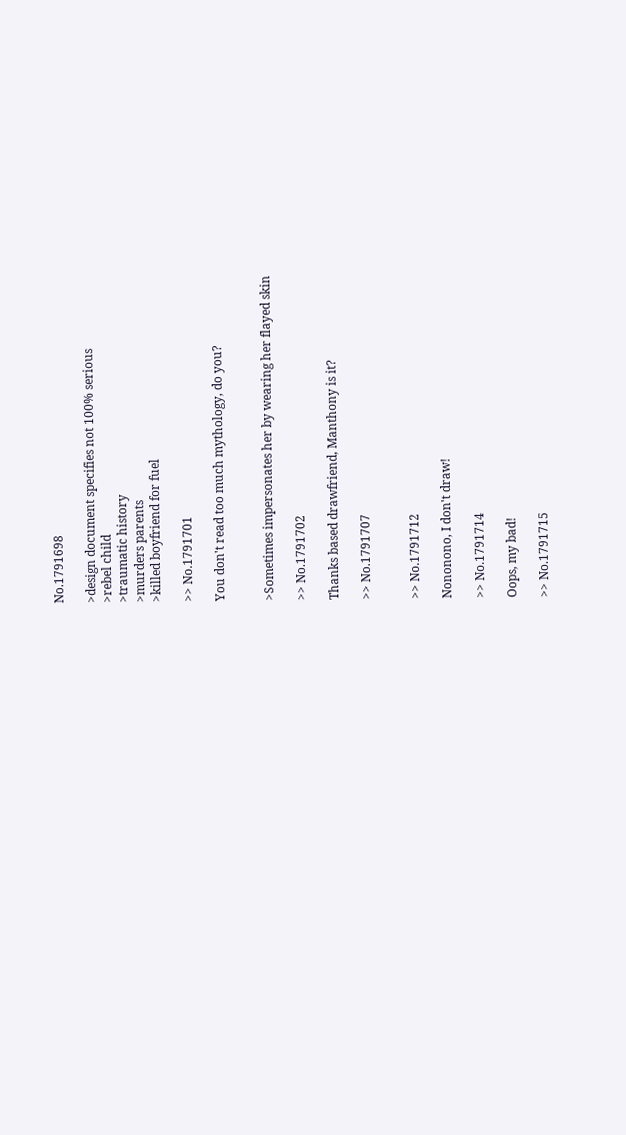No.1791698

>design document specifies not 100% serious
>rebel child
>traumatic history
>murders parents
>killed boyfriend for fuel

>> No.1791701

You don't read too much mythology, do you?


>Sometimes impersonates her by wearing her flayed skin

>> No.1791702

Thanks based drawfriend, Manthony is it?

>> No.1791707


>> No.1791712

Nononono, I don't draw!

>> No.1791714

Oops, my bad!

>> No.1791715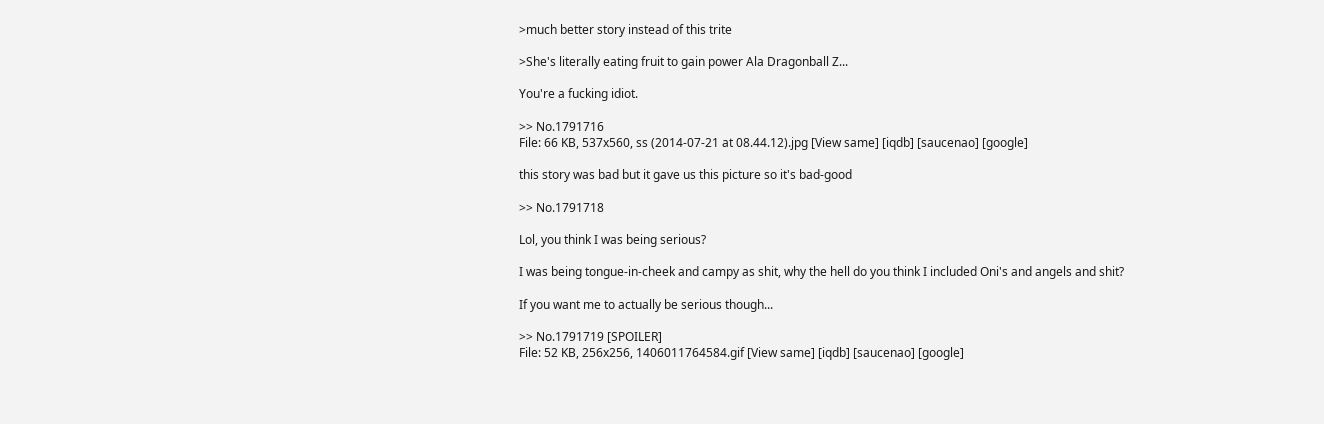>much better story instead of this trite

>She's literally eating fruit to gain power Ala Dragonball Z...

You're a fucking idiot.

>> No.1791716
File: 66 KB, 537x560, ss (2014-07-21 at 08.44.12).jpg [View same] [iqdb] [saucenao] [google]

this story was bad but it gave us this picture so it's bad-good

>> No.1791718

Lol, you think I was being serious?

I was being tongue-in-cheek and campy as shit, why the hell do you think I included Oni's and angels and shit?

If you want me to actually be serious though...

>> No.1791719 [SPOILER]
File: 52 KB, 256x256, 1406011764584.gif [View same] [iqdb] [saucenao] [google]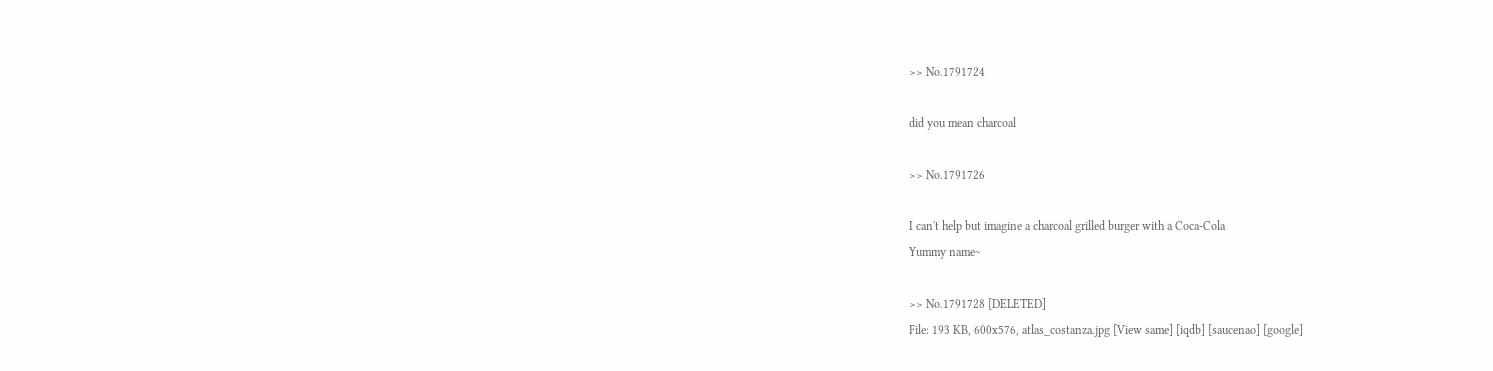>> No.1791724

did you mean charcoal

>> No.1791726

I can't help but imagine a charcoal grilled burger with a Coca-Cola
Yummy name~

>> No.1791728 [DELETED]
File: 193 KB, 600x576, atlas_costanza.jpg [View same] [iqdb] [saucenao] [google]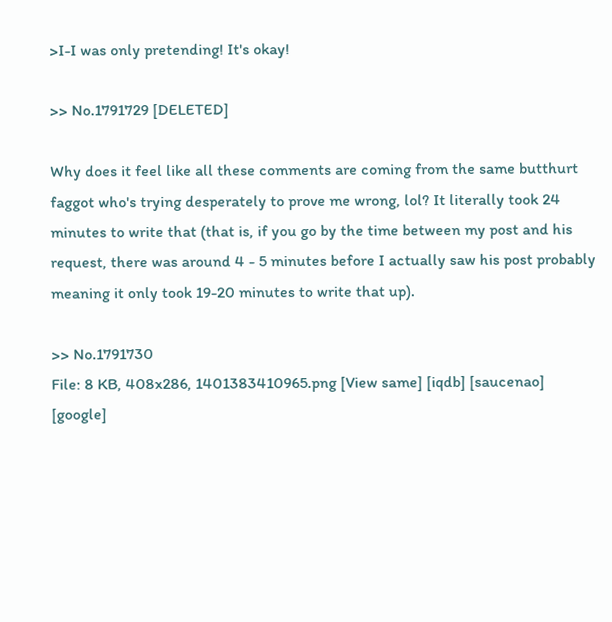>I-I was only pretending! It's okay!

>> No.1791729 [DELETED]

Why does it feel like all these comments are coming from the same butthurt faggot who's trying desperately to prove me wrong, lol? It literally took 24 minutes to write that (that is, if you go by the time between my post and his request, there was around 4 - 5 minutes before I actually saw his post probably meaning it only took 19-20 minutes to write that up).

>> No.1791730
File: 8 KB, 408x286, 1401383410965.png [View same] [iqdb] [saucenao] [google]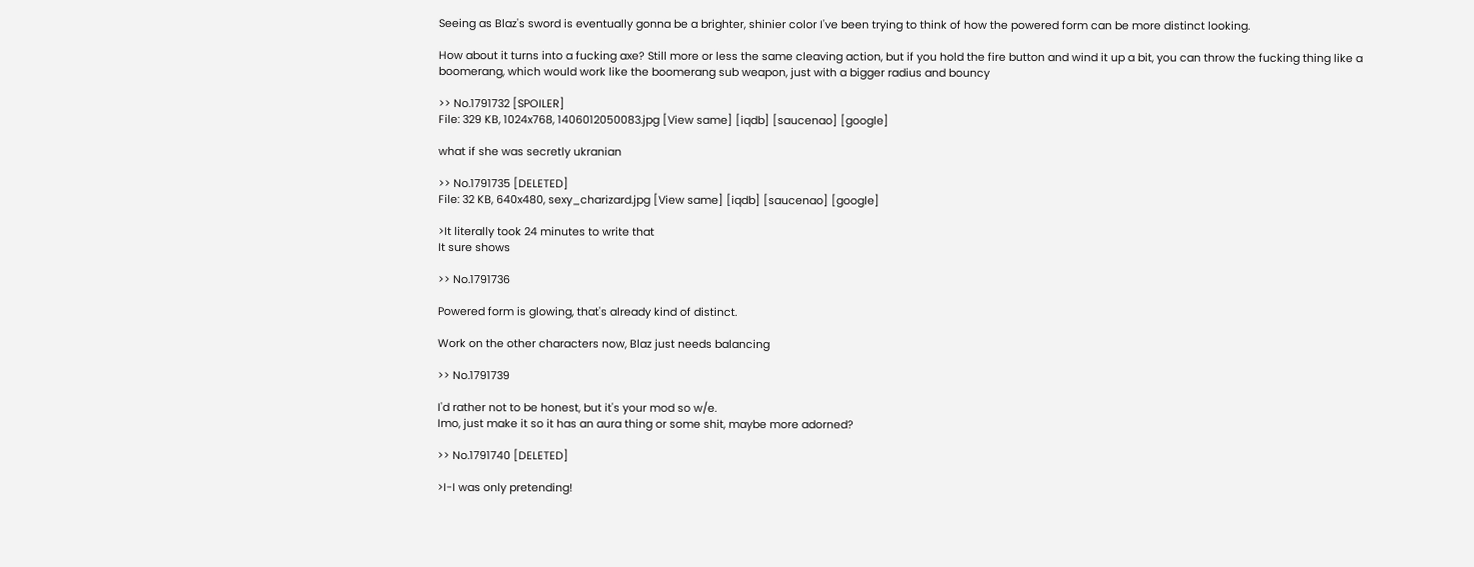Seeing as Blaz's sword is eventually gonna be a brighter, shinier color I've been trying to think of how the powered form can be more distinct looking.

How about it turns into a fucking axe? Still more or less the same cleaving action, but if you hold the fire button and wind it up a bit, you can throw the fucking thing like a boomerang, which would work like the boomerang sub weapon, just with a bigger radius and bouncy

>> No.1791732 [SPOILER]
File: 329 KB, 1024x768, 1406012050083.jpg [View same] [iqdb] [saucenao] [google]

what if she was secretly ukranian

>> No.1791735 [DELETED]
File: 32 KB, 640x480, sexy_charizard.jpg [View same] [iqdb] [saucenao] [google]

>It literally took 24 minutes to write that
It sure shows

>> No.1791736

Powered form is glowing, that's already kind of distinct.

Work on the other characters now, Blaz just needs balancing

>> No.1791739

I'd rather not to be honest, but it's your mod so w/e.
Imo, just make it so it has an aura thing or some shit, maybe more adorned?

>> No.1791740 [DELETED]

>I-I was only pretending!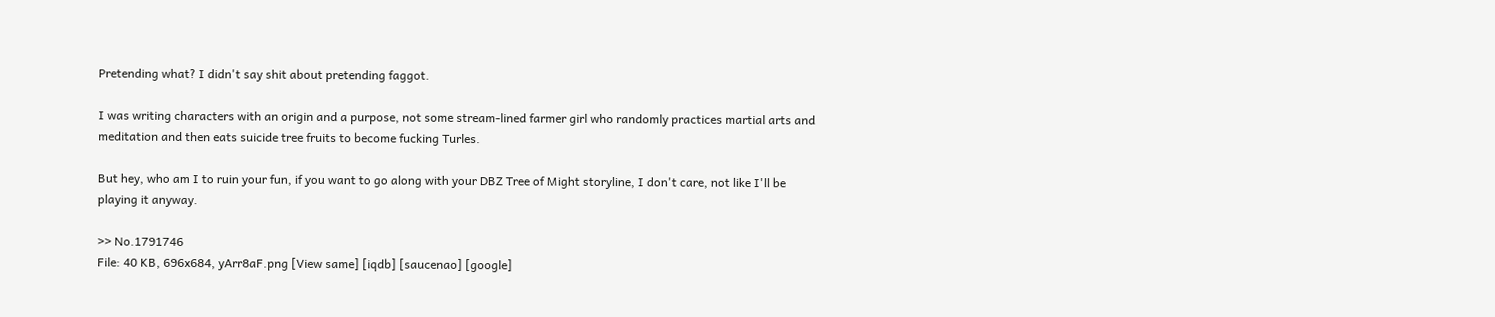Pretending what? I didn't say shit about pretending faggot.

I was writing characters with an origin and a purpose, not some stream-lined farmer girl who randomly practices martial arts and meditation and then eats suicide tree fruits to become fucking Turles.

But hey, who am I to ruin your fun, if you want to go along with your DBZ Tree of Might storyline, I don't care, not like I'll be playing it anyway.

>> No.1791746
File: 40 KB, 696x684, yArr8aF.png [View same] [iqdb] [saucenao] [google]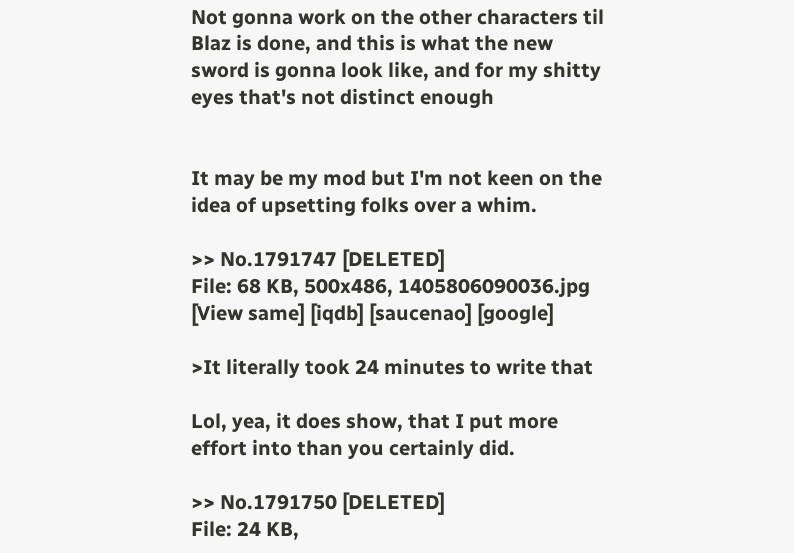Not gonna work on the other characters til Blaz is done, and this is what the new sword is gonna look like, and for my shitty eyes that's not distinct enough


It may be my mod but I'm not keen on the idea of upsetting folks over a whim.

>> No.1791747 [DELETED]
File: 68 KB, 500x486, 1405806090036.jpg [View same] [iqdb] [saucenao] [google]

>It literally took 24 minutes to write that

Lol, yea, it does show, that I put more effort into than you certainly did.

>> No.1791750 [DELETED]
File: 24 KB,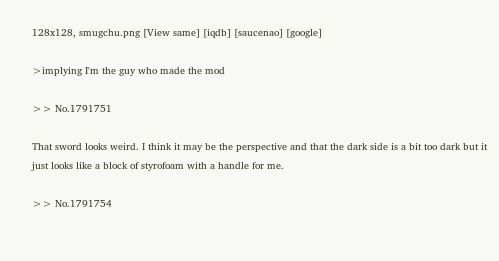128x128, smugchu.png [View same] [iqdb] [saucenao] [google]

>implying I'm the guy who made the mod

>> No.1791751

That sword looks weird. I think it may be the perspective and that the dark side is a bit too dark but it just looks like a block of styrofoam with a handle for me.

>> No.1791754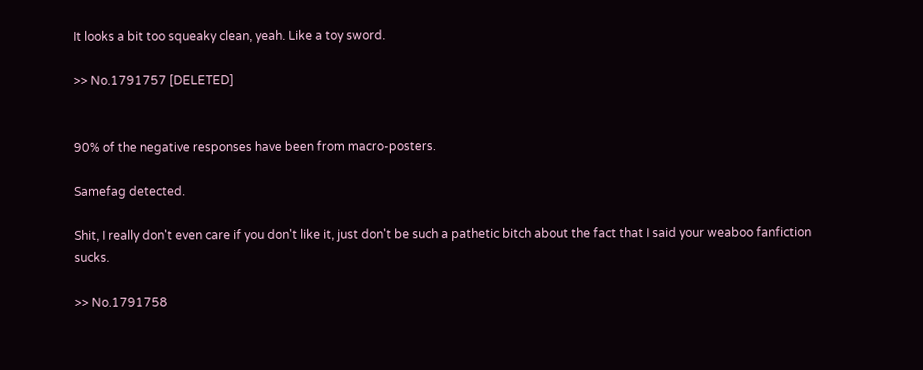It looks a bit too squeaky clean, yeah. Like a toy sword.

>> No.1791757 [DELETED]


90% of the negative responses have been from macro-posters.

Samefag detected.

Shit, I really don't even care if you don't like it, just don't be such a pathetic bitch about the fact that I said your weaboo fanfiction sucks.

>> No.1791758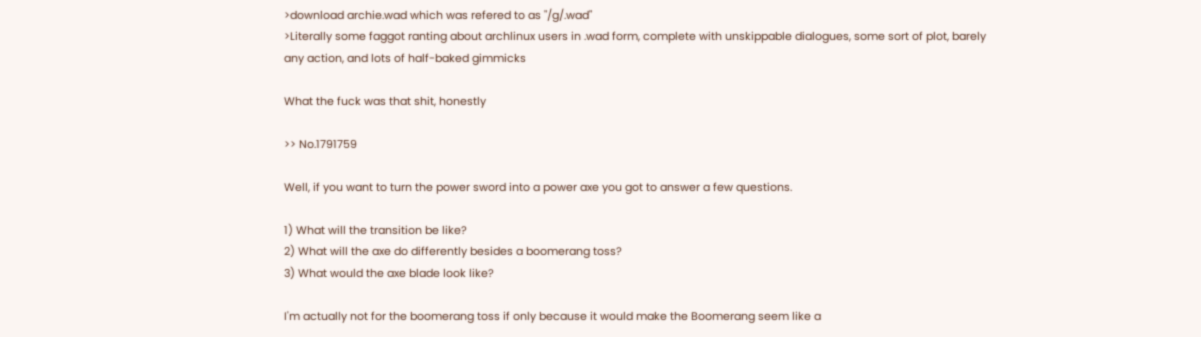>download archie.wad which was refered to as "/g/.wad"
>Literally some faggot ranting about archlinux users in .wad form, complete with unskippable dialogues, some sort of plot, barely any action, and lots of half-baked gimmicks

What the fuck was that shit, honestly

>> No.1791759

Well, if you want to turn the power sword into a power axe you got to answer a few questions.

1) What will the transition be like?
2) What will the axe do differently besides a boomerang toss?
3) What would the axe blade look like?

I'm actually not for the boomerang toss if only because it would make the Boomerang seem like a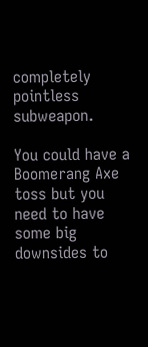completely pointless subweapon.

You could have a Boomerang Axe toss but you need to have some big downsides to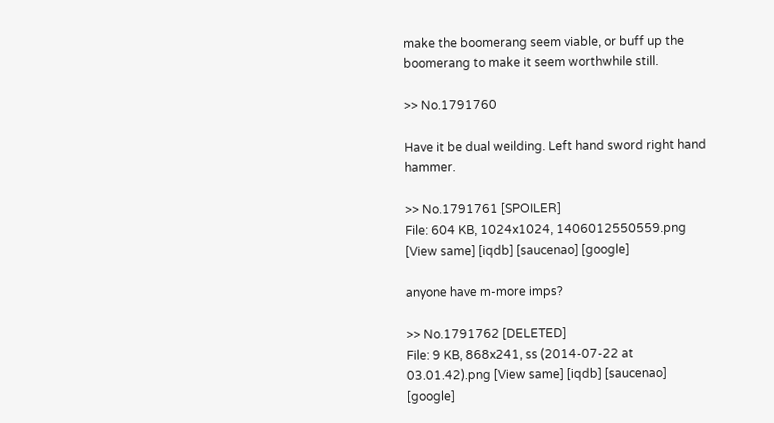make the boomerang seem viable, or buff up the boomerang to make it seem worthwhile still.

>> No.1791760

Have it be dual weilding. Left hand sword right hand hammer.

>> No.1791761 [SPOILER]
File: 604 KB, 1024x1024, 1406012550559.png [View same] [iqdb] [saucenao] [google]

anyone have m-more imps?

>> No.1791762 [DELETED]
File: 9 KB, 868x241, ss (2014-07-22 at 03.01.42).png [View same] [iqdb] [saucenao] [google]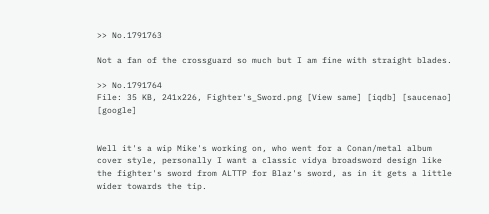>> No.1791763

Not a fan of the crossguard so much but I am fine with straight blades.

>> No.1791764
File: 35 KB, 241x226, Fighter's_Sword.png [View same] [iqdb] [saucenao] [google]


Well it's a wip Mike's working on, who went for a Conan/metal album cover style, personally I want a classic vidya broadsword design like the fighter's sword from ALTTP for Blaz's sword, as in it gets a little wider towards the tip.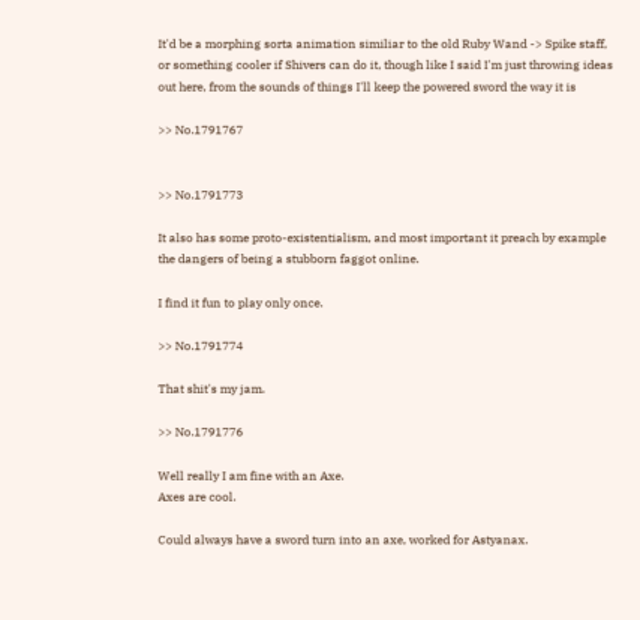It'd be a morphing sorta animation similiar to the old Ruby Wand -> Spike staff, or something cooler if Shivers can do it, though like I said I'm just throwing ideas out here, from the sounds of things I'll keep the powered sword the way it is

>> No.1791767


>> No.1791773

It also has some proto-existentialism, and most important it preach by example the dangers of being a stubborn faggot online.

I find it fun to play only once.

>> No.1791774

That shit's my jam.

>> No.1791776

Well really I am fine with an Axe.
Axes are cool.

Could always have a sword turn into an axe, worked for Astyanax.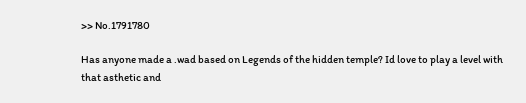>> No.1791780

Has anyone made a .wad based on Legends of the hidden temple? Id love to play a level with that asthetic and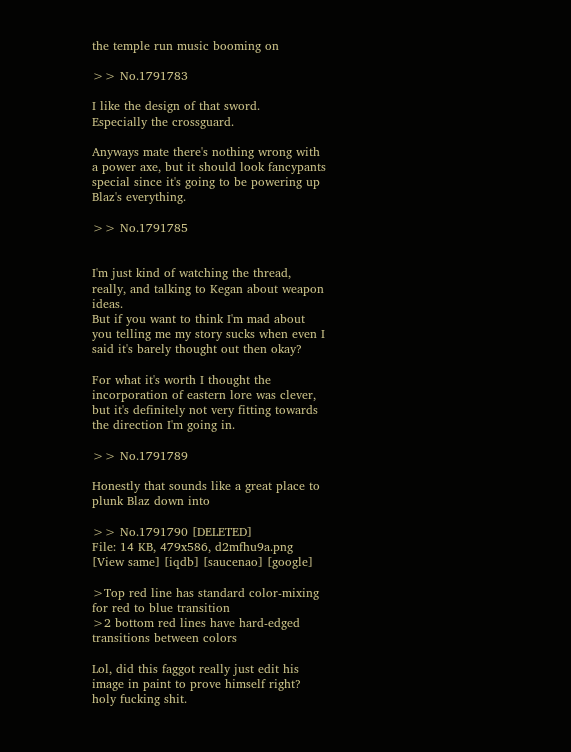the temple run music booming on

>> No.1791783

I like the design of that sword.
Especially the crossguard.

Anyways mate there's nothing wrong with a power axe, but it should look fancypants special since it's going to be powering up Blaz's everything.

>> No.1791785


I'm just kind of watching the thread, really, and talking to Kegan about weapon ideas.
But if you want to think I'm mad about you telling me my story sucks when even I said it's barely thought out then okay?

For what it's worth I thought the incorporation of eastern lore was clever, but it's definitely not very fitting towards the direction I'm going in.

>> No.1791789

Honestly that sounds like a great place to plunk Blaz down into

>> No.1791790 [DELETED]
File: 14 KB, 479x586, d2mfhu9a.png [View same] [iqdb] [saucenao] [google]

>Top red line has standard color-mixing for red to blue transition
>2 bottom red lines have hard-edged transitions between colors

Lol, did this faggot really just edit his image in paint to prove himself right? holy fucking shit.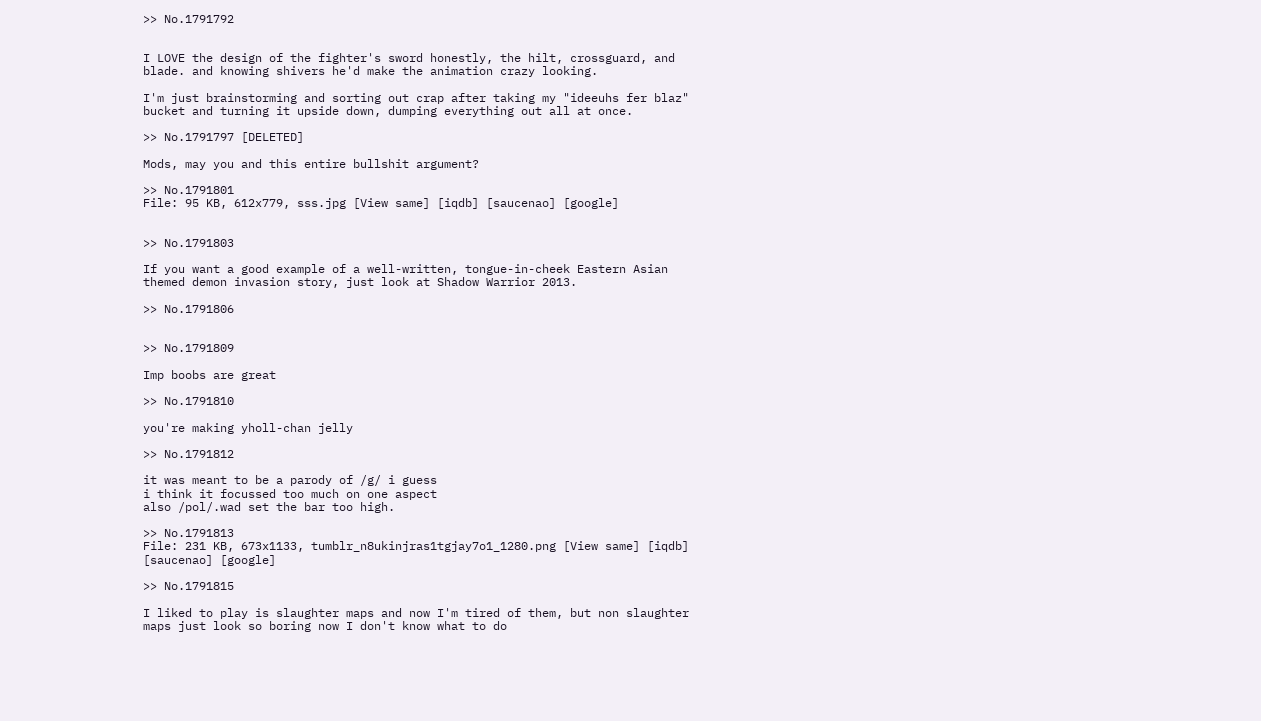>> No.1791792


I LOVE the design of the fighter's sword honestly, the hilt, crossguard, and blade. and knowing shivers he'd make the animation crazy looking.

I'm just brainstorming and sorting out crap after taking my "ideeuhs fer blaz" bucket and turning it upside down, dumping everything out all at once.

>> No.1791797 [DELETED]

Mods, may you and this entire bullshit argument?

>> No.1791801
File: 95 KB, 612x779, sss.jpg [View same] [iqdb] [saucenao] [google]


>> No.1791803

If you want a good example of a well-written, tongue-in-cheek Eastern Asian themed demon invasion story, just look at Shadow Warrior 2013.

>> No.1791806


>> No.1791809

Imp boobs are great

>> No.1791810

you're making yholl-chan jelly

>> No.1791812

it was meant to be a parody of /g/ i guess
i think it focussed too much on one aspect
also /pol/.wad set the bar too high.

>> No.1791813
File: 231 KB, 673x1133, tumblr_n8ukinjras1tgjay7o1_1280.png [View same] [iqdb] [saucenao] [google]

>> No.1791815

I liked to play is slaughter maps and now I'm tired of them, but non slaughter maps just look so boring now I don't know what to do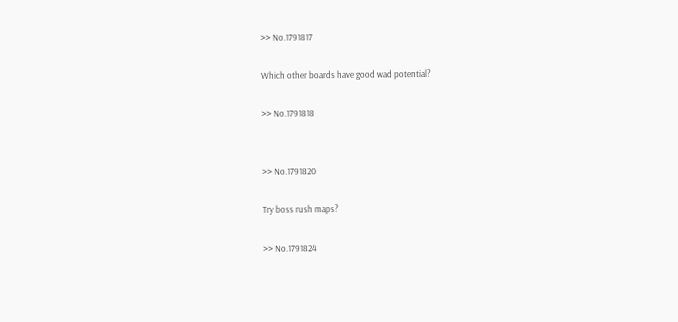>> No.1791817

Which other boards have good wad potential?

>> No.1791818


>> No.1791820

Try boss rush maps?

>> No.1791824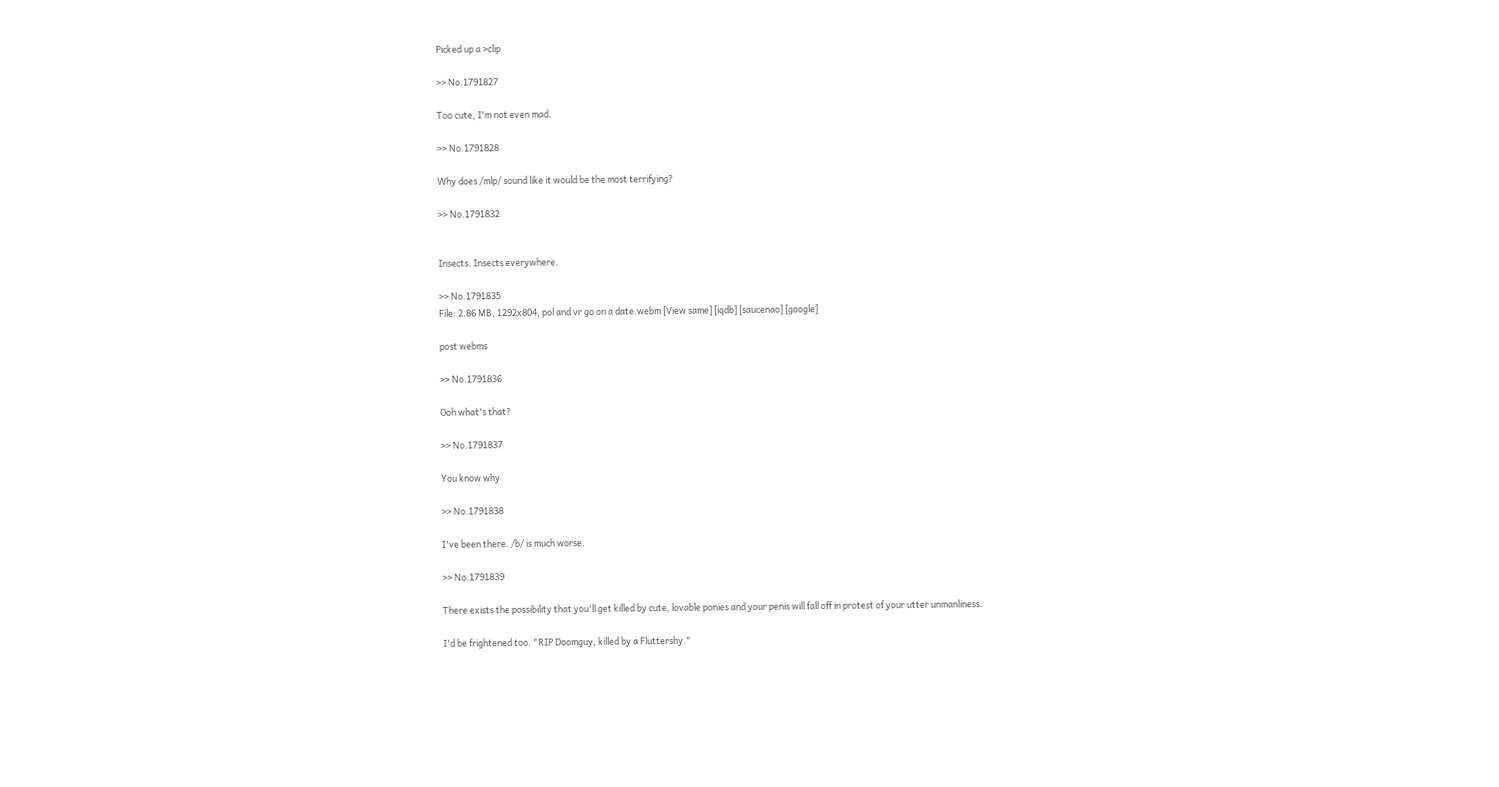Picked up a >clip

>> No.1791827

Too cute, I'm not even mad.

>> No.1791828

Why does /mlp/ sound like it would be the most terrifying?

>> No.1791832


Insects. Insects everywhere.

>> No.1791835
File: 2.86 MB, 1292x804, pol and vr go on a date.webm [View same] [iqdb] [saucenao] [google]

post webms

>> No.1791836

Ooh what's that?

>> No.1791837

You know why

>> No.1791838

I've been there. /b/ is much worse.

>> No.1791839

There exists the possibility that you'll get killed by cute, lovable ponies and your penis will fall off in protest of your utter unmanliness.

I'd be frightened too. "RIP Doomguy, killed by a Fluttershy."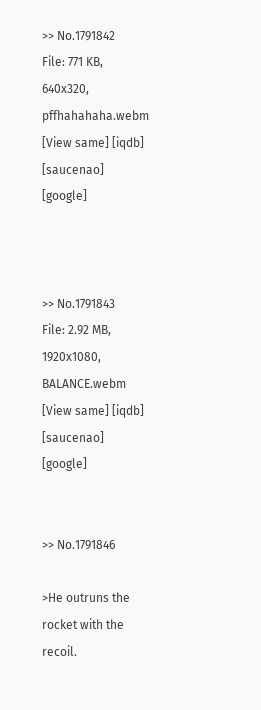>> No.1791842
File: 771 KB, 640x320, pffhahahaha.webm [View same] [iqdb] [saucenao] [google]



>> No.1791843
File: 2.92 MB, 1920x1080, BALANCE.webm [View same] [iqdb] [saucenao] [google]


>> No.1791846

>He outruns the rocket with the recoil.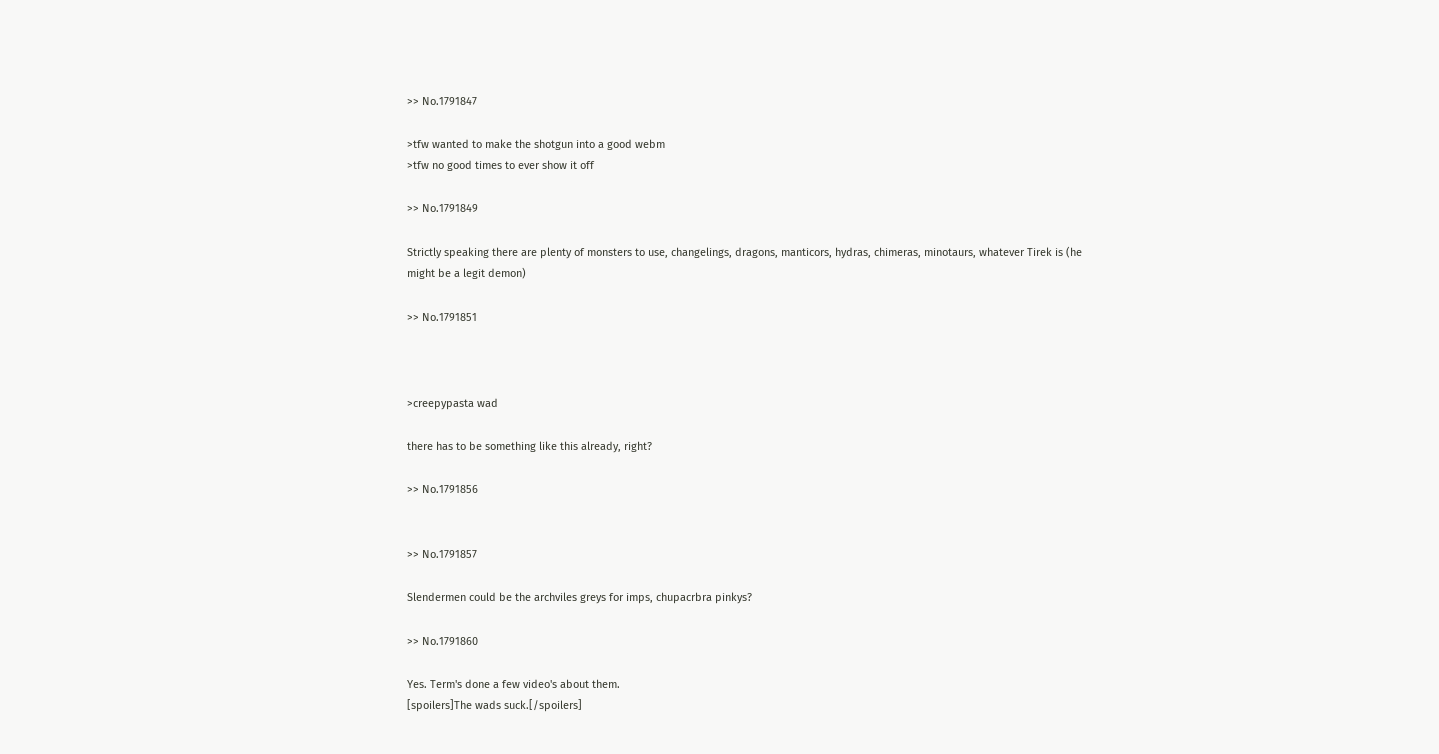>> No.1791847

>tfw wanted to make the shotgun into a good webm
>tfw no good times to ever show it off

>> No.1791849

Strictly speaking there are plenty of monsters to use, changelings, dragons, manticors, hydras, chimeras, minotaurs, whatever Tirek is (he might be a legit demon)

>> No.1791851



>creepypasta wad

there has to be something like this already, right?

>> No.1791856


>> No.1791857

Slendermen could be the archviles greys for imps, chupacrbra pinkys?

>> No.1791860

Yes. Term's done a few video's about them.
[spoilers]The wads suck.[/spoilers]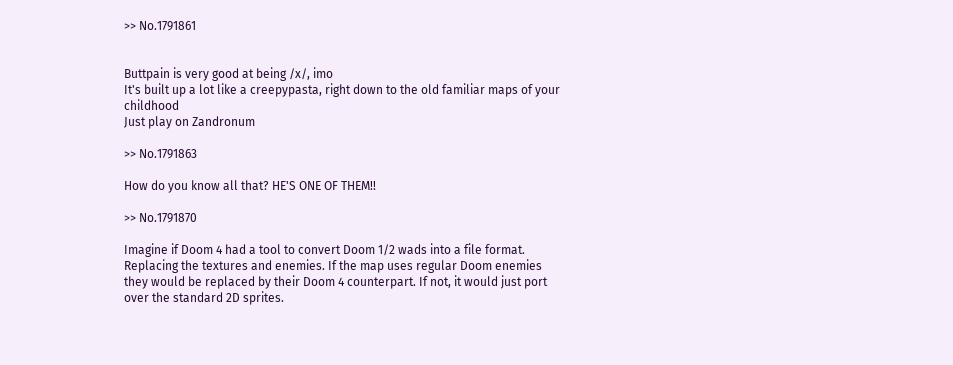>> No.1791861


Buttpain is very good at being /x/, imo
It's built up a lot like a creepypasta, right down to the old familiar maps of your childhood
Just play on Zandronum

>> No.1791863

How do you know all that? HE'S ONE OF THEM!!

>> No.1791870

Imagine if Doom 4 had a tool to convert Doom 1/2 wads into a file format. Replacing the textures and enemies. If the map uses regular Doom enemies they would be replaced by their Doom 4 counterpart. If not, it would just port over the standard 2D sprites.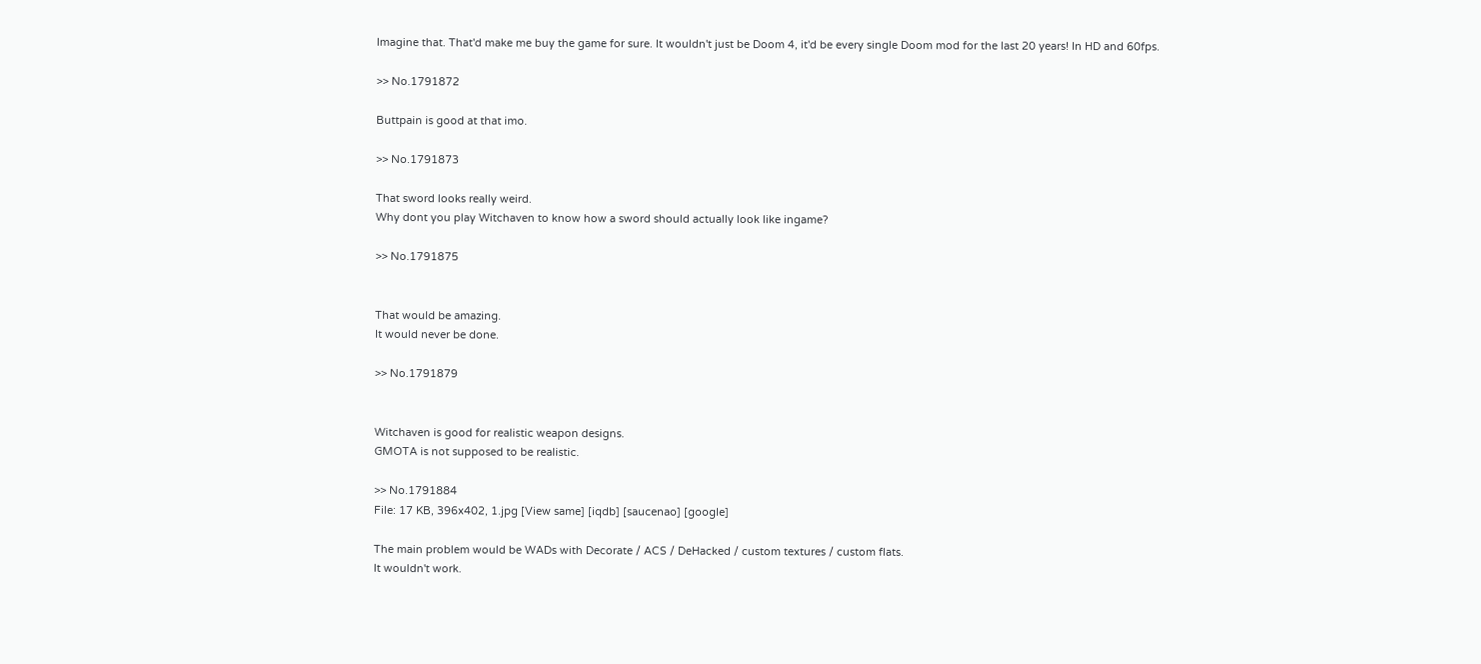Imagine that. That'd make me buy the game for sure. It wouldn't just be Doom 4, it'd be every single Doom mod for the last 20 years! In HD and 60fps.

>> No.1791872

Buttpain is good at that imo.

>> No.1791873

That sword looks really weird.
Why dont you play Witchaven to know how a sword should actually look like ingame?

>> No.1791875


That would be amazing.
It would never be done.

>> No.1791879


Witchaven is good for realistic weapon designs.
GMOTA is not supposed to be realistic.

>> No.1791884
File: 17 KB, 396x402, 1.jpg [View same] [iqdb] [saucenao] [google]

The main problem would be WADs with Decorate / ACS / DeHacked / custom textures / custom flats.
It wouldn't work.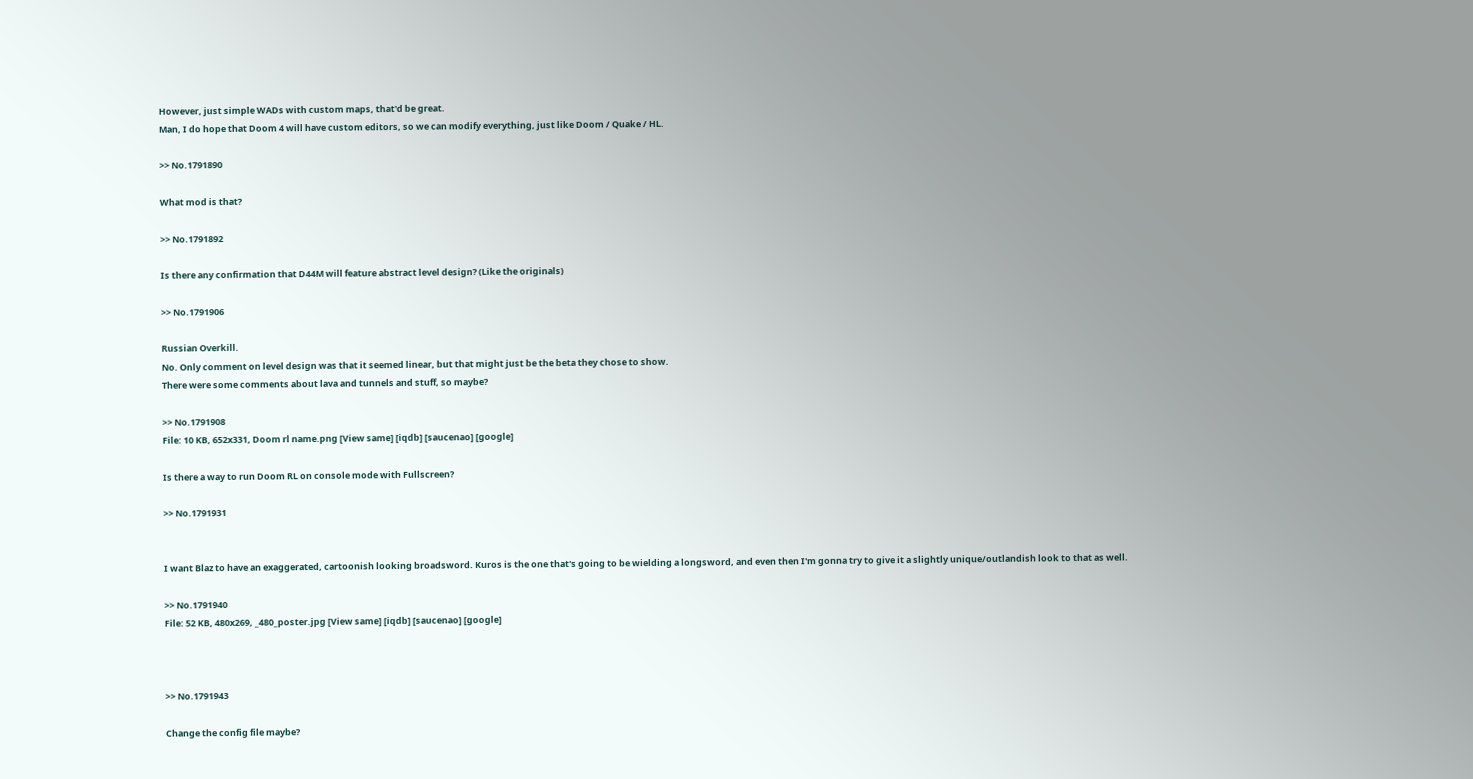However, just simple WADs with custom maps, that'd be great.
Man, I do hope that Doom 4 will have custom editors, so we can modify everything, just like Doom / Quake / HL.

>> No.1791890

What mod is that?

>> No.1791892

Is there any confirmation that D44M will feature abstract level design? (Like the originals)

>> No.1791906

Russian Overkill.
No. Only comment on level design was that it seemed linear, but that might just be the beta they chose to show.
There were some comments about lava and tunnels and stuff, so maybe?

>> No.1791908
File: 10 KB, 652x331, Doom rl name.png [View same] [iqdb] [saucenao] [google]

Is there a way to run Doom RL on console mode with Fullscreen?

>> No.1791931


I want Blaz to have an exaggerated, cartoonish looking broadsword. Kuros is the one that's going to be wielding a longsword, and even then I'm gonna try to give it a slightly unique/outlandish look to that as well.

>> No.1791940
File: 52 KB, 480x269, _480_poster.jpg [View same] [iqdb] [saucenao] [google]



>> No.1791943

Change the config file maybe?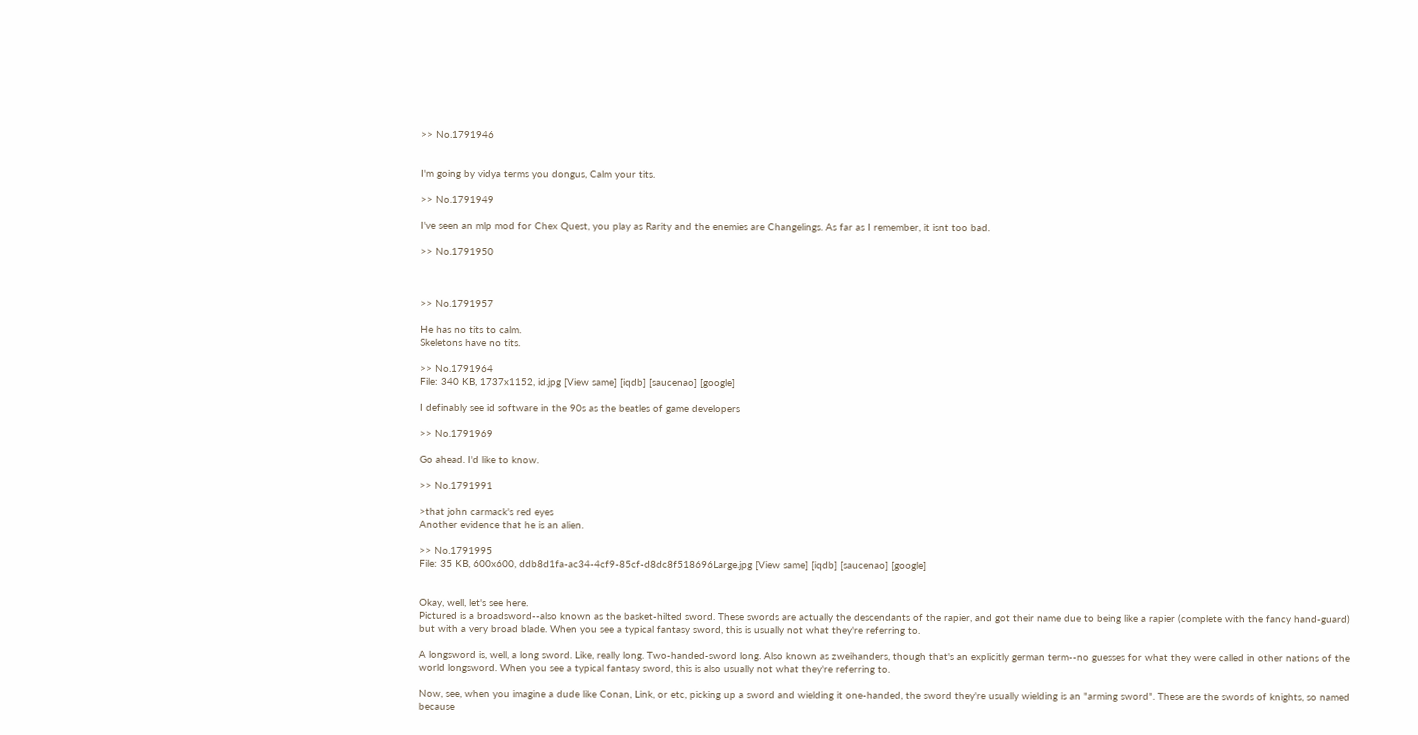>> No.1791946


I'm going by vidya terms you dongus, Calm your tits.

>> No.1791949

I've seen an mlp mod for Chex Quest, you play as Rarity and the enemies are Changelings. As far as I remember, it isnt too bad.

>> No.1791950



>> No.1791957

He has no tits to calm.
Skeletons have no tits.

>> No.1791964
File: 340 KB, 1737x1152, id.jpg [View same] [iqdb] [saucenao] [google]

I definably see id software in the 90s as the beatles of game developers

>> No.1791969

Go ahead. I'd like to know.

>> No.1791991

>that john carmack's red eyes
Another evidence that he is an alien.

>> No.1791995
File: 35 KB, 600x600, ddb8d1fa-ac34-4cf9-85cf-d8dc8f518696Large.jpg [View same] [iqdb] [saucenao] [google]


Okay, well, let's see here.
Pictured is a broadsword--also known as the basket-hilted sword. These swords are actually the descendants of the rapier, and got their name due to being like a rapier (complete with the fancy hand-guard) but with a very broad blade. When you see a typical fantasy sword, this is usually not what they're referring to.

A longsword is, well, a long sword. Like, really long. Two-handed-sword long. Also known as zweihanders, though that's an explicitly german term--no guesses for what they were called in other nations of the world longsword. When you see a typical fantasy sword, this is also usually not what they're referring to.

Now, see, when you imagine a dude like Conan, Link, or etc, picking up a sword and wielding it one-handed, the sword they're usually wielding is an "arming sword". These are the swords of knights, so named because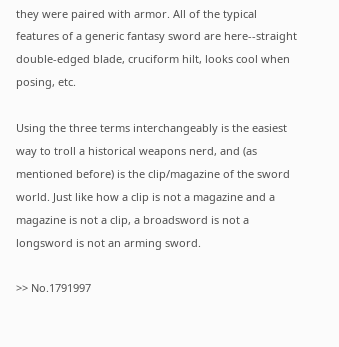they were paired with armor. All of the typical features of a generic fantasy sword are here--straight double-edged blade, cruciform hilt, looks cool when posing, etc.

Using the three terms interchangeably is the easiest way to troll a historical weapons nerd, and (as mentioned before) is the clip/magazine of the sword world. Just like how a clip is not a magazine and a magazine is not a clip, a broadsword is not a longsword is not an arming sword.

>> No.1791997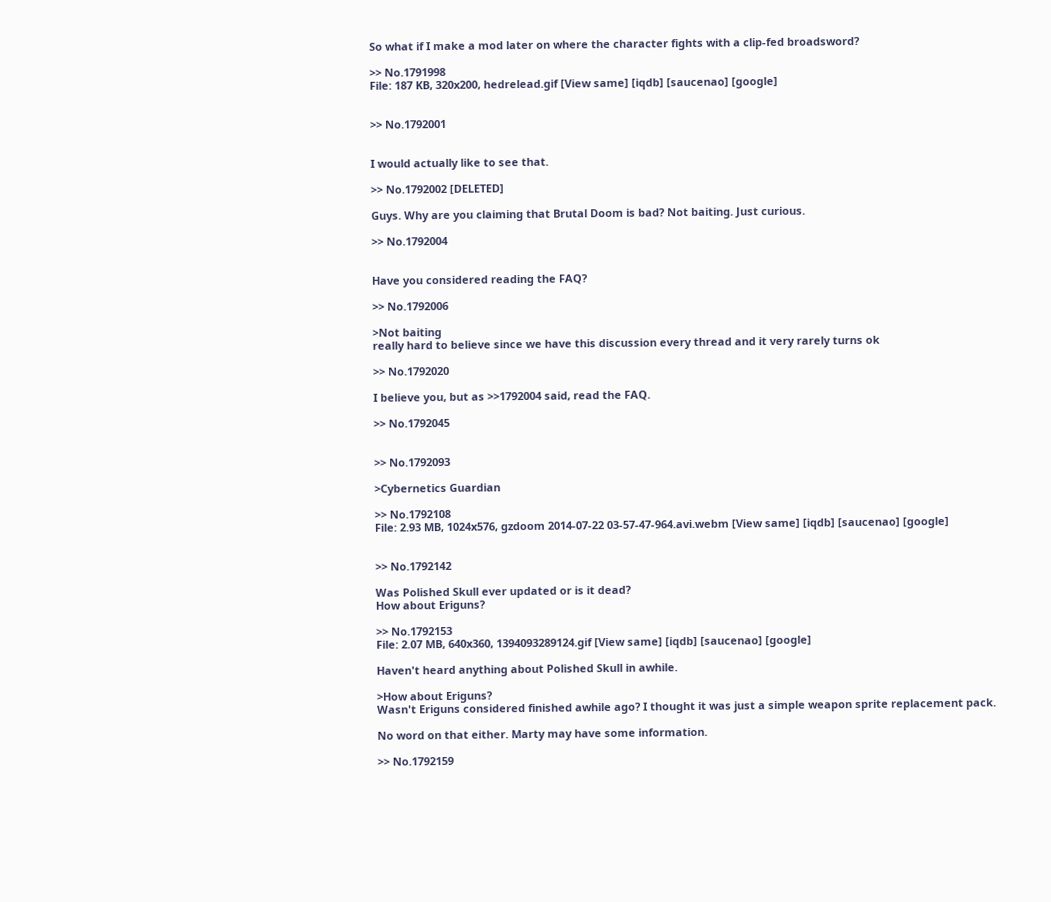So what if I make a mod later on where the character fights with a clip-fed broadsword?

>> No.1791998
File: 187 KB, 320x200, hedrelead.gif [View same] [iqdb] [saucenao] [google]


>> No.1792001


I would actually like to see that.

>> No.1792002 [DELETED]

Guys. Why are you claiming that Brutal Doom is bad? Not baiting. Just curious.

>> No.1792004


Have you considered reading the FAQ?

>> No.1792006

>Not baiting
really hard to believe since we have this discussion every thread and it very rarely turns ok

>> No.1792020

I believe you, but as >>1792004 said, read the FAQ.

>> No.1792045


>> No.1792093

>Cybernetics Guardian

>> No.1792108
File: 2.93 MB, 1024x576, gzdoom 2014-07-22 03-57-47-964.avi.webm [View same] [iqdb] [saucenao] [google]


>> No.1792142

Was Polished Skull ever updated or is it dead?
How about Eriguns?

>> No.1792153
File: 2.07 MB, 640x360, 1394093289124.gif [View same] [iqdb] [saucenao] [google]

Haven't heard anything about Polished Skull in awhile.

>How about Eriguns?
Wasn't Eriguns considered finished awhile ago? I thought it was just a simple weapon sprite replacement pack.

No word on that either. Marty may have some information.

>> No.1792159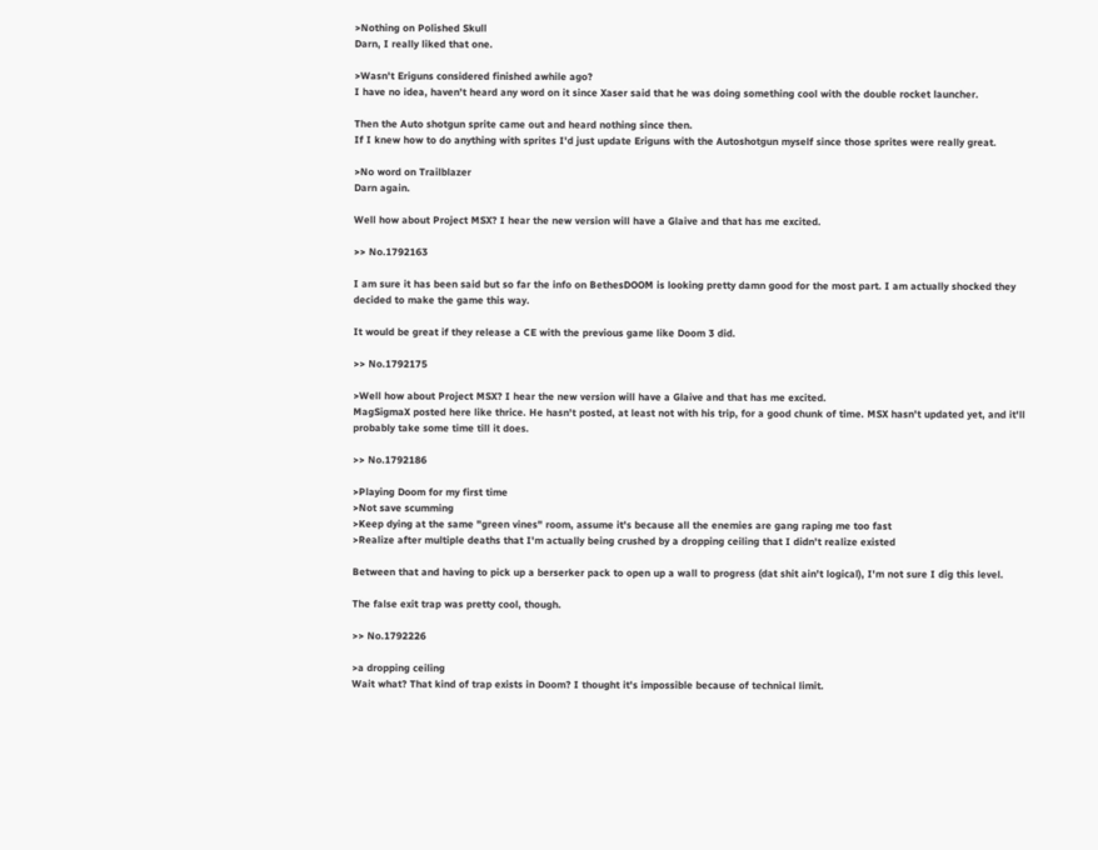>Nothing on Polished Skull
Darn, I really liked that one.

>Wasn't Eriguns considered finished awhile ago?
I have no idea, haven't heard any word on it since Xaser said that he was doing something cool with the double rocket launcher.

Then the Auto shotgun sprite came out and heard nothing since then.
If I knew how to do anything with sprites I'd just update Eriguns with the Autoshotgun myself since those sprites were really great.

>No word on Trailblazer
Darn again.

Well how about Project MSX? I hear the new version will have a Glaive and that has me excited.

>> No.1792163

I am sure it has been said but so far the info on BethesDOOM is looking pretty damn good for the most part. I am actually shocked they decided to make the game this way.

It would be great if they release a CE with the previous game like Doom 3 did.

>> No.1792175

>Well how about Project MSX? I hear the new version will have a Glaive and that has me excited.
MagSigmaX posted here like thrice. He hasn't posted, at least not with his trip, for a good chunk of time. MSX hasn't updated yet, and it'll probably take some time till it does.

>> No.1792186

>Playing Doom for my first time
>Not save scumming
>Keep dying at the same "green vines" room, assume it's because all the enemies are gang raping me too fast
>Realize after multiple deaths that I'm actually being crushed by a dropping ceiling that I didn't realize existed

Between that and having to pick up a berserker pack to open up a wall to progress (dat shit ain't logical), I'm not sure I dig this level.

The false exit trap was pretty cool, though.

>> No.1792226

>a dropping ceiling
Wait what? That kind of trap exists in Doom? I thought it's impossible because of technical limit.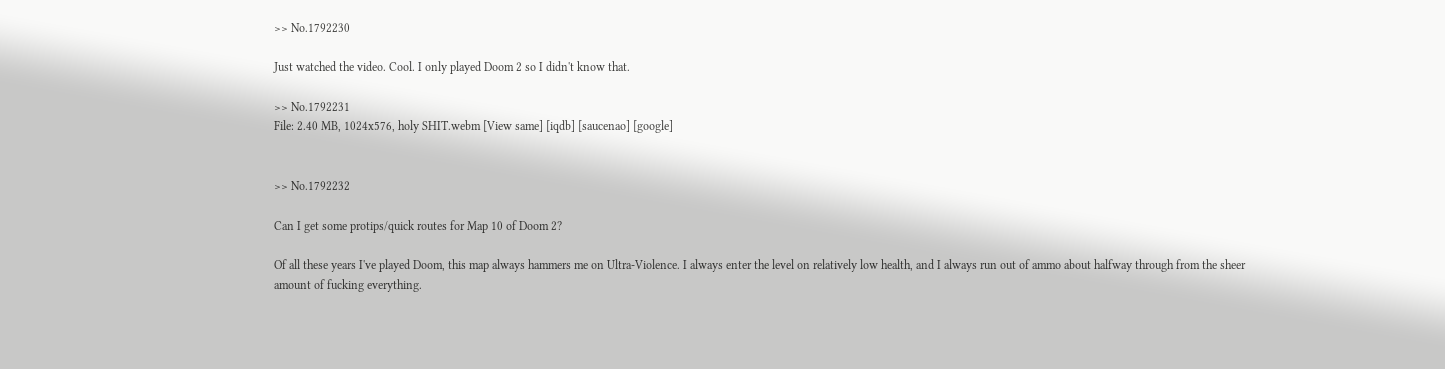>> No.1792230

Just watched the video. Cool. I only played Doom 2 so I didn't know that.

>> No.1792231
File: 2.40 MB, 1024x576, holy SHIT.webm [View same] [iqdb] [saucenao] [google]


>> No.1792232

Can I get some protips/quick routes for Map 10 of Doom 2?

Of all these years I've played Doom, this map always hammers me on Ultra-Violence. I always enter the level on relatively low health, and I always run out of ammo about halfway through from the sheer amount of fucking everything.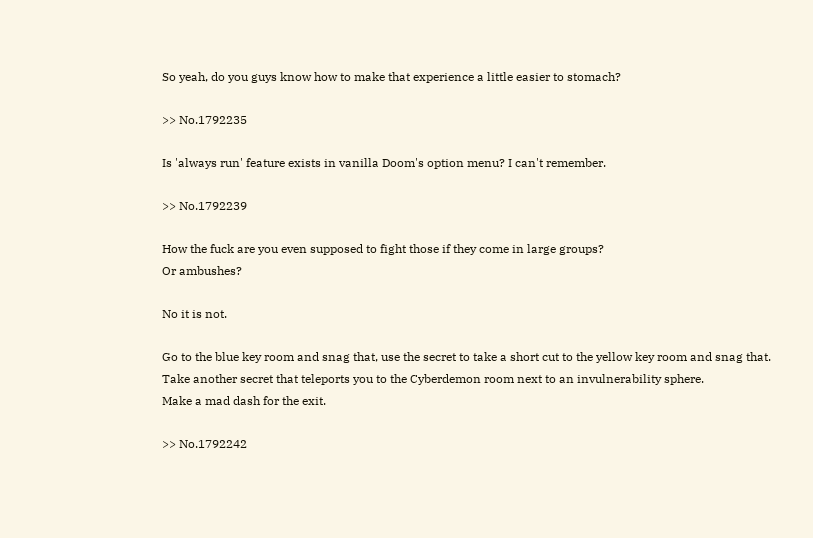So yeah, do you guys know how to make that experience a little easier to stomach?

>> No.1792235

Is 'always run' feature exists in vanilla Doom's option menu? I can't remember.

>> No.1792239

How the fuck are you even supposed to fight those if they come in large groups?
Or ambushes?

No it is not.

Go to the blue key room and snag that, use the secret to take a short cut to the yellow key room and snag that.
Take another secret that teleports you to the Cyberdemon room next to an invulnerability sphere.
Make a mad dash for the exit.

>> No.1792242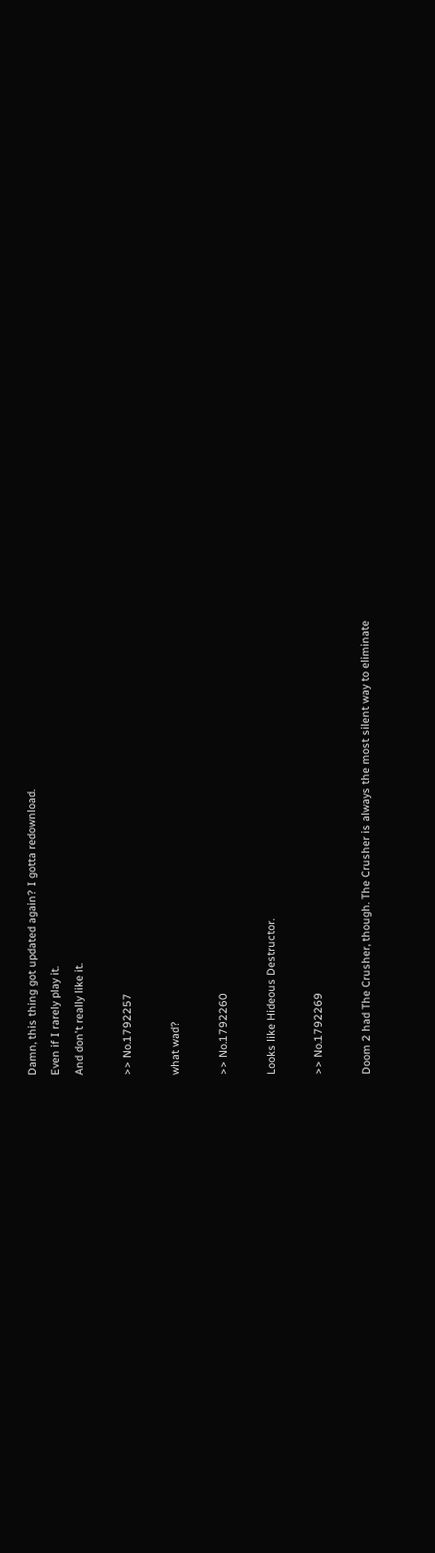Damn, this thing got updated again? I gotta redownload.
Even if I rarely play it.
And don't really like it.

>> No.1792257

what wad?

>> No.1792260

Looks like Hideous Destructor.

>> No.1792269

Doom 2 had The Crusher, though. The Crusher is always the most silent way to eliminate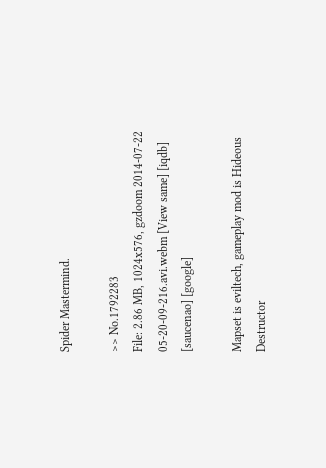Spider Mastermind.

>> No.1792283
File: 2.86 MB, 1024x576, gzdoom 2014-07-22 05-20-09-216.avi.webm [View same] [iqdb] [saucenao] [google]

Mapset is eviltech, gameplay mod is Hideous Destructor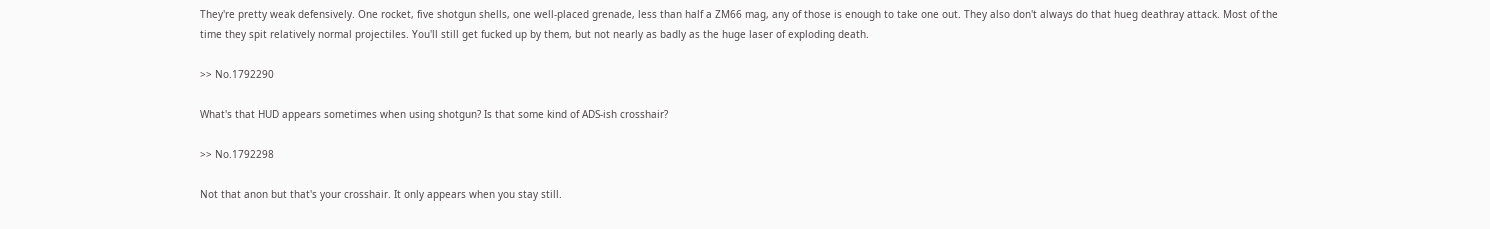They're pretty weak defensively. One rocket, five shotgun shells, one well-placed grenade, less than half a ZM66 mag, any of those is enough to take one out. They also don't always do that hueg deathray attack. Most of the time they spit relatively normal projectiles. You'll still get fucked up by them, but not nearly as badly as the huge laser of exploding death.

>> No.1792290

What's that HUD appears sometimes when using shotgun? Is that some kind of ADS-ish crosshair?

>> No.1792298

Not that anon but that's your crosshair. It only appears when you stay still.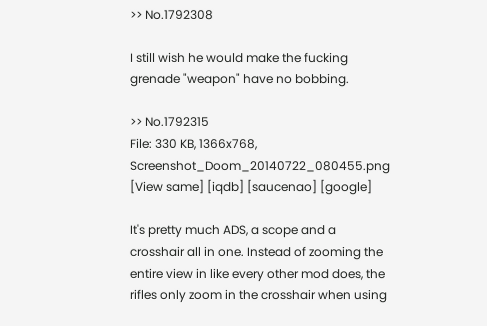>> No.1792308

I still wish he would make the fucking grenade "weapon" have no bobbing.

>> No.1792315
File: 330 KB, 1366x768, Screenshot_Doom_20140722_080455.png [View same] [iqdb] [saucenao] [google]

It's pretty much ADS, a scope and a crosshair all in one. Instead of zooming the entire view in like every other mod does, the rifles only zoom in the crosshair when using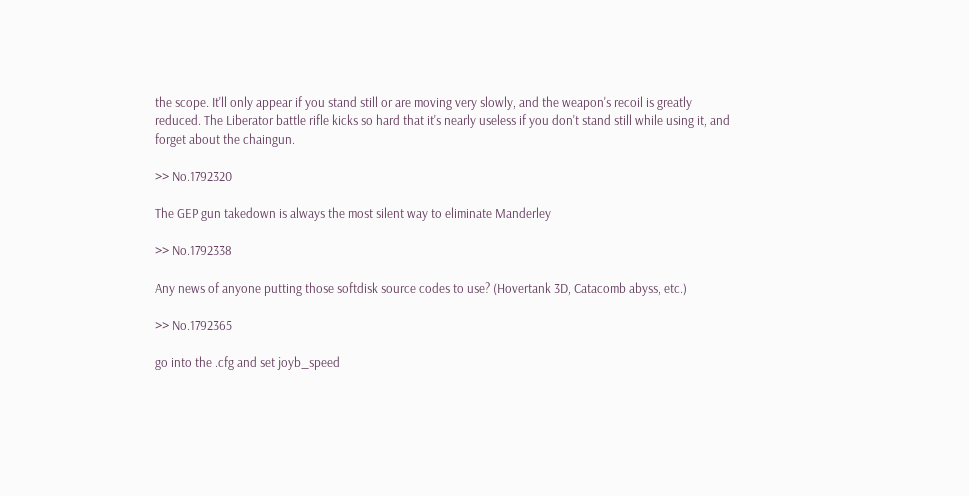the scope. It'll only appear if you stand still or are moving very slowly, and the weapon's recoil is greatly reduced. The Liberator battle rifle kicks so hard that it's nearly useless if you don't stand still while using it, and forget about the chaingun.

>> No.1792320

The GEP gun takedown is always the most silent way to eliminate Manderley

>> No.1792338

Any news of anyone putting those softdisk source codes to use? (Hovertank 3D, Catacomb abyss, etc.)

>> No.1792365

go into the .cfg and set joyb_speed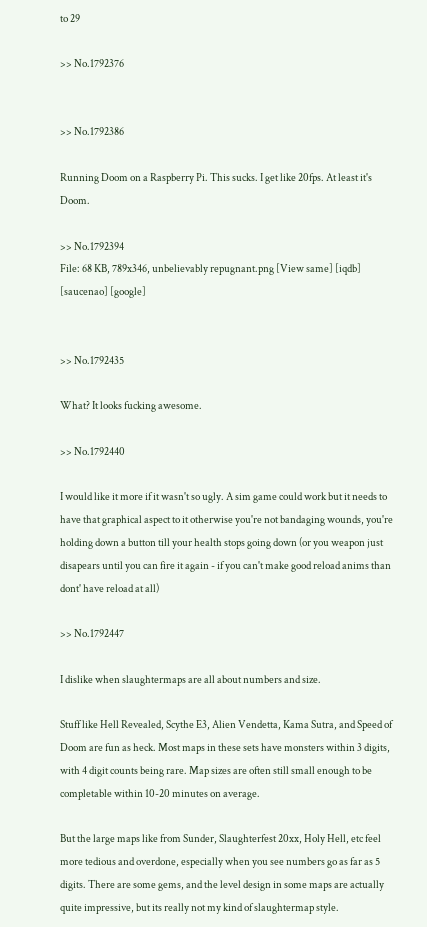to 29

>> No.1792376


>> No.1792386

Running Doom on a Raspberry Pi. This sucks. I get like 20fps. At least it's Doom.

>> No.1792394
File: 68 KB, 789x346, unbelievably repugnant.png [View same] [iqdb] [saucenao] [google]


>> No.1792435

What? It looks fucking awesome.

>> No.1792440

I would like it more if it wasn't so ugly. A sim game could work but it needs to have that graphical aspect to it otherwise you're not bandaging wounds, you're holding down a button till your health stops going down (or you weapon just disapears until you can fire it again - if you can't make good reload anims than dont' have reload at all)

>> No.1792447

I dislike when slaughtermaps are all about numbers and size.

Stuff like Hell Revealed, Scythe E3, Alien Vendetta, Kama Sutra, and Speed of Doom are fun as heck. Most maps in these sets have monsters within 3 digits, with 4 digit counts being rare. Map sizes are often still small enough to be completable within 10-20 minutes on average.

But the large maps like from Sunder, Slaughterfest 20xx, Holy Hell, etc feel more tedious and overdone, especially when you see numbers go as far as 5 digits. There are some gems, and the level design in some maps are actually quite impressive, but its really not my kind of slaughtermap style.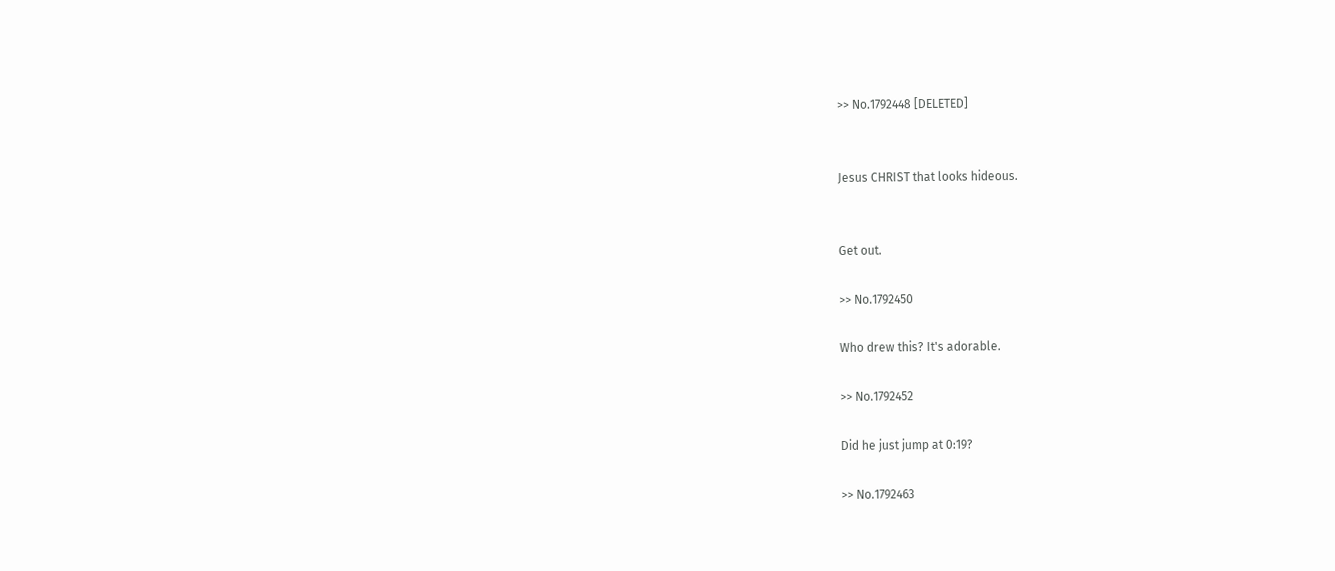>> No.1792448 [DELETED]


Jesus CHRIST that looks hideous.


Get out.

>> No.1792450

Who drew this? It's adorable.

>> No.1792452

Did he just jump at 0:19?

>> No.1792463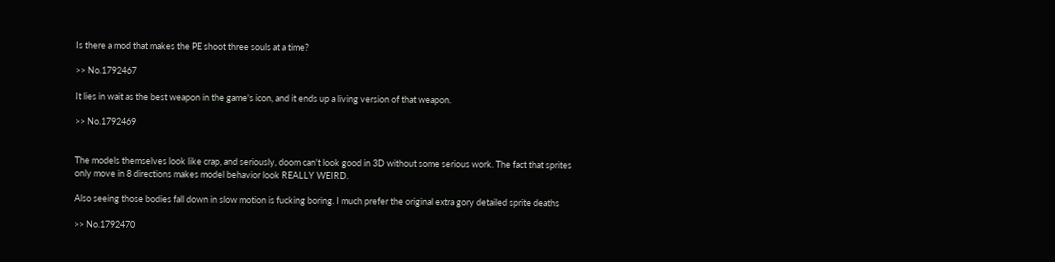Is there a mod that makes the PE shoot three souls at a time?

>> No.1792467

It lies in wait as the best weapon in the game's icon, and it ends up a living version of that weapon.

>> No.1792469


The models themselves look like crap, and seriously, doom can't look good in 3D without some serious work. The fact that sprites only move in 8 directions makes model behavior look REALLY WEIRD.

Also seeing those bodies fall down in slow motion is fucking boring. I much prefer the original extra gory detailed sprite deaths

>> No.1792470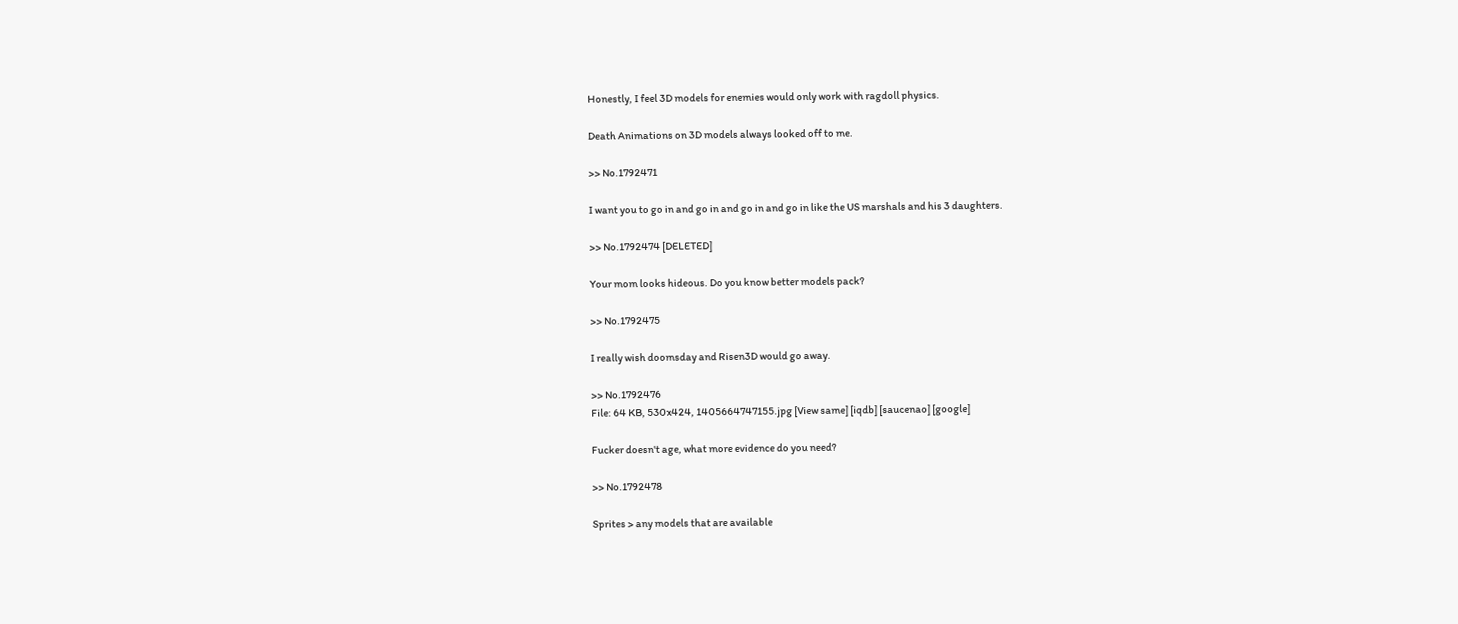Honestly, I feel 3D models for enemies would only work with ragdoll physics.

Death Animations on 3D models always looked off to me.

>> No.1792471

I want you to go in and go in and go in and go in like the US marshals and his 3 daughters.

>> No.1792474 [DELETED]

Your mom looks hideous. Do you know better models pack?

>> No.1792475

I really wish doomsday and Risen3D would go away.

>> No.1792476
File: 64 KB, 530x424, 1405664747155.jpg [View same] [iqdb] [saucenao] [google]

Fucker doesn't age, what more evidence do you need?

>> No.1792478

Sprites > any models that are available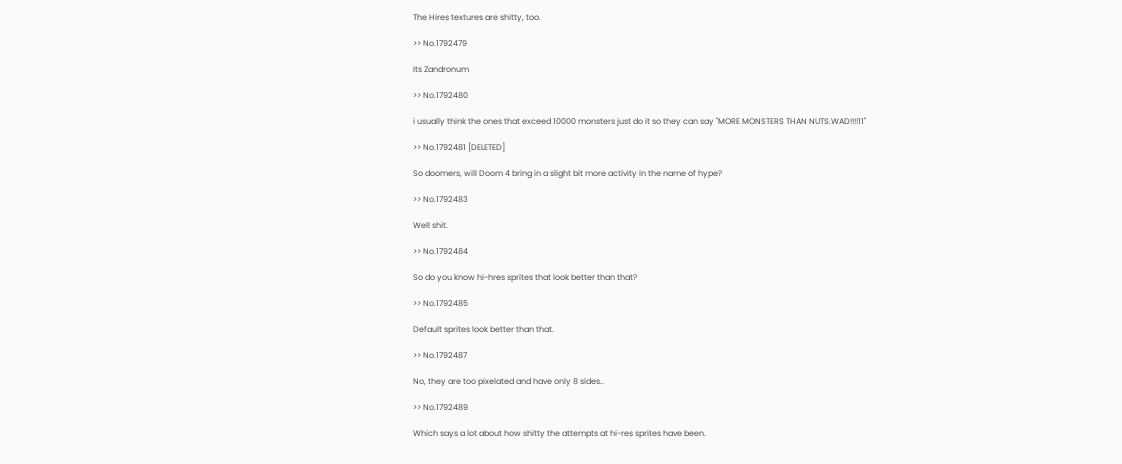The Hires textures are shitty, too.

>> No.1792479

Its Zandronum

>> No.1792480

i usually think the ones that exceed 10000 monsters just do it so they can say "MORE MONSTERS THAN NUTS.WAD!!!!11"

>> No.1792481 [DELETED]

So doomers, will Doom 4 bring in a slight bit more activity in the name of hype?

>> No.1792483

Well shit.

>> No.1792484

So do you know hi-hres sprites that look better than that?

>> No.1792485

Default sprites look better than that.

>> No.1792487

No, they are too pixelated and have only 8 sides..

>> No.1792489

Which says a lot about how shitty the attempts at hi-res sprites have been.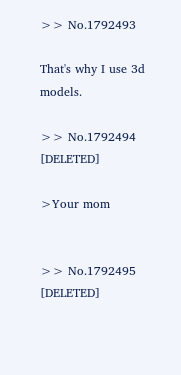>> No.1792493

That's why I use 3d models.

>> No.1792494 [DELETED]

>Your mom


>> No.1792495 [DELETED]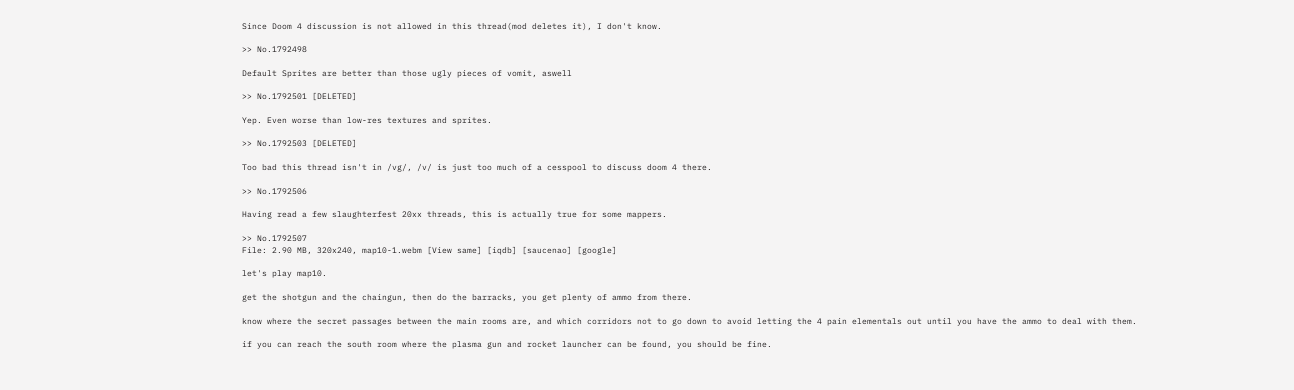Since Doom 4 discussion is not allowed in this thread(mod deletes it), I don't know.

>> No.1792498

Default Sprites are better than those ugly pieces of vomit, aswell

>> No.1792501 [DELETED]

Yep. Even worse than low-res textures and sprites.

>> No.1792503 [DELETED]

Too bad this thread isn't in /vg/, /v/ is just too much of a cesspool to discuss doom 4 there.

>> No.1792506

Having read a few slaughterfest 20xx threads, this is actually true for some mappers.

>> No.1792507
File: 2.90 MB, 320x240, map10-1.webm [View same] [iqdb] [saucenao] [google]

let's play map10.

get the shotgun and the chaingun, then do the barracks, you get plenty of ammo from there.

know where the secret passages between the main rooms are, and which corridors not to go down to avoid letting the 4 pain elementals out until you have the ammo to deal with them.

if you can reach the south room where the plasma gun and rocket launcher can be found, you should be fine.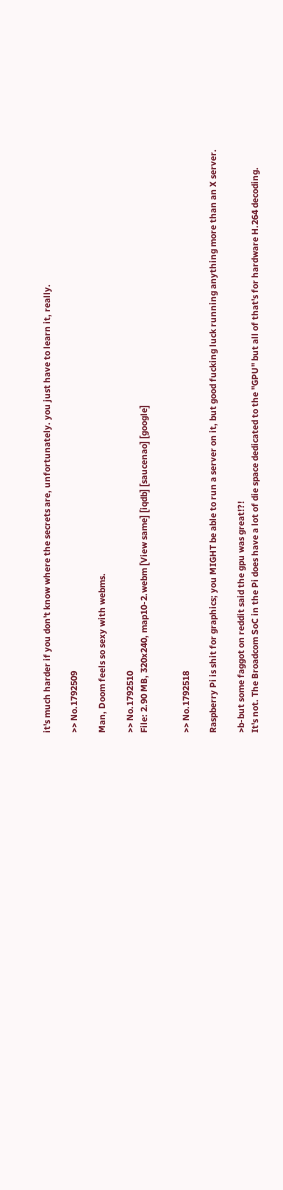it's much harder if you don't know where the secrets are, unfortunately. you just have to learn it, really.

>> No.1792509

Man, Doom feels so sexy with webms.

>> No.1792510
File: 2.90 MB, 320x240, map10-2.webm [View same] [iqdb] [saucenao] [google]


>> No.1792518

Raspberry Pi is shit for graphics; you MIGHT be able to run a server on it, but good fucking luck running anything more than an X server.

>b-but some faggot on reddit said the gpu was great!?!
It's not. The Broadcom SoC in the Pi does have a lot of die space dedicated to the "GPU" but all of that's for hardware H.264 decoding.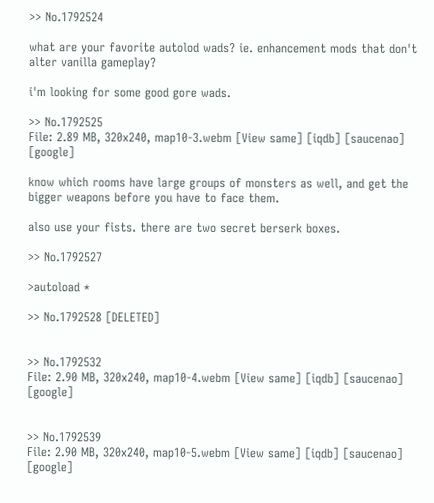>> No.1792524

what are your favorite autolod wads? ie. enhancement mods that don't alter vanilla gameplay?

i'm looking for some good gore wads.

>> No.1792525
File: 2.89 MB, 320x240, map10-3.webm [View same] [iqdb] [saucenao] [google]

know which rooms have large groups of monsters as well, and get the bigger weapons before you have to face them.

also use your fists. there are two secret berserk boxes.

>> No.1792527

>autoload *

>> No.1792528 [DELETED]


>> No.1792532
File: 2.90 MB, 320x240, map10-4.webm [View same] [iqdb] [saucenao] [google]


>> No.1792539
File: 2.90 MB, 320x240, map10-5.webm [View same] [iqdb] [saucenao] [google]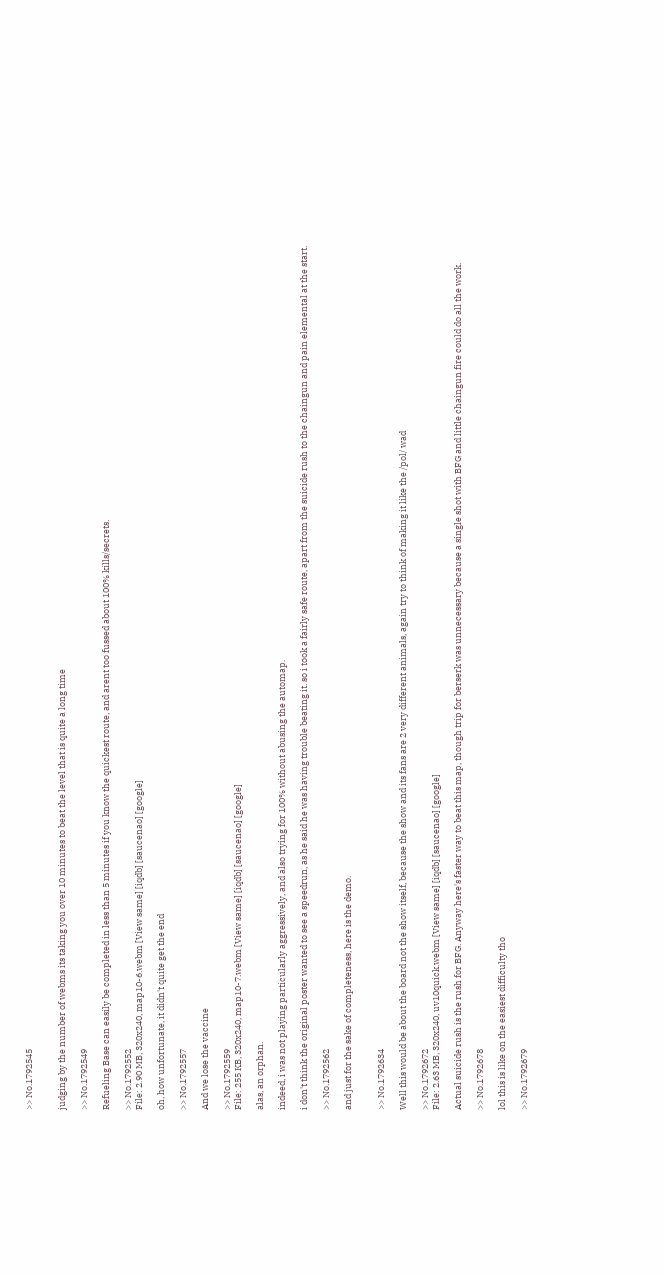>> No.1792545


judging by the number of webms its taking you over 10 minutes to beat the level that is quite a long time

>> No.1792549

Refueling Base can easily be completed in less than 5 minutes if you know the quickest route, and arent too fussed about 100% kills/secrets.

>> No.1792552
File: 2.90 MB, 320x240, map10-6.webm [View same] [iqdb] [saucenao] [google]

oh, how unfortunate, it didn't quite get the end

>> No.1792557

And we lose the vaccine

>> No.1792559
File: 255 KB, 320x240, map10-7.webm [View same] [iqdb] [saucenao] [google]

alas, an orphan.

indeed, i was not playing particularly aggressively, and also trying for 100% without abusing the automap.

i don't think the original poster wanted to see a speedrun, as he said he was having trouble beating it. so i took a fairly safe route, apart from the suicide rush to the chaingun and pain elemental at the start.

>> No.1792562

and just for the sake of completeness, here is the demo.


>> No.1792634

Well this would be about the board not the show itself, because the show and its fans are 2 very different animals, again try to think of making it like the /pol/ wad

>> No.1792672
File: 2.63 MB, 320x240, uv10quick.webm [View same] [iqdb] [saucenao] [google]

Actual suicide rush is the rush for BFG. Anyway here's faster way to beat this map, though trip for berserk was unnecessary because a single shot with BFG and little chaingun fire could do all the work.

>> No.1792678

lol this is like on the easiest difficulty tho

>> No.1792679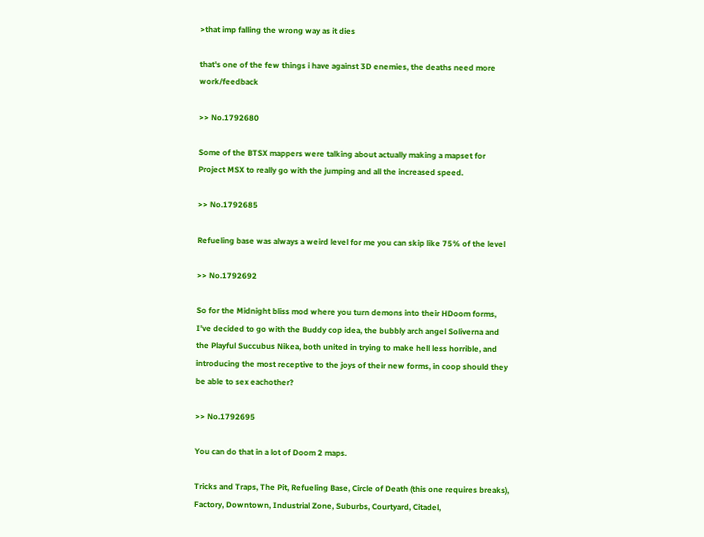>that imp falling the wrong way as it dies

that's one of the few things i have against 3D enemies, the deaths need more work/feedback

>> No.1792680

Some of the BTSX mappers were talking about actually making a mapset for Project MSX to really go with the jumping and all the increased speed.

>> No.1792685

Refueling base was always a weird level for me you can skip like 75% of the level

>> No.1792692

So for the Midnight bliss mod where you turn demons into their HDoom forms, I've decided to go with the Buddy cop idea, the bubbly arch angel Soliverna and the Playful Succubus Nikea, both united in trying to make hell less horrible, and introducing the most receptive to the joys of their new forms, in coop should they be able to sex eachother?

>> No.1792695

You can do that in a lot of Doom 2 maps.

Tricks and Traps, The Pit, Refueling Base, Circle of Death (this one requires breaks), Factory, Downtown, Industrial Zone, Suburbs, Courtyard, Citadel,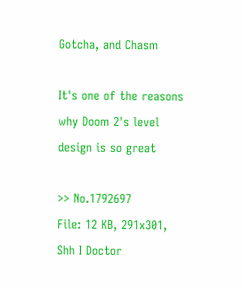Gotcha, and Chasm

It's one of the reasons why Doom 2's level design is so great

>> No.1792697
File: 12 KB, 291x301, Shh I Doctor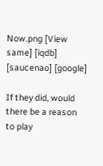Now.png [View same] [iqdb] [saucenao] [google]

If they did, would there be a reason to play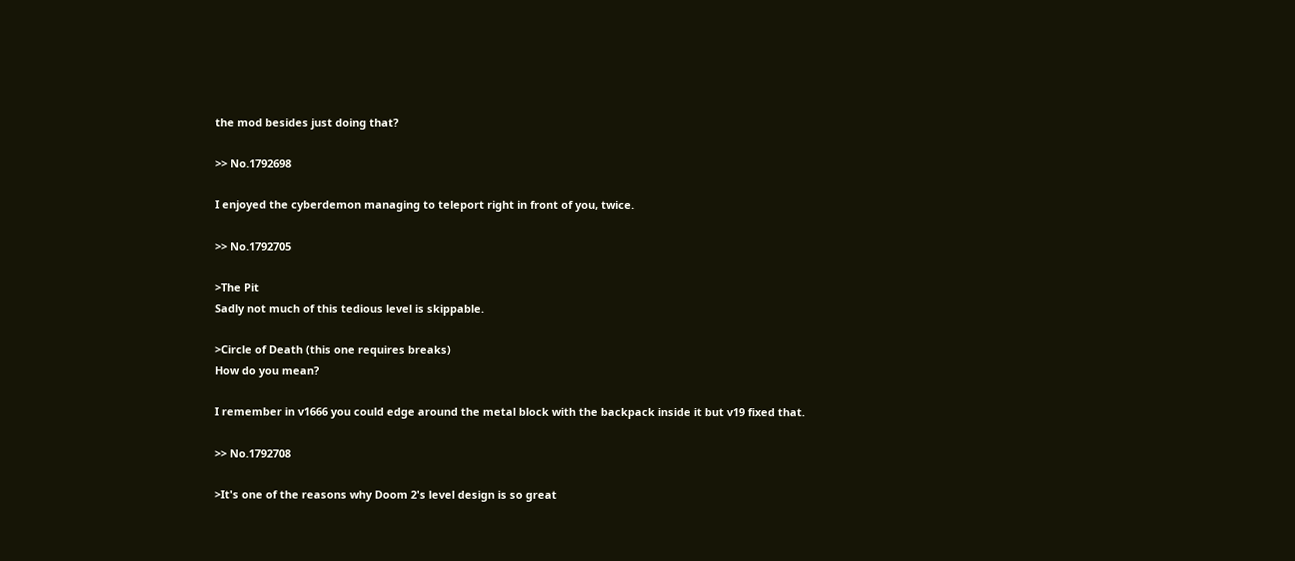the mod besides just doing that?

>> No.1792698

I enjoyed the cyberdemon managing to teleport right in front of you, twice.

>> No.1792705

>The Pit
Sadly not much of this tedious level is skippable.

>Circle of Death (this one requires breaks)
How do you mean?

I remember in v1666 you could edge around the metal block with the backpack inside it but v19 fixed that.

>> No.1792708

>It's one of the reasons why Doom 2's level design is so great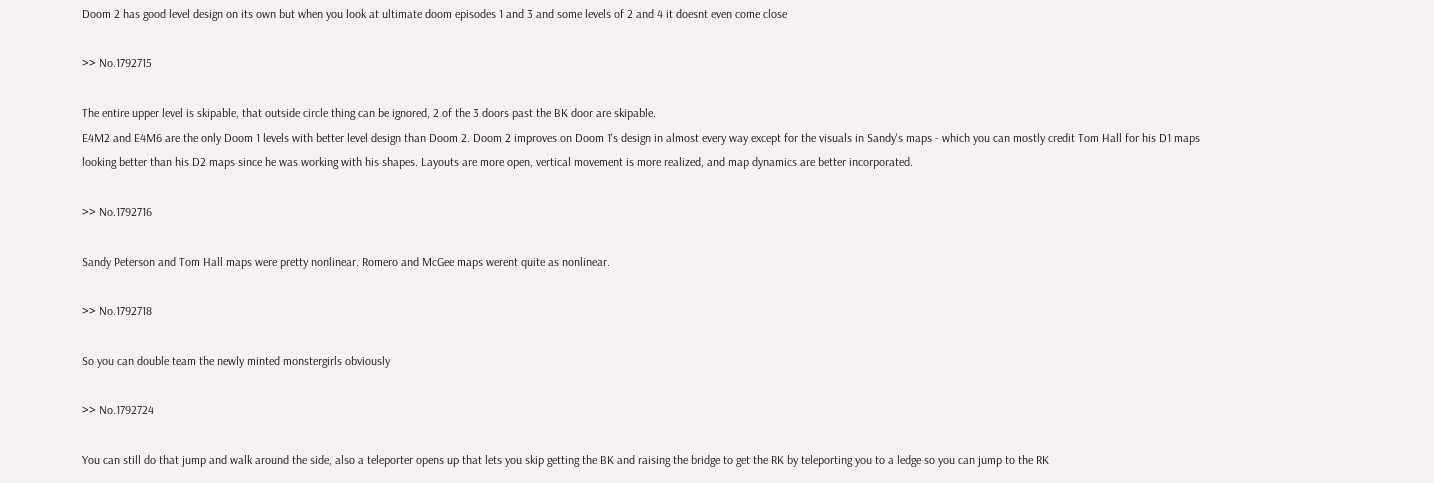Doom 2 has good level design on its own but when you look at ultimate doom episodes 1 and 3 and some levels of 2 and 4 it doesnt even come close

>> No.1792715

The entire upper level is skipable, that outside circle thing can be ignored, 2 of the 3 doors past the BK door are skipable.
E4M2 and E4M6 are the only Doom 1 levels with better level design than Doom 2. Doom 2 improves on Doom 1's design in almost every way except for the visuals in Sandy's maps - which you can mostly credit Tom Hall for his D1 maps looking better than his D2 maps since he was working with his shapes. Layouts are more open, vertical movement is more realized, and map dynamics are better incorporated.

>> No.1792716

Sandy Peterson and Tom Hall maps were pretty nonlinear. Romero and McGee maps werent quite as nonlinear.

>> No.1792718

So you can double team the newly minted monstergirls obviously

>> No.1792724

You can still do that jump and walk around the side, also a teleporter opens up that lets you skip getting the BK and raising the bridge to get the RK by teleporting you to a ledge so you can jump to the RK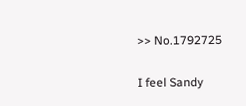>> No.1792725

I feel Sandy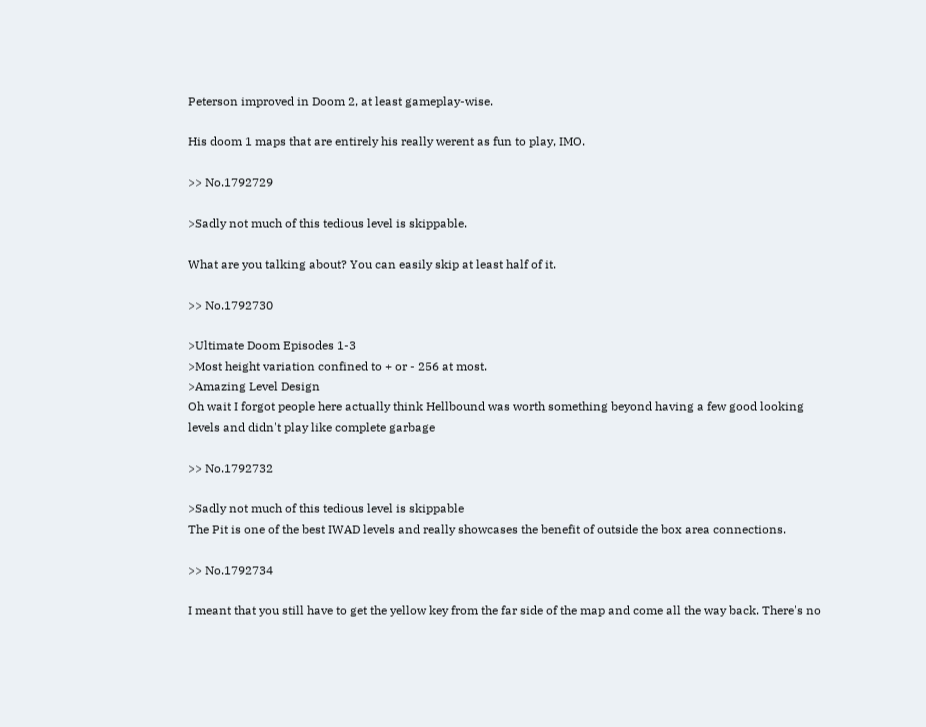Peterson improved in Doom 2, at least gameplay-wise.

His doom 1 maps that are entirely his really werent as fun to play, IMO.

>> No.1792729

>Sadly not much of this tedious level is skippable.

What are you talking about? You can easily skip at least half of it.

>> No.1792730

>Ultimate Doom Episodes 1-3
>Most height variation confined to + or - 256 at most.
>Amazing Level Design
Oh wait I forgot people here actually think Hellbound was worth something beyond having a few good looking levels and didn't play like complete garbage

>> No.1792732

>Sadly not much of this tedious level is skippable
The Pit is one of the best IWAD levels and really showcases the benefit of outside the box area connections.

>> No.1792734

I meant that you still have to get the yellow key from the far side of the map and come all the way back. There's no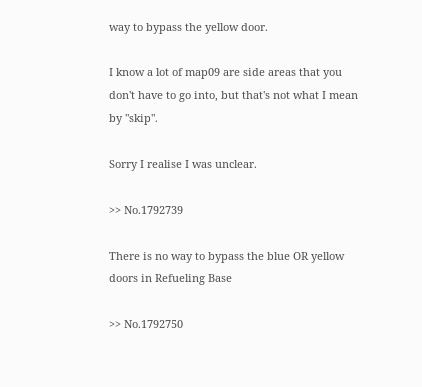way to bypass the yellow door.

I know a lot of map09 are side areas that you don't have to go into, but that's not what I mean by "skip".

Sorry I realise I was unclear.

>> No.1792739

There is no way to bypass the blue OR yellow doors in Refueling Base

>> No.1792750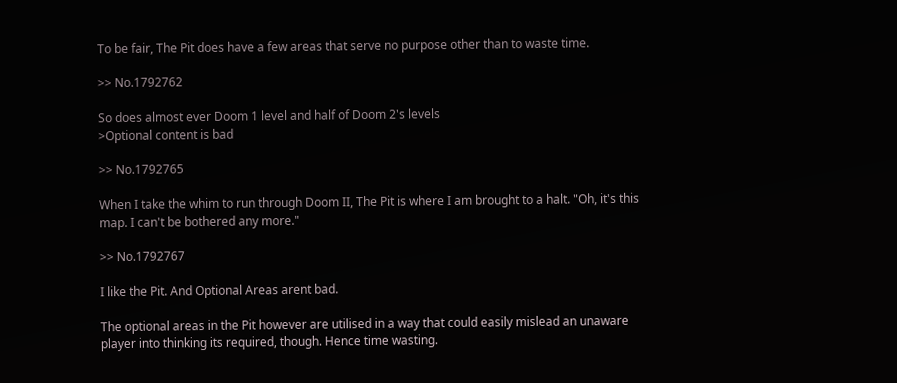To be fair, The Pit does have a few areas that serve no purpose other than to waste time.

>> No.1792762

So does almost ever Doom 1 level and half of Doom 2's levels
>Optional content is bad

>> No.1792765

When I take the whim to run through Doom II, The Pit is where I am brought to a halt. "Oh, it's this map. I can't be bothered any more."

>> No.1792767

I like the Pit. And Optional Areas arent bad.

The optional areas in the Pit however are utilised in a way that could easily mislead an unaware player into thinking its required, though. Hence time wasting.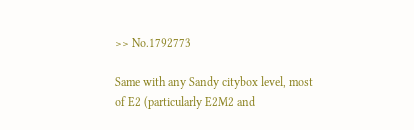>> No.1792773

Same with any Sandy citybox level, most of E2 (particularly E2M2 and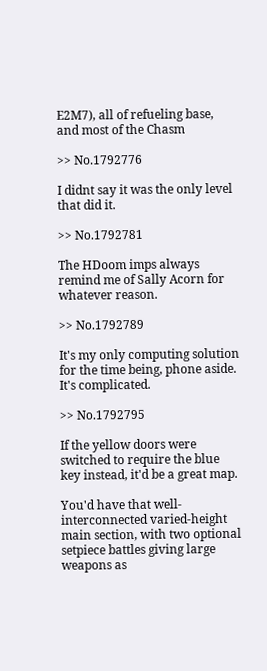E2M7), all of refueling base, and most of the Chasm

>> No.1792776

I didnt say it was the only level that did it.

>> No.1792781

The HDoom imps always remind me of Sally Acorn for whatever reason.

>> No.1792789

It's my only computing solution for the time being, phone aside. It's complicated.

>> No.1792795

If the yellow doors were switched to require the blue key instead, it'd be a great map.

You'd have that well-interconnected varied-height main section, with two optional setpiece battles giving large weapons as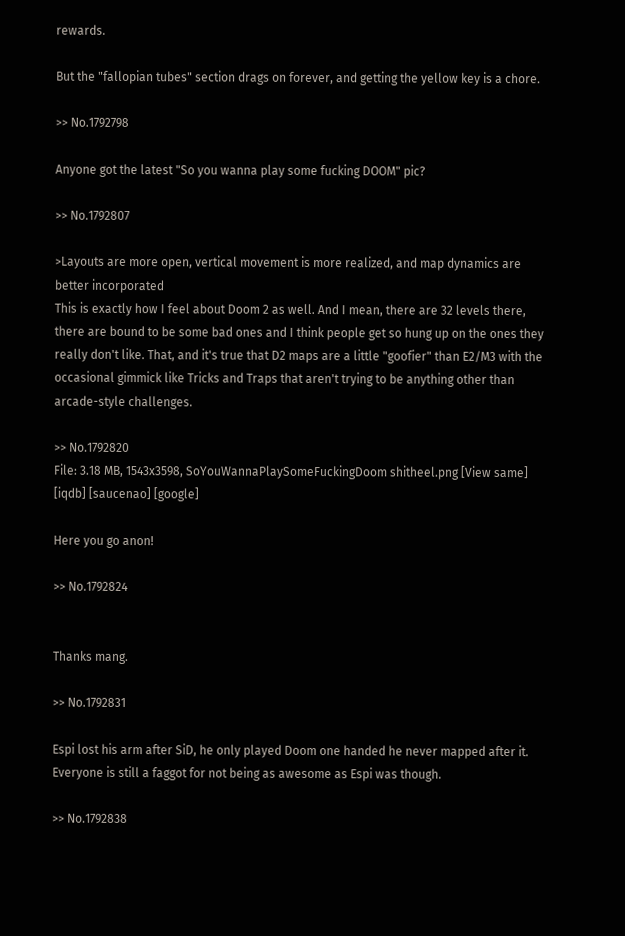rewards.

But the "fallopian tubes" section drags on forever, and getting the yellow key is a chore.

>> No.1792798

Anyone got the latest "So you wanna play some fucking DOOM" pic?

>> No.1792807

>Layouts are more open, vertical movement is more realized, and map dynamics are better incorporated
This is exactly how I feel about Doom 2 as well. And I mean, there are 32 levels there, there are bound to be some bad ones and I think people get so hung up on the ones they really don't like. That, and it's true that D2 maps are a little "goofier" than E2/M3 with the occasional gimmick like Tricks and Traps that aren't trying to be anything other than arcade-style challenges.

>> No.1792820
File: 3.18 MB, 1543x3598, SoYouWannaPlaySomeFuckingDoom shitheel.png [View same] [iqdb] [saucenao] [google]

Here you go anon!

>> No.1792824


Thanks mang.

>> No.1792831

Espi lost his arm after SiD, he only played Doom one handed he never mapped after it. Everyone is still a faggot for not being as awesome as Espi was though.

>> No.1792838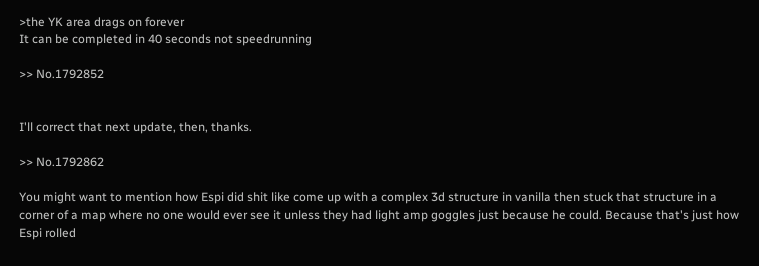>the YK area drags on forever
It can be completed in 40 seconds not speedrunning

>> No.1792852


I'll correct that next update, then, thanks.

>> No.1792862

You might want to mention how Espi did shit like come up with a complex 3d structure in vanilla then stuck that structure in a corner of a map where no one would ever see it unless they had light amp goggles just because he could. Because that's just how Espi rolled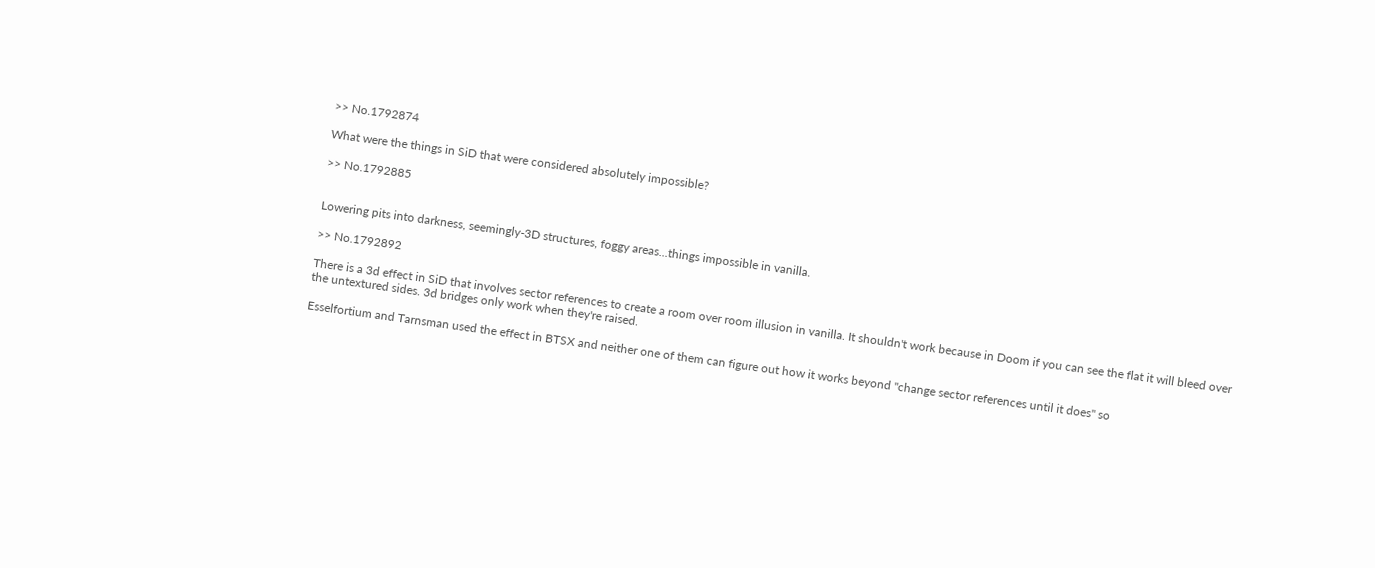>> No.1792874

What were the things in SiD that were considered absolutely impossible?

>> No.1792885


Lowering pits into darkness, seemingly-3D structures, foggy areas...things impossible in vanilla.

>> No.1792892

There is a 3d effect in SiD that involves sector references to create a room over room illusion in vanilla. It shouldn't work because in Doom if you can see the flat it will bleed over the untextured sides. 3d bridges only work when they're raised.

Esselfortium and Tarnsman used the effect in BTSX and neither one of them can figure out how it works beyond "change sector references until it does" so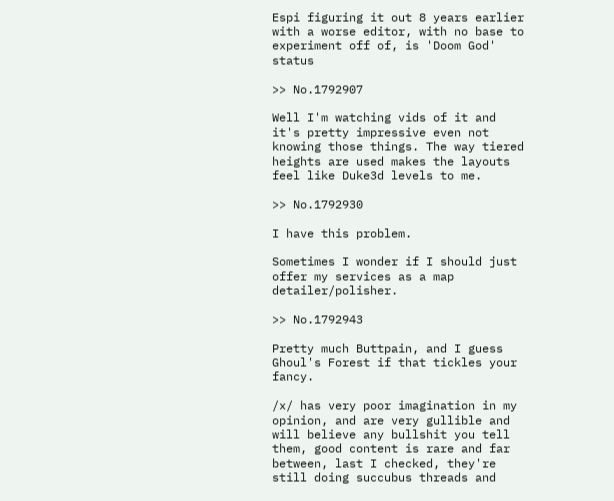Espi figuring it out 8 years earlier with a worse editor, with no base to experiment off of, is 'Doom God' status

>> No.1792907

Well I'm watching vids of it and it's pretty impressive even not knowing those things. The way tiered heights are used makes the layouts feel like Duke3d levels to me.

>> No.1792930

I have this problem.

Sometimes I wonder if I should just offer my services as a map detailer/polisher.

>> No.1792943

Pretty much Buttpain, and I guess Ghoul's Forest if that tickles your fancy.

/x/ has very poor imagination in my opinion, and are very gullible and will believe any bullshit you tell them, good content is rare and far between, last I checked, they're still doing succubus threads and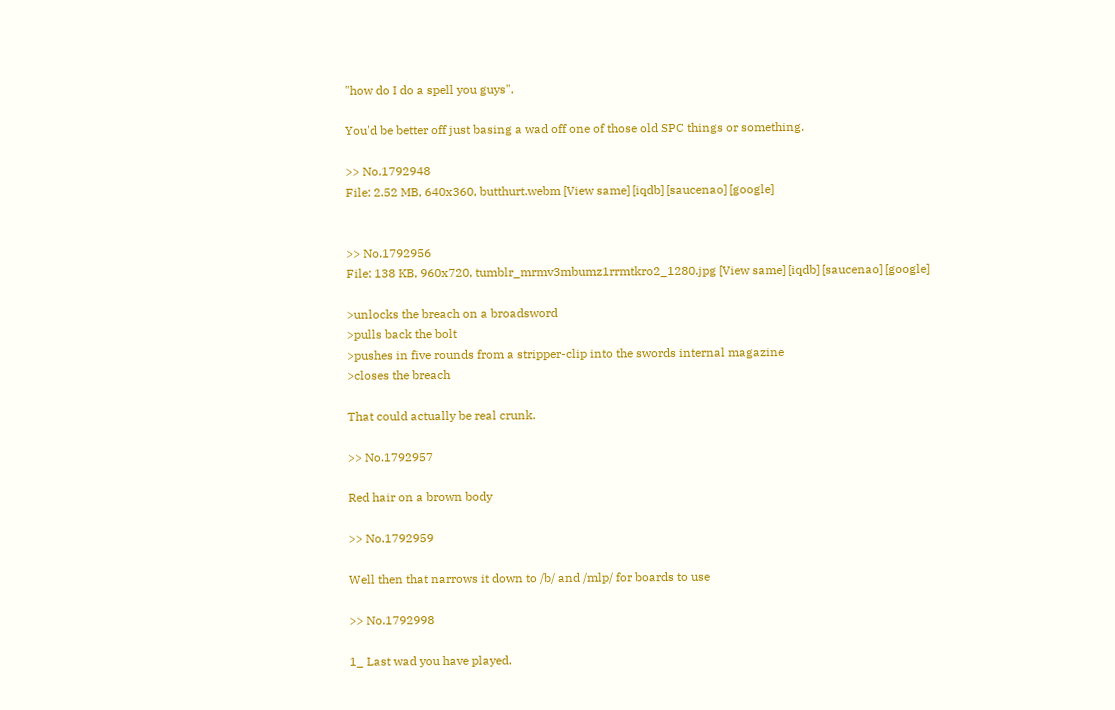"how do I do a spell you guys".

You'd be better off just basing a wad off one of those old SPC things or something.

>> No.1792948
File: 2.52 MB, 640x360, butthurt.webm [View same] [iqdb] [saucenao] [google]


>> No.1792956
File: 138 KB, 960x720, tumblr_mrmv3mbumz1rrmtkro2_1280.jpg [View same] [iqdb] [saucenao] [google]

>unlocks the breach on a broadsword
>pulls back the bolt
>pushes in five rounds from a stripper-clip into the swords internal magazine
>closes the breach

That could actually be real crunk.

>> No.1792957

Red hair on a brown body

>> No.1792959

Well then that narrows it down to /b/ and /mlp/ for boards to use

>> No.1792998

1_ Last wad you have played.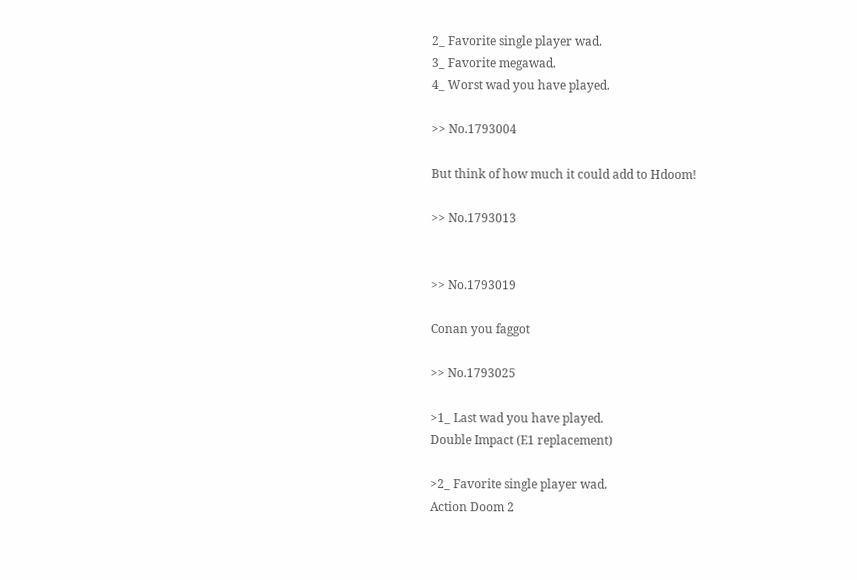2_ Favorite single player wad.
3_ Favorite megawad.
4_ Worst wad you have played.

>> No.1793004

But think of how much it could add to Hdoom!

>> No.1793013


>> No.1793019

Conan you faggot

>> No.1793025

>1_ Last wad you have played.
Double Impact (E1 replacement)

>2_ Favorite single player wad.
Action Doom 2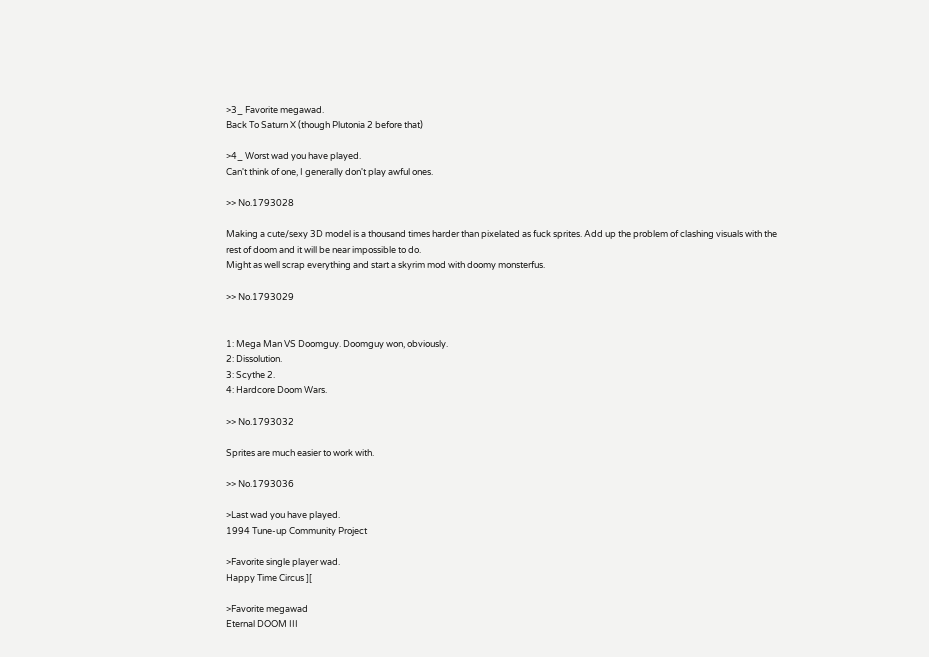>3_ Favorite megawad.
Back To Saturn X (though Plutonia 2 before that)

>4_ Worst wad you have played.
Can't think of one, I generally don't play awful ones.

>> No.1793028

Making a cute/sexy 3D model is a thousand times harder than pixelated as fuck sprites. Add up the problem of clashing visuals with the rest of doom and it will be near impossible to do.
Might as well scrap everything and start a skyrim mod with doomy monsterfus.

>> No.1793029


1: Mega Man VS Doomguy. Doomguy won, obviously.
2: Dissolution.
3: Scythe 2.
4: Hardcore Doom Wars.

>> No.1793032

Sprites are much easier to work with.

>> No.1793036

>Last wad you have played.
1994 Tune-up Community Project

>Favorite single player wad.
Happy Time Circus ][

>Favorite megawad
Eternal DOOM III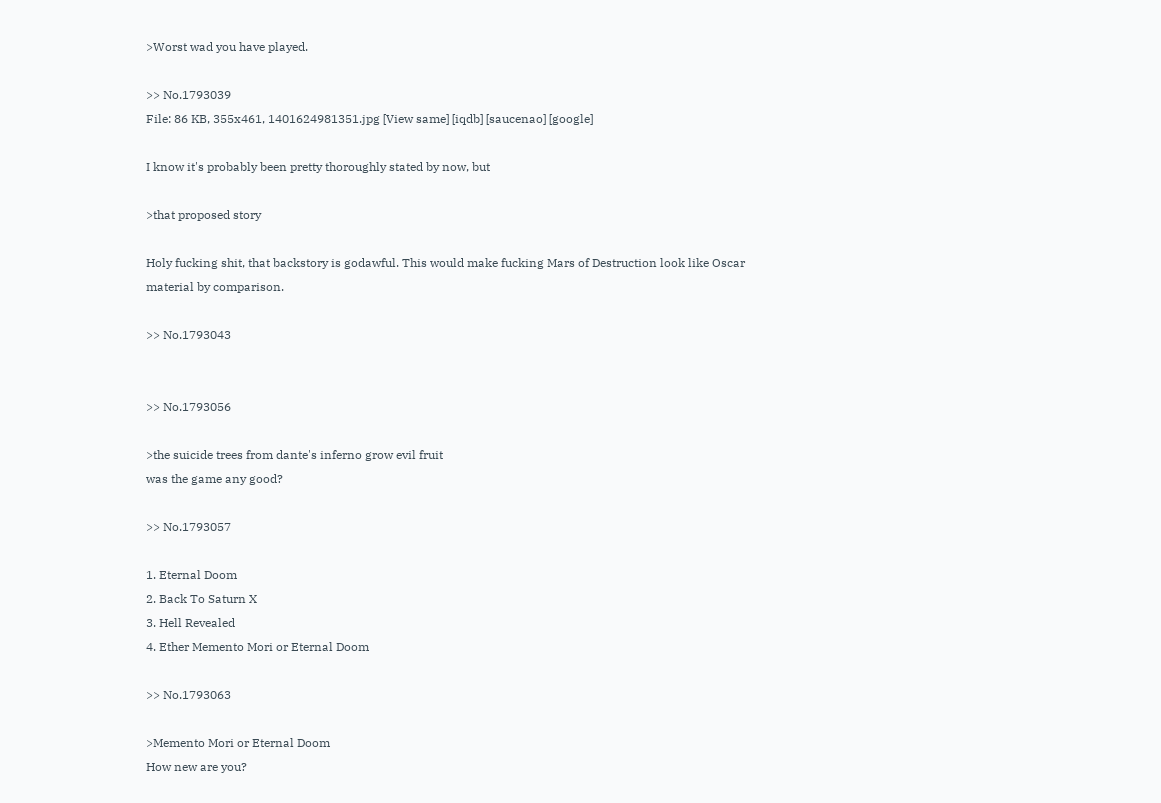>Worst wad you have played.

>> No.1793039
File: 86 KB, 355x461, 1401624981351.jpg [View same] [iqdb] [saucenao] [google]

I know it's probably been pretty thoroughly stated by now, but

>that proposed story

Holy fucking shit, that backstory is godawful. This would make fucking Mars of Destruction look like Oscar material by comparison.

>> No.1793043


>> No.1793056

>the suicide trees from dante's inferno grow evil fruit
was the game any good?

>> No.1793057

1. Eternal Doom
2. Back To Saturn X
3. Hell Revealed
4. Ether Memento Mori or Eternal Doom

>> No.1793063

>Memento Mori or Eternal Doom
How new are you?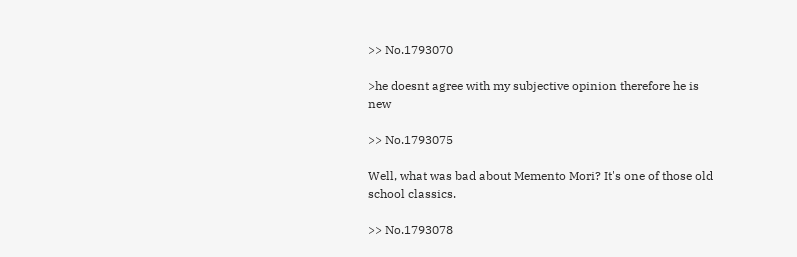>> No.1793070

>he doesnt agree with my subjective opinion therefore he is new

>> No.1793075

Well, what was bad about Memento Mori? It's one of those old school classics.

>> No.1793078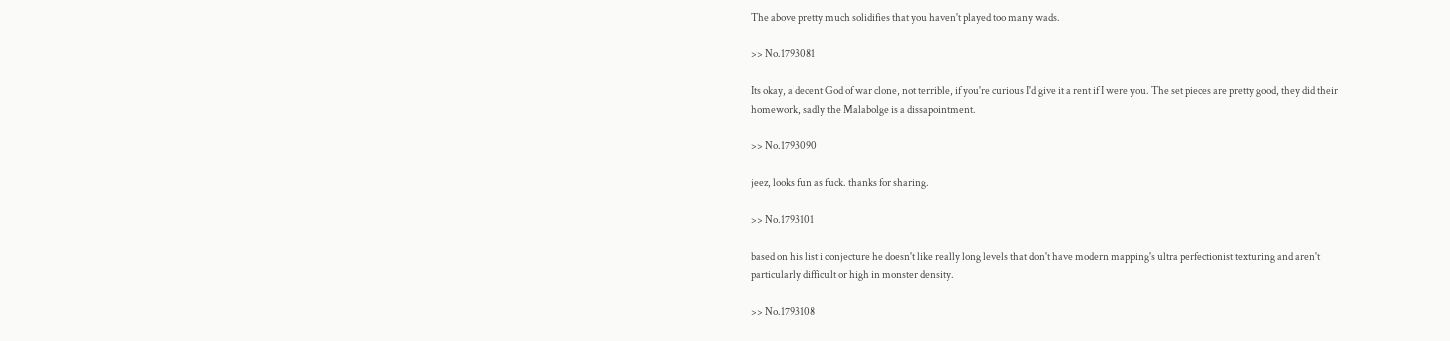The above pretty much solidifies that you haven't played too many wads.

>> No.1793081

Its okay, a decent God of war clone, not terrible, if you're curious I'd give it a rent if I were you. The set pieces are pretty good, they did their homework, sadly the Malabolge is a dissapointment.

>> No.1793090

jeez, looks fun as fuck. thanks for sharing.

>> No.1793101

based on his list i conjecture he doesn't like really long levels that don't have modern mapping's ultra perfectionist texturing and aren't particularly difficult or high in monster density.

>> No.1793108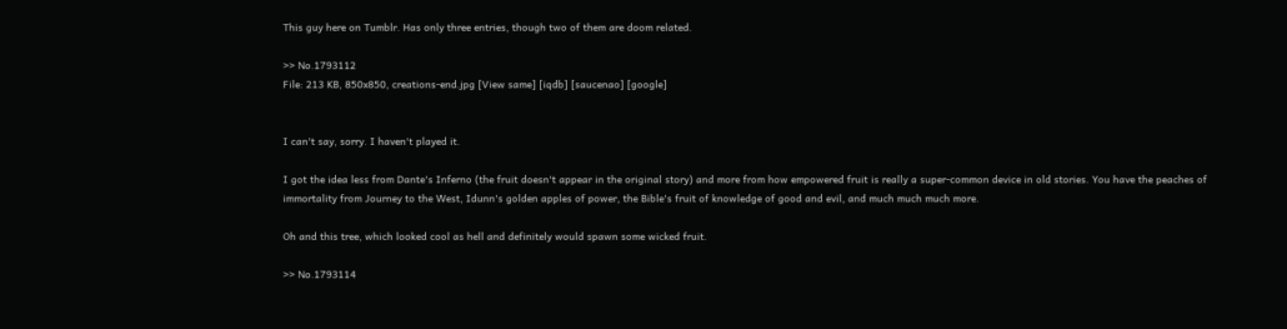This guy here on Tumblr. Has only three entries, though two of them are doom related.

>> No.1793112
File: 213 KB, 850x850, creations-end.jpg [View same] [iqdb] [saucenao] [google]


I can't say, sorry. I haven't played it.

I got the idea less from Dante's Inferno (the fruit doesn't appear in the original story) and more from how empowered fruit is really a super-common device in old stories. You have the peaches of immortality from Journey to the West, Idunn's golden apples of power, the Bible's fruit of knowledge of good and evil, and much much much more.

Oh and this tree, which looked cool as hell and definitely would spawn some wicked fruit.

>> No.1793114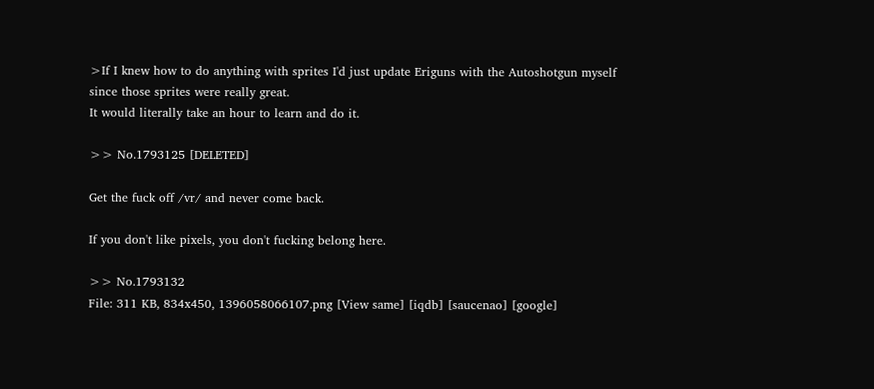>If I knew how to do anything with sprites I'd just update Eriguns with the Autoshotgun myself since those sprites were really great.
It would literally take an hour to learn and do it.

>> No.1793125 [DELETED]

Get the fuck off /vr/ and never come back.

If you don't like pixels, you don't fucking belong here.

>> No.1793132
File: 311 KB, 834x450, 1396058066107.png [View same] [iqdb] [saucenao] [google]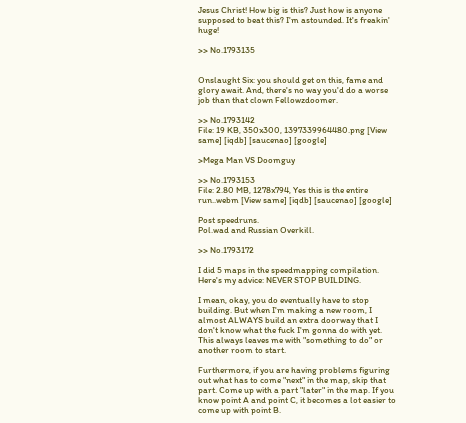Jesus Christ! How big is this? Just how is anyone supposed to beat this? I'm astounded. It's freakin' huge!

>> No.1793135


Onslaught Six: you should get on this, fame and glory await. And, there's no way you'd do a worse job than that clown Fellowzdoomer.

>> No.1793142
File: 19 KB, 350x300, 1397339964480.png [View same] [iqdb] [saucenao] [google]

>Mega Man VS Doomguy

>> No.1793153
File: 2.80 MB, 1278x794, Yes this is the entire run..webm [View same] [iqdb] [saucenao] [google]

Post speedruns.
Pol.wad and Russian Overkill.

>> No.1793172

I did 5 maps in the speedmapping compilation. Here's my advice: NEVER STOP BUILDING.

I mean, okay, you do eventually have to stop building. But when I'm making a new room, I almost ALWAYS build an extra doorway that I don't know what the fuck I'm gonna do with yet. This always leaves me with "something to do" or another room to start.

Furthermore, if you are having problems figuring out what has to come "next" in the map, skip that part. Come up with a part "later" in the map. If you know point A and point C, it becomes a lot easier to come up with point B.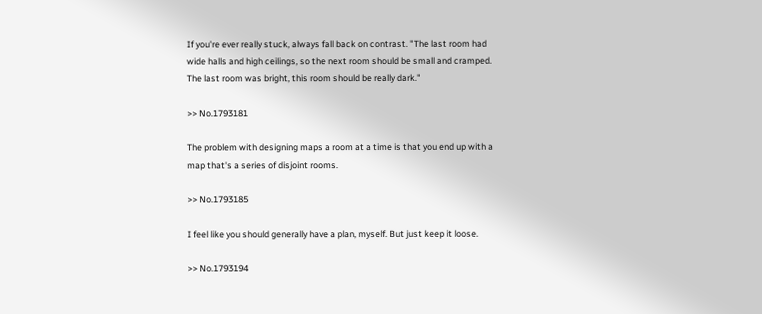If you're ever really stuck, always fall back on contrast. "The last room had wide halls and high ceilings, so the next room should be small and cramped. The last room was bright, this room should be really dark."

>> No.1793181

The problem with designing maps a room at a time is that you end up with a map that's a series of disjoint rooms.

>> No.1793185

I feel like you should generally have a plan, myself. But just keep it loose.

>> No.1793194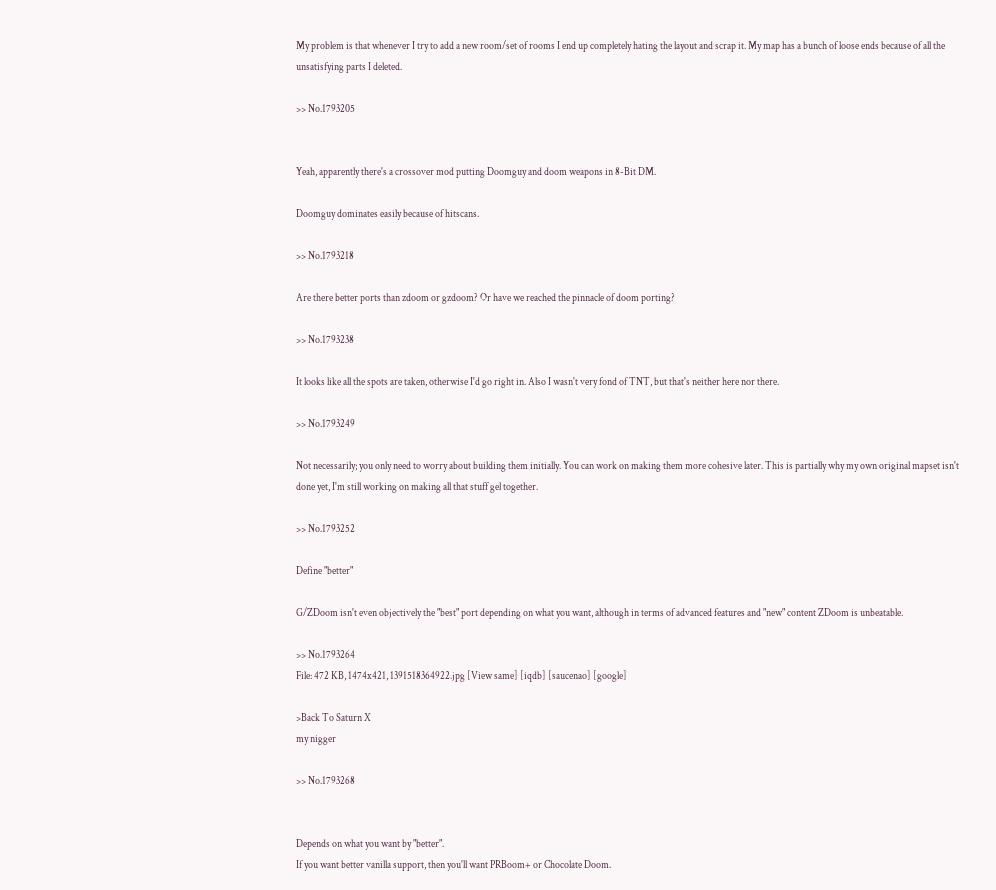My problem is that whenever I try to add a new room/set of rooms I end up completely hating the layout and scrap it. My map has a bunch of loose ends because of all the unsatisfying parts I deleted.

>> No.1793205


Yeah, apparently there's a crossover mod putting Doomguy and doom weapons in 8-Bit DM.

Doomguy dominates easily because of hitscans.

>> No.1793218

Are there better ports than zdoom or gzdoom? Or have we reached the pinnacle of doom porting?

>> No.1793238

It looks like all the spots are taken, otherwise I'd go right in. Also I wasn't very fond of TNT, but that's neither here nor there.

>> No.1793249

Not necessarily; you only need to worry about building them initially. You can work on making them more cohesive later. This is partially why my own original mapset isn't done yet, I'm still working on making all that stuff gel together.

>> No.1793252

Define "better"

G/ZDoom isn't even objectively the "best" port depending on what you want, although in terms of advanced features and "new" content ZDoom is unbeatable.

>> No.1793264
File: 472 KB, 1474x421, 1391518364922.jpg [View same] [iqdb] [saucenao] [google]

>Back To Saturn X
my nigger

>> No.1793268


Depends on what you want by "better".
If you want better vanilla support, then you'll want PRBoom+ or Chocolate Doom.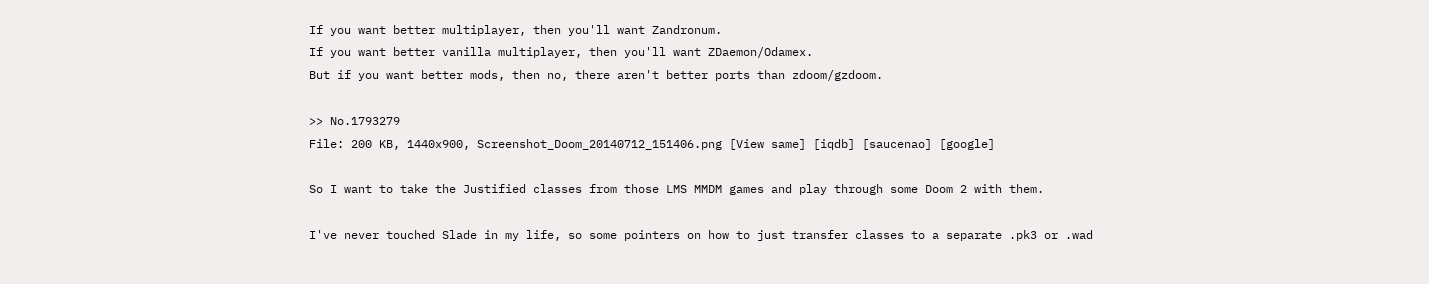If you want better multiplayer, then you'll want Zandronum.
If you want better vanilla multiplayer, then you'll want ZDaemon/Odamex.
But if you want better mods, then no, there aren't better ports than zdoom/gzdoom.

>> No.1793279
File: 200 KB, 1440x900, Screenshot_Doom_20140712_151406.png [View same] [iqdb] [saucenao] [google]

So I want to take the Justified classes from those LMS MMDM games and play through some Doom 2 with them.

I've never touched Slade in my life, so some pointers on how to just transfer classes to a separate .pk3 or .wad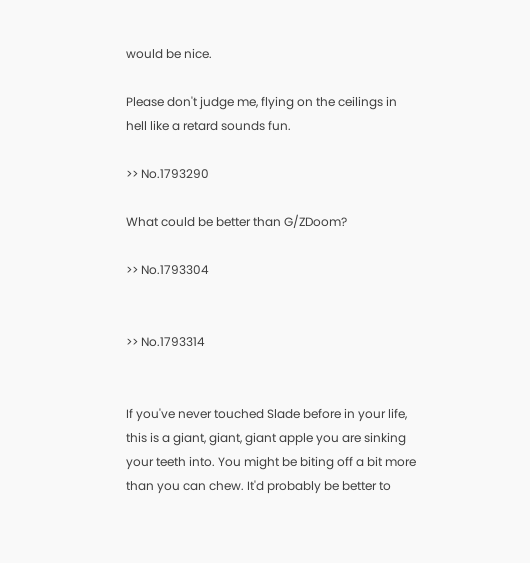would be nice.

Please don't judge me, flying on the ceilings in hell like a retard sounds fun.

>> No.1793290

What could be better than G/ZDoom?

>> No.1793304


>> No.1793314


If you've never touched Slade before in your life, this is a giant, giant, giant apple you are sinking your teeth into. You might be biting off a bit more than you can chew. It'd probably be better to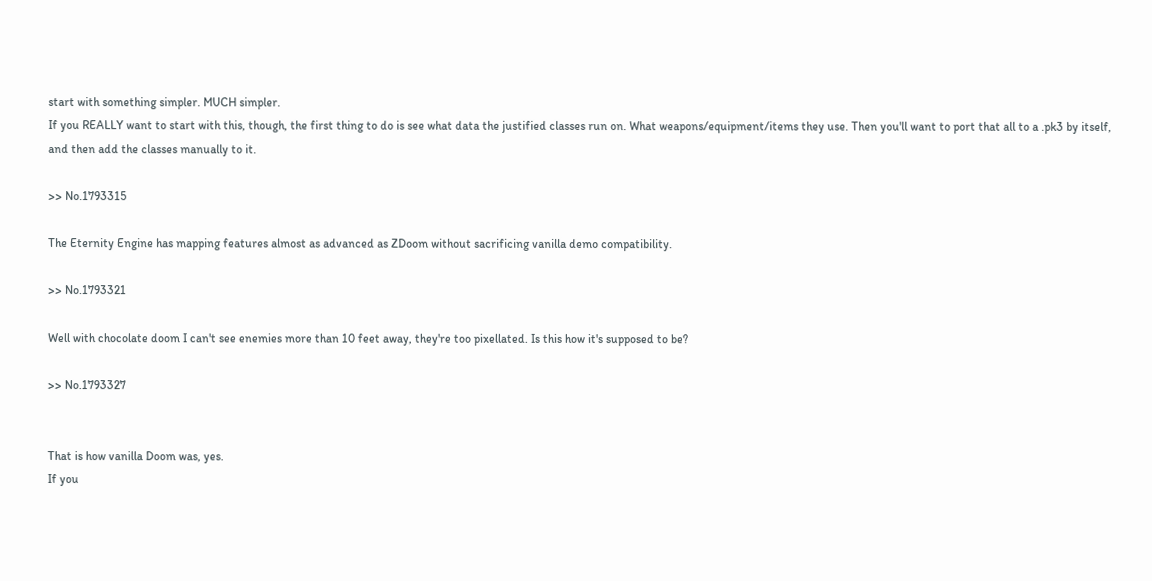start with something simpler. MUCH simpler.
If you REALLY want to start with this, though, the first thing to do is see what data the justified classes run on. What weapons/equipment/items they use. Then you'll want to port that all to a .pk3 by itself, and then add the classes manually to it.

>> No.1793315

The Eternity Engine has mapping features almost as advanced as ZDoom without sacrificing vanilla demo compatibility.

>> No.1793321

Well with chocolate doom I can't see enemies more than 10 feet away, they're too pixellated. Is this how it's supposed to be?

>> No.1793327


That is how vanilla Doom was, yes.
If you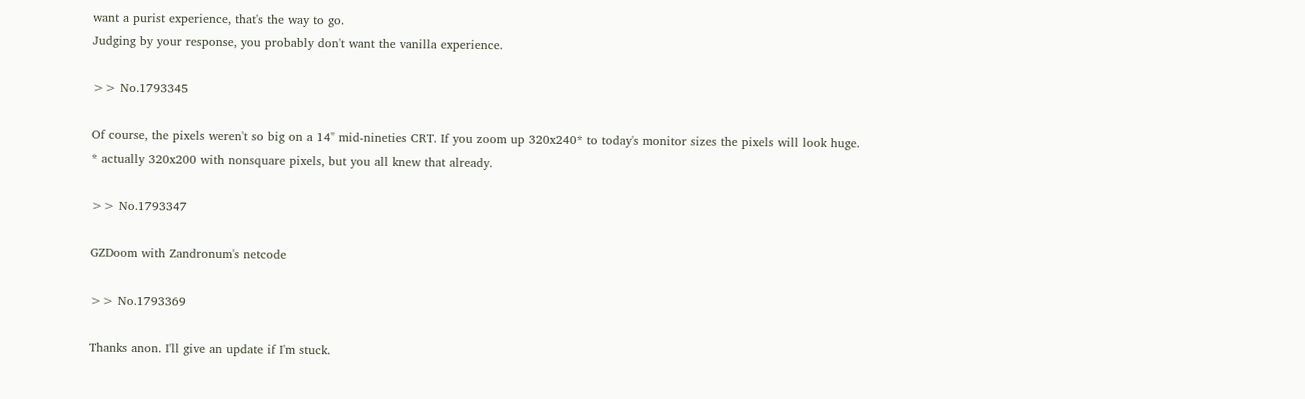want a purist experience, that's the way to go.
Judging by your response, you probably don't want the vanilla experience.

>> No.1793345

Of course, the pixels weren't so big on a 14" mid-nineties CRT. If you zoom up 320x240* to today's monitor sizes the pixels will look huge.
* actually 320x200 with nonsquare pixels, but you all knew that already.

>> No.1793347

GZDoom with Zandronum's netcode

>> No.1793369

Thanks anon. I'll give an update if I'm stuck.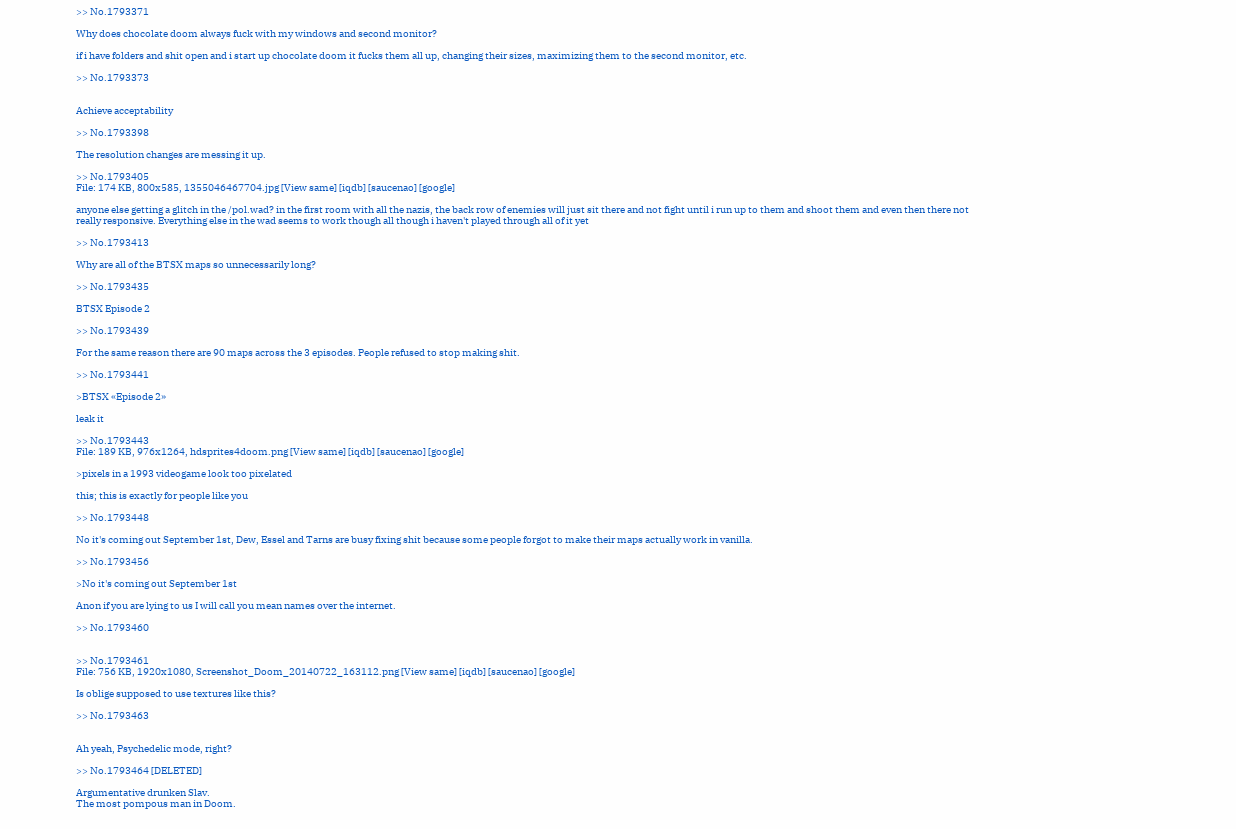>> No.1793371

Why does chocolate doom always fuck with my windows and second monitor?

if i have folders and shit open and i start up chocolate doom it fucks them all up, changing their sizes, maximizing them to the second monitor, etc.

>> No.1793373


Achieve acceptability

>> No.1793398

The resolution changes are messing it up.

>> No.1793405
File: 174 KB, 800x585, 1355046467704.jpg [View same] [iqdb] [saucenao] [google]

anyone else getting a glitch in the /pol.wad? in the first room with all the nazis, the back row of enemies will just sit there and not fight until i run up to them and shoot them and even then there not really responsive. Everything else in the wad seems to work though all though i haven't played through all of it yet

>> No.1793413

Why are all of the BTSX maps so unnecessarily long?

>> No.1793435

BTSX Episode 2

>> No.1793439

For the same reason there are 90 maps across the 3 episodes. People refused to stop making shit.

>> No.1793441

>BTSX «Episode 2»

leak it

>> No.1793443
File: 189 KB, 976x1264, hdsprites4doom.png [View same] [iqdb] [saucenao] [google]

>pixels in a 1993 videogame look too pixelated

this; this is exactly for people like you

>> No.1793448

No it's coming out September 1st, Dew, Essel and Tarns are busy fixing shit because some people forgot to make their maps actually work in vanilla.

>> No.1793456

>No it's coming out September 1st

Anon if you are lying to us I will call you mean names over the internet.

>> No.1793460


>> No.1793461
File: 756 KB, 1920x1080, Screenshot_Doom_20140722_163112.png [View same] [iqdb] [saucenao] [google]

Is oblige supposed to use textures like this?

>> No.1793463


Ah yeah, Psychedelic mode, right?

>> No.1793464 [DELETED]

Argumentative drunken Slav.
The most pompous man in Doom.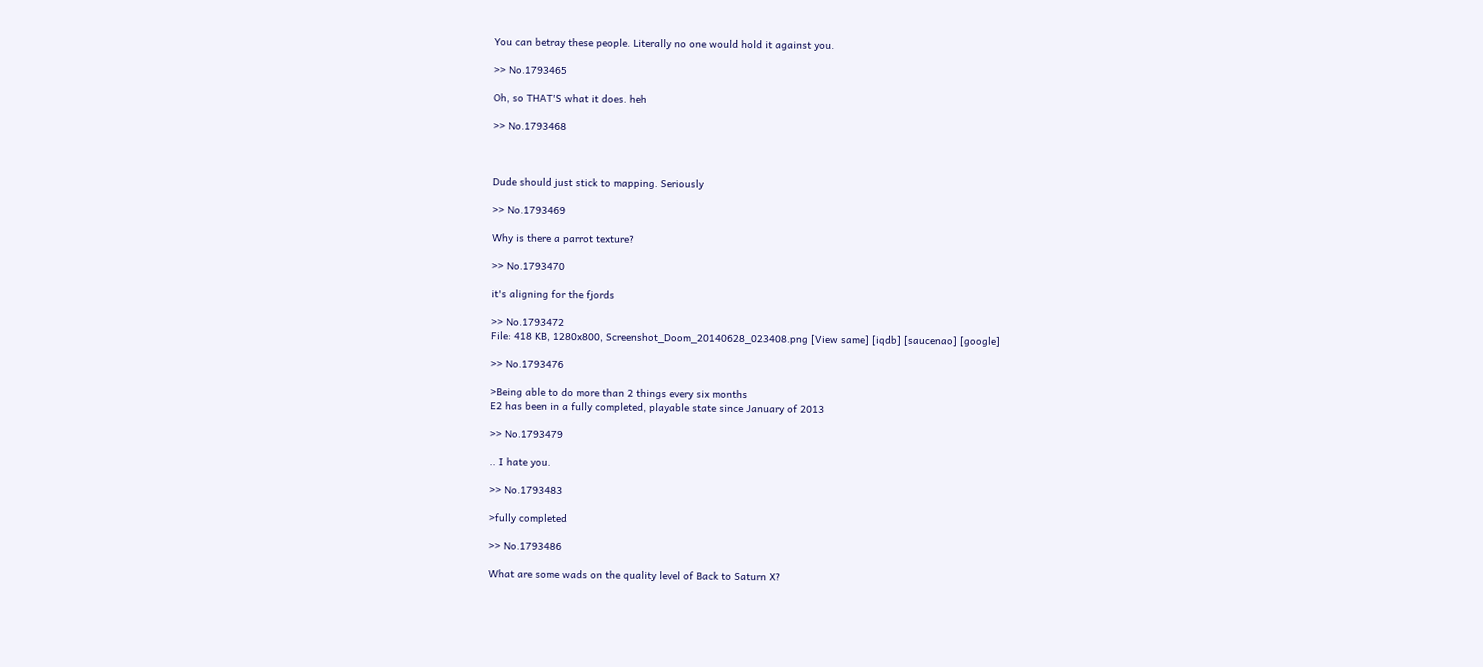You can betray these people. Literally no one would hold it against you.

>> No.1793465

Oh, so THAT'S what it does. heh

>> No.1793468



Dude should just stick to mapping. Seriously

>> No.1793469

Why is there a parrot texture?

>> No.1793470

it's aligning for the fjords

>> No.1793472
File: 418 KB, 1280x800, Screenshot_Doom_20140628_023408.png [View same] [iqdb] [saucenao] [google]

>> No.1793476

>Being able to do more than 2 things every six months
E2 has been in a fully completed, playable state since January of 2013

>> No.1793479

.. I hate you.

>> No.1793483

>fully completed

>> No.1793486

What are some wads on the quality level of Back to Saturn X?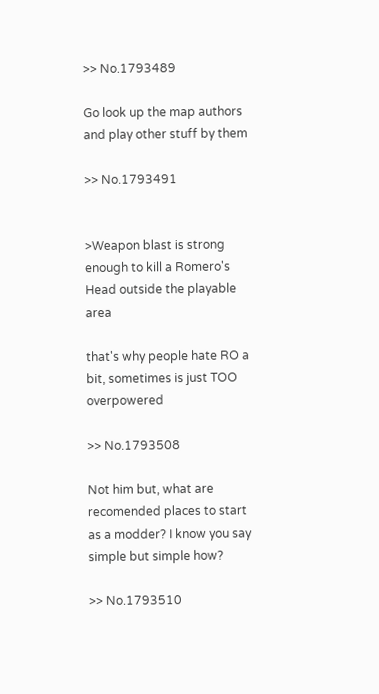>> No.1793489

Go look up the map authors and play other stuff by them

>> No.1793491


>Weapon blast is strong enough to kill a Romero's Head outside the playable area

that's why people hate RO a bit, sometimes is just TOO overpowered

>> No.1793508

Not him but, what are recomended places to start as a modder? I know you say simple but simple how?

>> No.1793510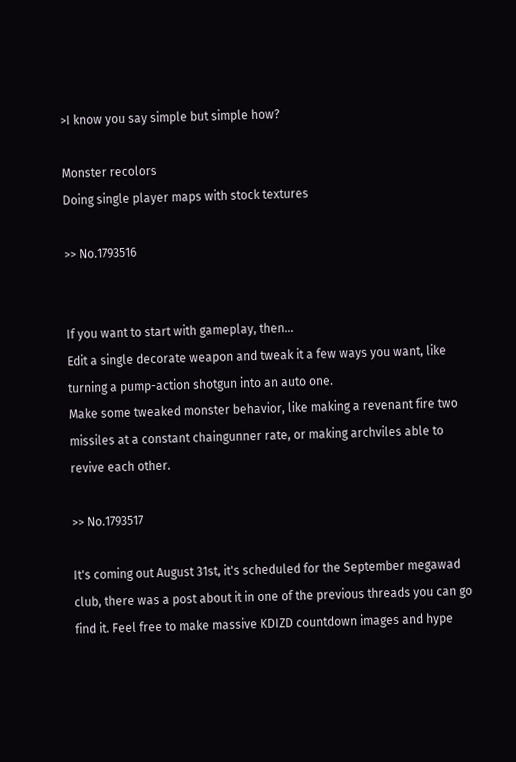>I know you say simple but simple how?

Monster recolors
Doing single player maps with stock textures

>> No.1793516


If you want to start with gameplay, then...
Edit a single decorate weapon and tweak it a few ways you want, like turning a pump-action shotgun into an auto one.
Make some tweaked monster behavior, like making a revenant fire two missiles at a constant chaingunner rate, or making archviles able to revive each other.

>> No.1793517

It's coming out August 31st, it's scheduled for the September megawad club, there was a post about it in one of the previous threads you can go find it. Feel free to make massive KDIZD countdown images and hype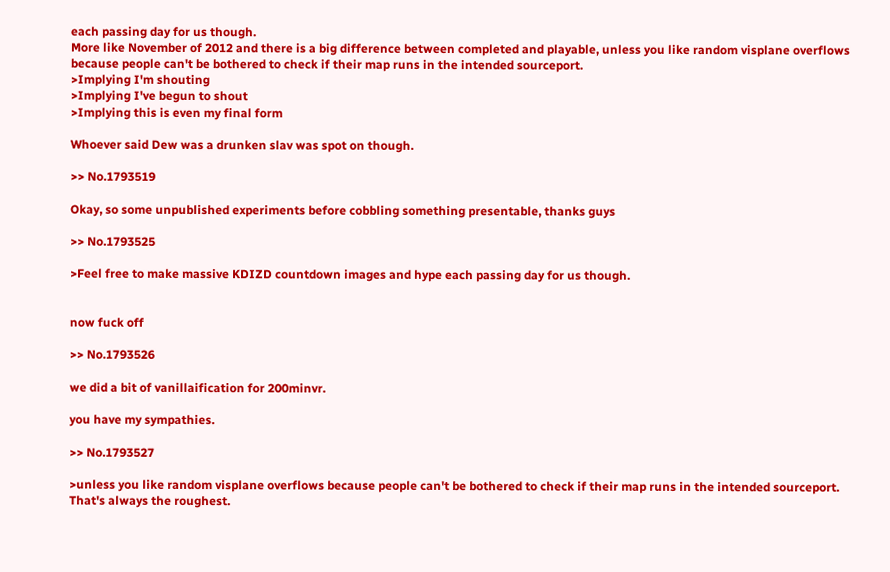each passing day for us though.
More like November of 2012 and there is a big difference between completed and playable, unless you like random visplane overflows because people can't be bothered to check if their map runs in the intended sourceport.
>Implying I'm shouting
>Implying I've begun to shout
>Implying this is even my final form

Whoever said Dew was a drunken slav was spot on though.

>> No.1793519

Okay, so some unpublished experiments before cobbling something presentable, thanks guys

>> No.1793525

>Feel free to make massive KDIZD countdown images and hype each passing day for us though.


now fuck off

>> No.1793526

we did a bit of vanillaification for 200minvr.

you have my sympathies.

>> No.1793527

>unless you like random visplane overflows because people can't be bothered to check if their map runs in the intended sourceport.
That's always the roughest.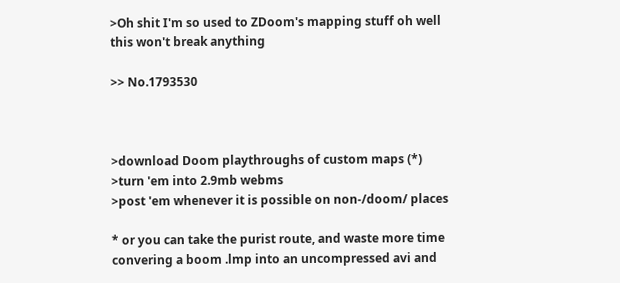>Oh shit I'm so used to ZDoom's mapping stuff oh well this won't break anything

>> No.1793530



>download Doom playthroughs of custom maps (*)
>turn 'em into 2.9mb webms
>post 'em whenever it is possible on non-/doom/ places

* or you can take the purist route, and waste more time convering a boom .lmp into an uncompressed avi and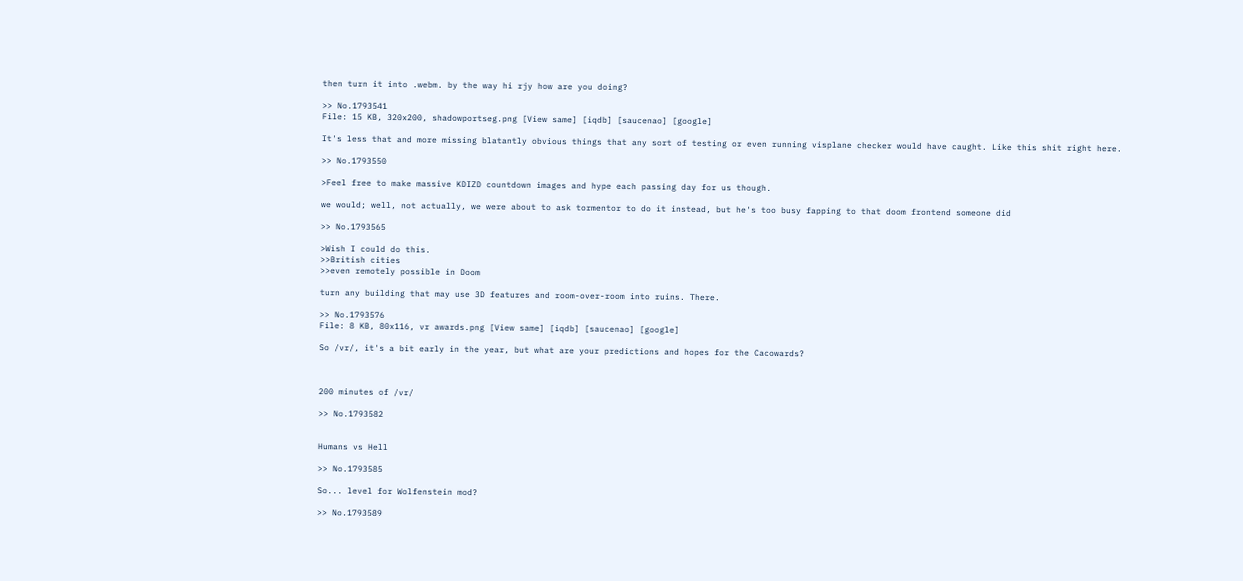then turn it into .webm. by the way hi rjy how are you doing?

>> No.1793541
File: 15 KB, 320x200, shadowportseg.png [View same] [iqdb] [saucenao] [google]

It's less that and more missing blatantly obvious things that any sort of testing or even running visplane checker would have caught. Like this shit right here.

>> No.1793550

>Feel free to make massive KDIZD countdown images and hype each passing day for us though.

we would; well, not actually, we were about to ask tormentor to do it instead, but he's too busy fapping to that doom frontend someone did

>> No.1793565

>Wish I could do this.
>>British cities
>>even remotely possible in Doom

turn any building that may use 3D features and room-over-room into ruins. There.

>> No.1793576
File: 8 KB, 80x116, vr awards.png [View same] [iqdb] [saucenao] [google]

So /vr/, it's a bit early in the year, but what are your predictions and hopes for the Cacowards?



200 minutes of /vr/

>> No.1793582


Humans vs Hell

>> No.1793585

So... level for Wolfenstein mod?

>> No.1793589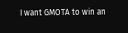I want GMOTA to win an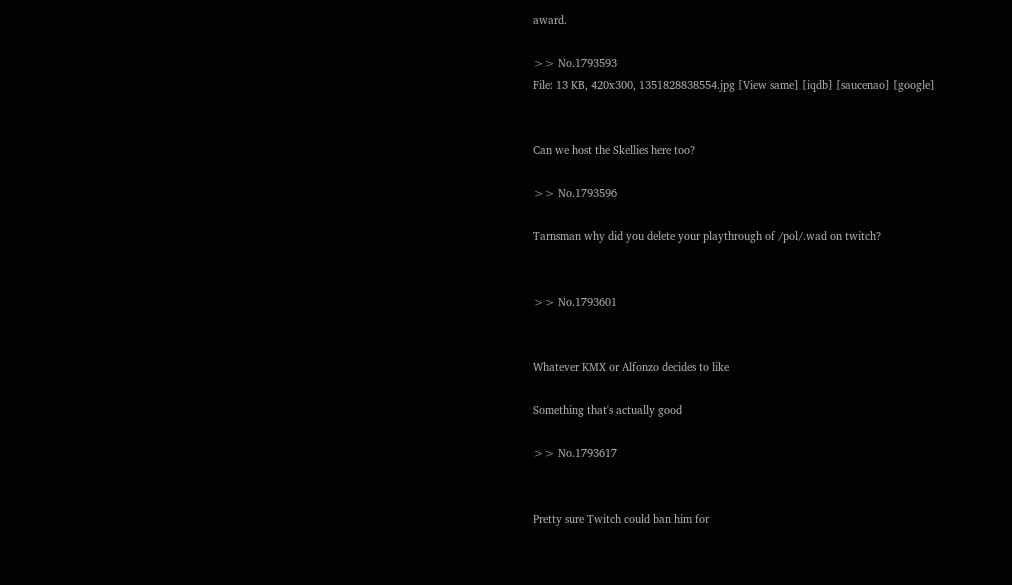award.

>> No.1793593
File: 13 KB, 420x300, 1351828838554.jpg [View same] [iqdb] [saucenao] [google]


Can we host the Skellies here too?

>> No.1793596

Tarnsman why did you delete your playthrough of /pol/.wad on twitch?


>> No.1793601


Whatever KMX or Alfonzo decides to like

Something that's actually good

>> No.1793617


Pretty sure Twitch could ban him for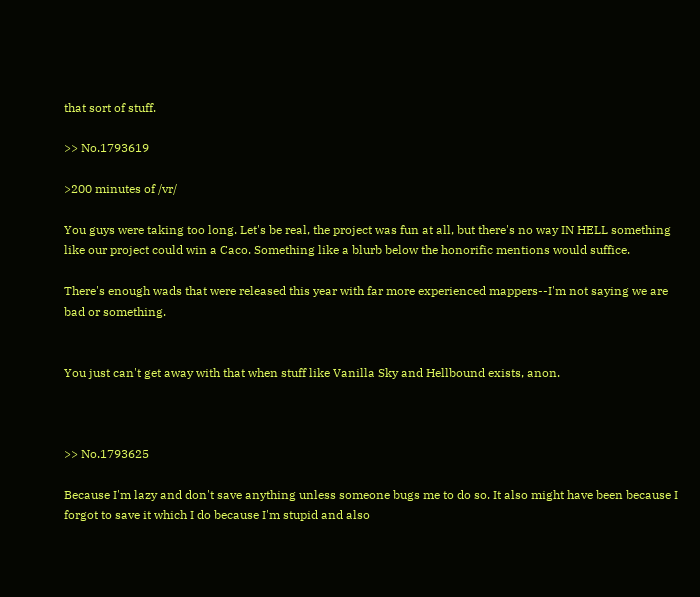that sort of stuff.

>> No.1793619

>200 minutes of /vr/

You guys were taking too long. Let's be real, the project was fun at all, but there's no way IN HELL something like our project could win a Caco. Something like a blurb below the honorific mentions would suffice.

There's enough wads that were released this year with far more experienced mappers--I'm not saying we are bad or something.


You just can't get away with that when stuff like Vanilla Sky and Hellbound exists, anon.



>> No.1793625

Because I'm lazy and don't save anything unless someone bugs me to do so. It also might have been because I forgot to save it which I do because I'm stupid and also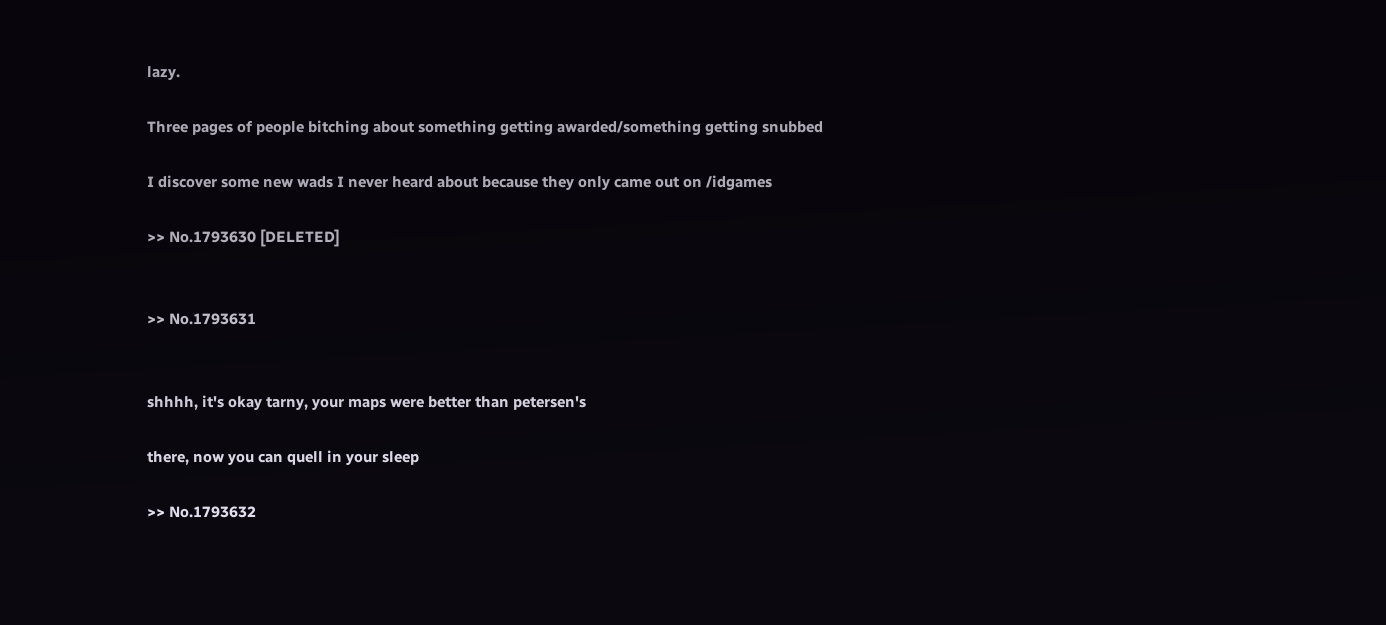lazy.

Three pages of people bitching about something getting awarded/something getting snubbed

I discover some new wads I never heard about because they only came out on /idgames

>> No.1793630 [DELETED]


>> No.1793631


shhhh, it's okay tarny, your maps were better than petersen's

there, now you can quell in your sleep

>> No.1793632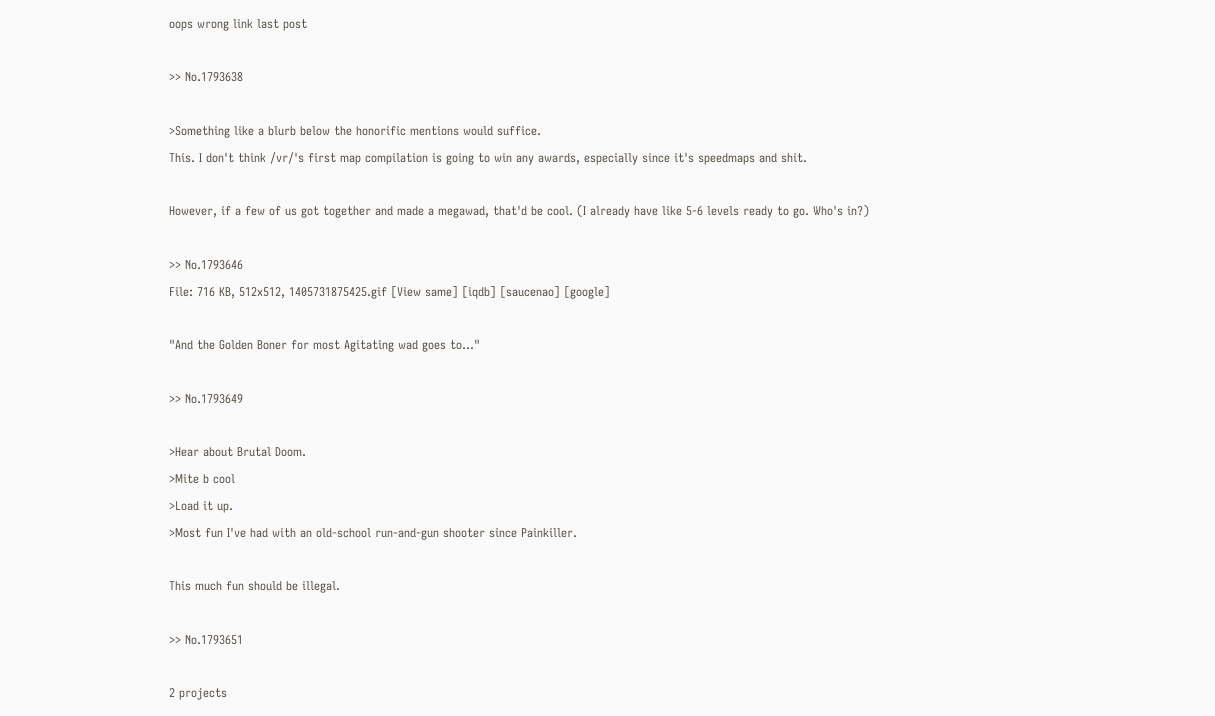oops wrong link last post

>> No.1793638

>Something like a blurb below the honorific mentions would suffice.
This. I don't think /vr/'s first map compilation is going to win any awards, especially since it's speedmaps and shit.

However, if a few of us got together and made a megawad, that'd be cool. (I already have like 5-6 levels ready to go. Who's in?)

>> No.1793646
File: 716 KB, 512x512, 1405731875425.gif [View same] [iqdb] [saucenao] [google]

"And the Golden Boner for most Agitating wad goes to..."

>> No.1793649

>Hear about Brutal Doom.
>Mite b cool
>Load it up.
>Most fun I've had with an old-school run-and-gun shooter since Painkiller.

This much fun should be illegal.

>> No.1793651

2 projects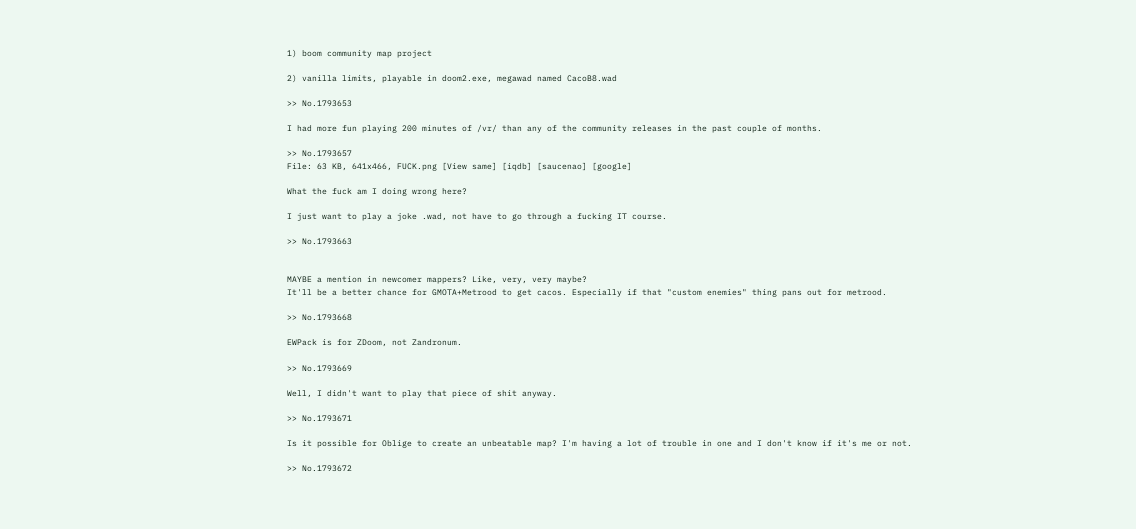1) boom community map project

2) vanilla limits, playable in doom2.exe, megawad named CacoB8.wad

>> No.1793653

I had more fun playing 200 minutes of /vr/ than any of the community releases in the past couple of months.

>> No.1793657
File: 63 KB, 641x466, FUCK.png [View same] [iqdb] [saucenao] [google]

What the fuck am I doing wrong here?

I just want to play a joke .wad, not have to go through a fucking IT course.

>> No.1793663


MAYBE a mention in newcomer mappers? Like, very, very maybe?
It'll be a better chance for GMOTA+Metrood to get cacos. Especially if that "custom enemies" thing pans out for metrood.

>> No.1793668

EWPack is for ZDoom, not Zandronum.

>> No.1793669

Well, I didn't want to play that piece of shit anyway.

>> No.1793671

Is it possible for Oblige to create an unbeatable map? I'm having a lot of trouble in one and I don't know if it's me or not.

>> No.1793672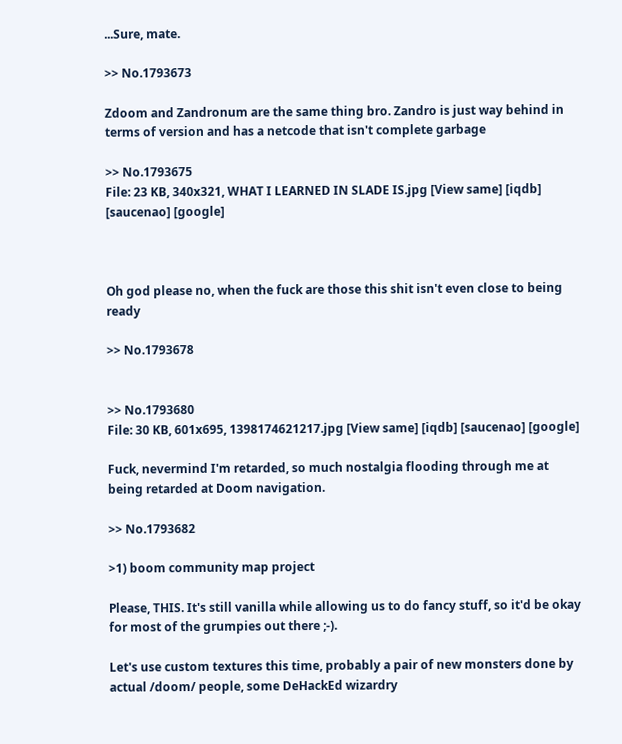...Sure, mate.

>> No.1793673

Zdoom and Zandronum are the same thing bro. Zandro is just way behind in terms of version and has a netcode that isn't complete garbage

>> No.1793675
File: 23 KB, 340x321, WHAT I LEARNED IN SLADE IS.jpg [View same] [iqdb] [saucenao] [google]



Oh god please no, when the fuck are those this shit isn't even close to being ready

>> No.1793678


>> No.1793680
File: 30 KB, 601x695, 1398174621217.jpg [View same] [iqdb] [saucenao] [google]

Fuck, nevermind I'm retarded, so much nostalgia flooding through me at being retarded at Doom navigation.

>> No.1793682

>1) boom community map project

Please, THIS. It's still vanilla while allowing us to do fancy stuff, so it'd be okay for most of the grumpies out there ;-).

Let's use custom textures this time, probably a pair of new monsters done by actual /doom/ people, some DeHackEd wizardry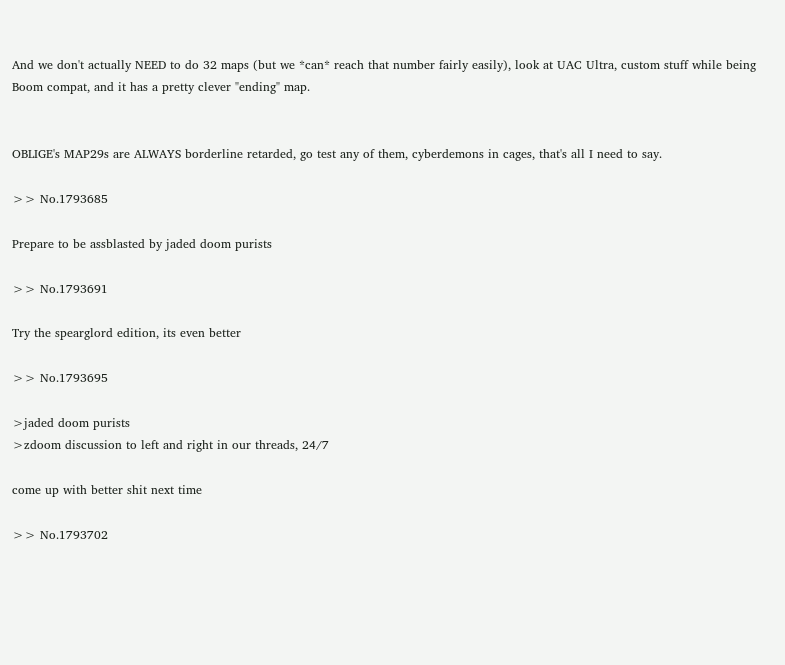And we don't actually NEED to do 32 maps (but we *can* reach that number fairly easily), look at UAC Ultra, custom stuff while being Boom compat, and it has a pretty clever "ending" map.


OBLIGE's MAP29s are ALWAYS borderline retarded, go test any of them, cyberdemons in cages, that's all I need to say.

>> No.1793685

Prepare to be assblasted by jaded doom purists

>> No.1793691

Try the spearglord edition, its even better

>> No.1793695

>jaded doom purists
>zdoom discussion to left and right in our threads, 24/7

come up with better shit next time

>> No.1793702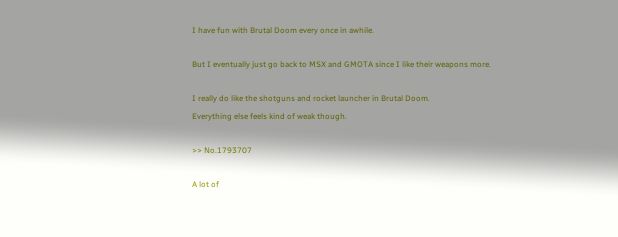I have fun with Brutal Doom every once in awhile.

But I eventually just go back to MSX and GMOTA since I like their weapons more.

I really do like the shotguns and rocket launcher in Brutal Doom.
Everything else feels kind of weak though.

>> No.1793707

A lot of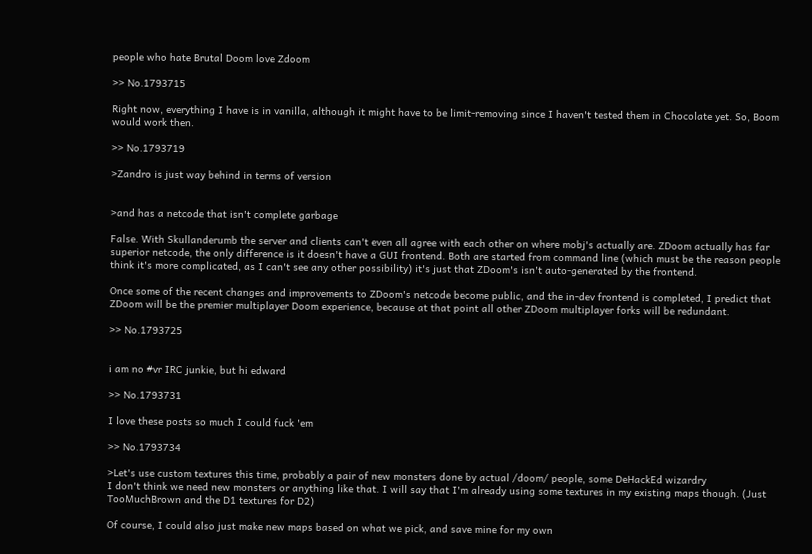people who hate Brutal Doom love Zdoom

>> No.1793715

Right now, everything I have is in vanilla, although it might have to be limit-removing since I haven't tested them in Chocolate yet. So, Boom would work then.

>> No.1793719

>Zandro is just way behind in terms of version


>and has a netcode that isn't complete garbage

False. With Skullanderumb the server and clients can't even all agree with each other on where mobj's actually are. ZDoom actually has far superior netcode, the only difference is it doesn't have a GUI frontend. Both are started from command line (which must be the reason people think it's more complicated, as I can't see any other possibility) it's just that ZDoom's isn't auto-generated by the frontend.

Once some of the recent changes and improvements to ZDoom's netcode become public, and the in-dev frontend is completed, I predict that ZDoom will be the premier multiplayer Doom experience, because at that point all other ZDoom multiplayer forks will be redundant.

>> No.1793725


i am no #vr IRC junkie, but hi edward

>> No.1793731

I love these posts so much I could fuck 'em

>> No.1793734

>Let's use custom textures this time, probably a pair of new monsters done by actual /doom/ people, some DeHackEd wizardry
I don't think we need new monsters or anything like that. I will say that I'm already using some textures in my existing maps though. (Just TooMuchBrown and the D1 textures for D2)

Of course, I could also just make new maps based on what we pick, and save mine for my own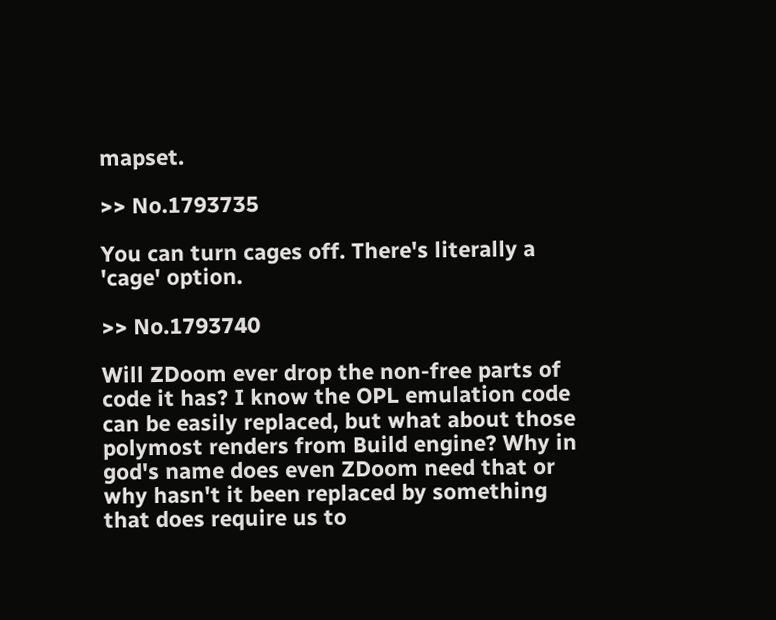mapset.

>> No.1793735

You can turn cages off. There's literally a 'cage' option.

>> No.1793740

Will ZDoom ever drop the non-free parts of code it has? I know the OPL emulation code can be easily replaced, but what about those polymost renders from Build engine? Why in god's name does even ZDoom need that or why hasn't it been replaced by something that does require us to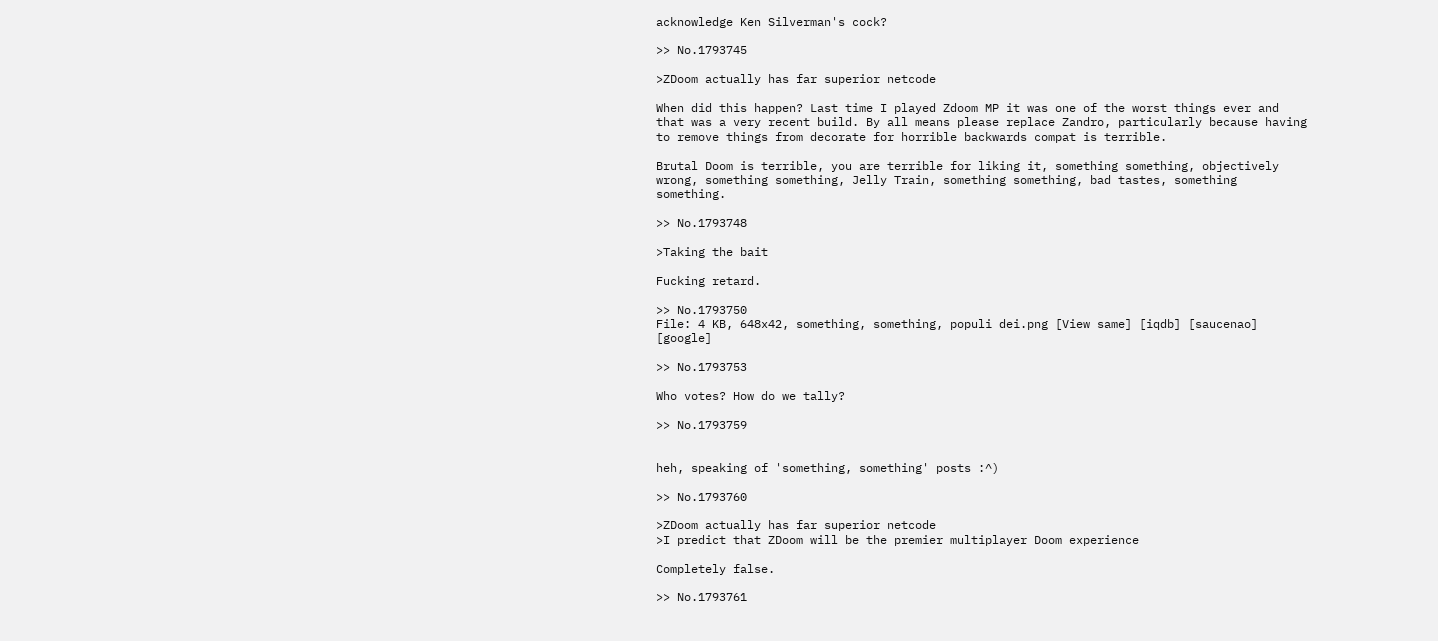acknowledge Ken Silverman's cock?

>> No.1793745

>ZDoom actually has far superior netcode

When did this happen? Last time I played Zdoom MP it was one of the worst things ever and that was a very recent build. By all means please replace Zandro, particularly because having to remove things from decorate for horrible backwards compat is terrible.

Brutal Doom is terrible, you are terrible for liking it, something something, objectively wrong, something something, Jelly Train, something something, bad tastes, something something.

>> No.1793748

>Taking the bait

Fucking retard.

>> No.1793750
File: 4 KB, 648x42, something, something, populi dei.png [View same] [iqdb] [saucenao] [google]

>> No.1793753

Who votes? How do we tally?

>> No.1793759


heh, speaking of 'something, something' posts :^)

>> No.1793760

>ZDoom actually has far superior netcode
>I predict that ZDoom will be the premier multiplayer Doom experience

Completely false.

>> No.1793761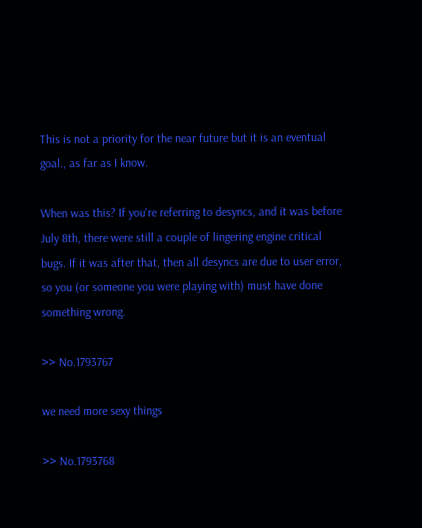This is not a priority for the near future but it is an eventual goal., as far as I know.

When was this? If you're referring to desyncs, and it was before July 8th, there were still a couple of lingering engine critical bugs. If it was after that, then all desyncs are due to user error, so you (or someone you were playing with) must have done something wrong.

>> No.1793767

we need more sexy things

>> No.1793768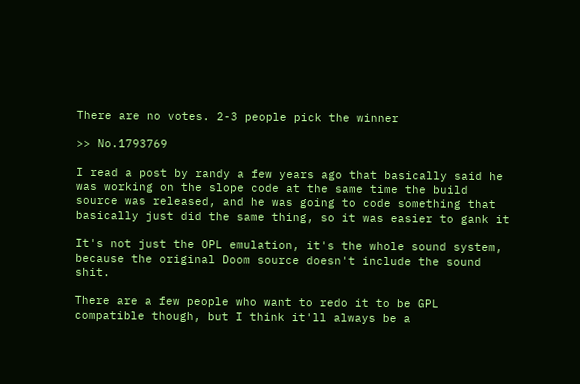There are no votes. 2-3 people pick the winner

>> No.1793769

I read a post by randy a few years ago that basically said he was working on the slope code at the same time the build source was released, and he was going to code something that basically just did the same thing, so it was easier to gank it

It's not just the OPL emulation, it's the whole sound system, because the original Doom source doesn't include the sound shit.

There are a few people who want to redo it to be GPL compatible though, but I think it'll always be a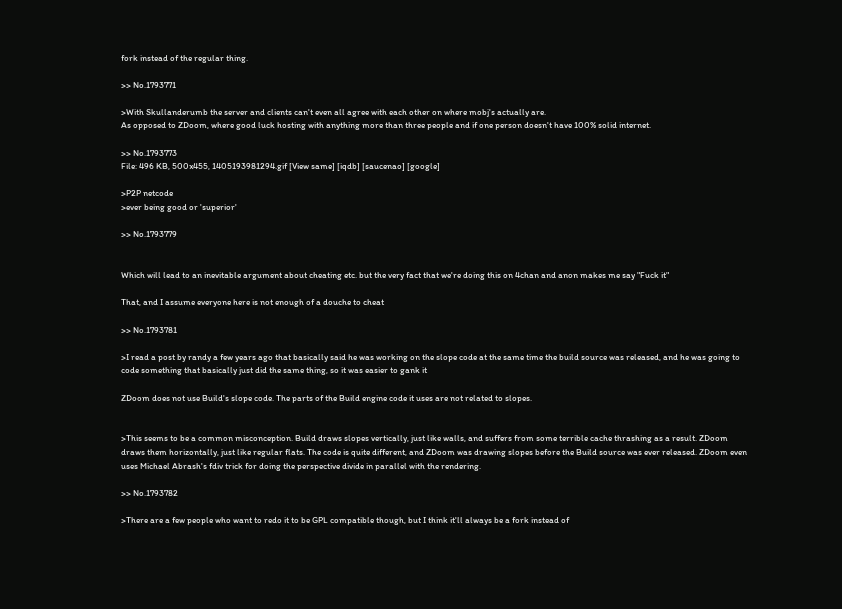fork instead of the regular thing.

>> No.1793771

>With Skullanderumb the server and clients can't even all agree with each other on where mobj's actually are.
As opposed to ZDoom, where good luck hosting with anything more than three people and if one person doesn't have 100% solid internet.

>> No.1793773
File: 496 KB, 500x455, 1405193981294.gif [View same] [iqdb] [saucenao] [google]

>P2P netcode
>ever being good or 'superior'

>> No.1793779


Which will lead to an inevitable argument about cheating etc. but the very fact that we're doing this on 4chan and anon makes me say "Fuck it"

That, and I assume everyone here is not enough of a douche to cheat

>> No.1793781

>I read a post by randy a few years ago that basically said he was working on the slope code at the same time the build source was released, and he was going to code something that basically just did the same thing, so it was easier to gank it

ZDoom does not use Build's slope code. The parts of the Build engine code it uses are not related to slopes.


>This seems to be a common misconception. Build draws slopes vertically, just like walls, and suffers from some terrible cache thrashing as a result. ZDoom draws them horizontally, just like regular flats. The code is quite different, and ZDoom was drawing slopes before the Build source was ever released. ZDoom even uses Michael Abrash's fdiv trick for doing the perspective divide in parallel with the rendering.

>> No.1793782

>There are a few people who want to redo it to be GPL compatible though, but I think it'll always be a fork instead of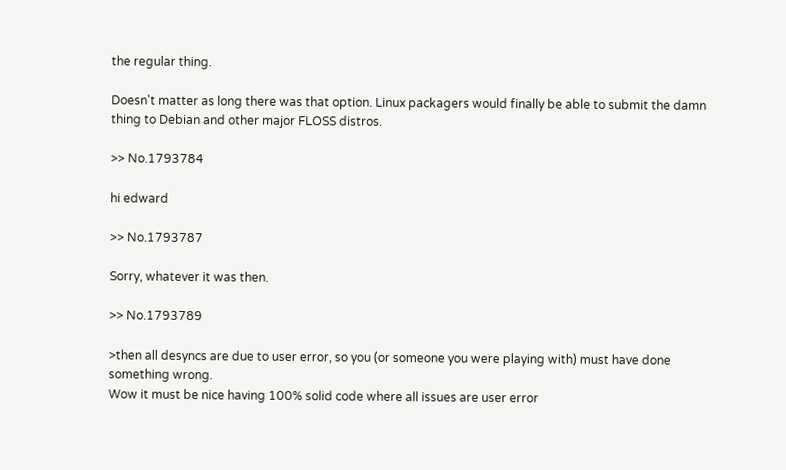the regular thing.

Doesn't matter as long there was that option. Linux packagers would finally be able to submit the damn thing to Debian and other major FLOSS distros.

>> No.1793784

hi edward

>> No.1793787

Sorry, whatever it was then.

>> No.1793789

>then all desyncs are due to user error, so you (or someone you were playing with) must have done something wrong.
Wow it must be nice having 100% solid code where all issues are user error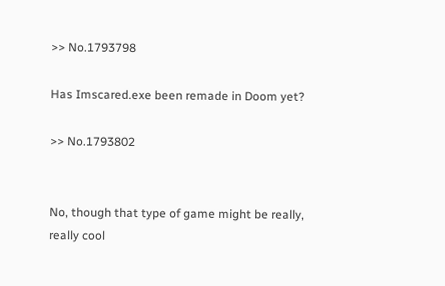>> No.1793798

Has Imscared.exe been remade in Doom yet?

>> No.1793802


No, though that type of game might be really, really cool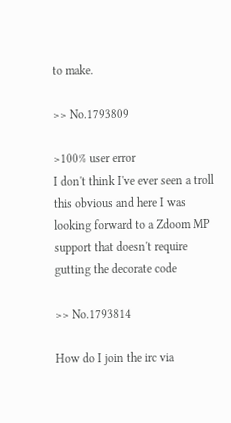to make.

>> No.1793809

>100% user error
I don't think I've ever seen a troll this obvious and here I was looking forward to a Zdoom MP support that doesn't require gutting the decorate code

>> No.1793814

How do I join the irc via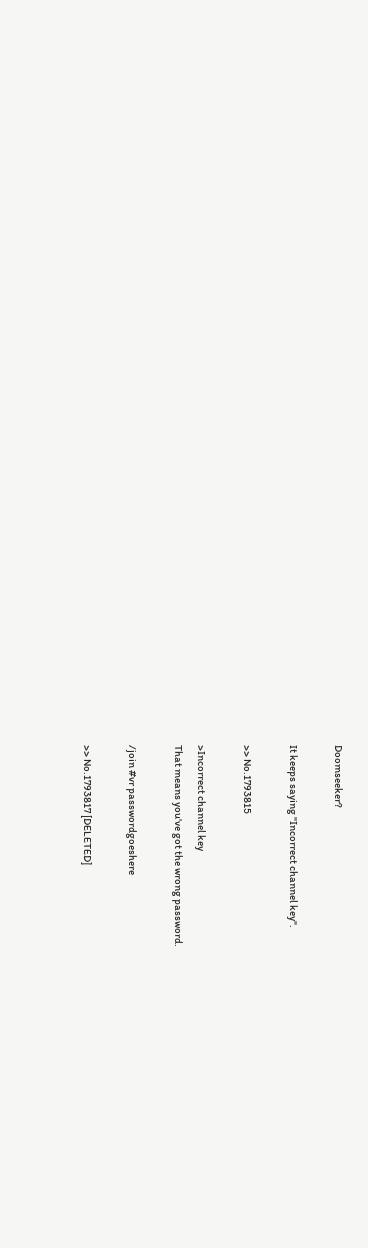Doomseeker?

It keeps saying "Incorrect channel key".

>> No.1793815

>Incorrect channel key
That means you've got the wrong password.

/join #vr passwordgoeshere

>> No.1793817 [DELETED]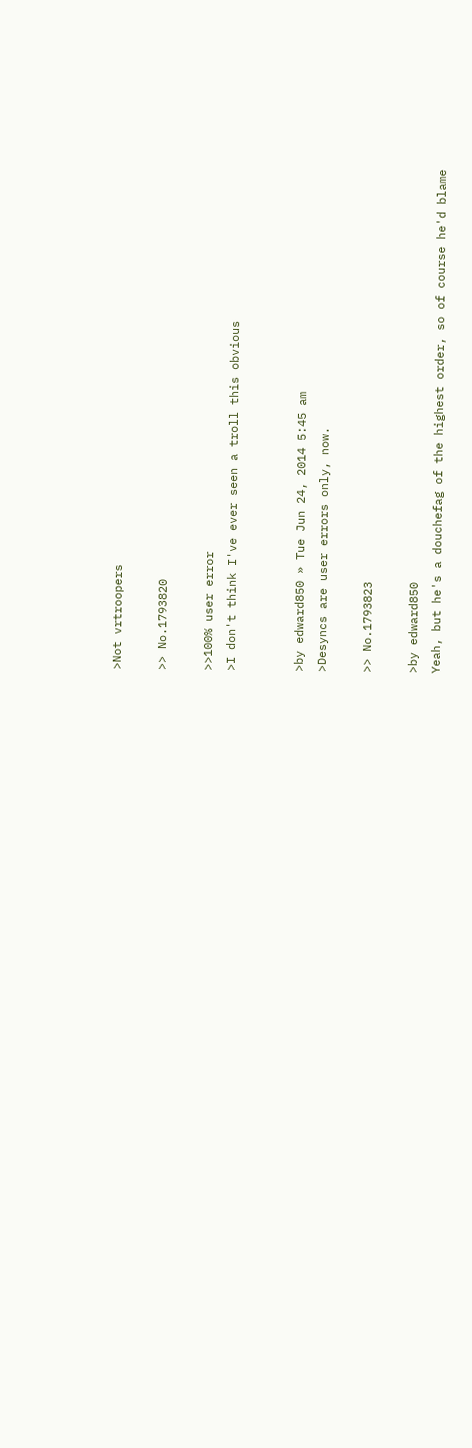>Not vrtroopers

>> No.1793820

>>100% user error
>I don't think I've ever seen a troll this obvious


>by edward850 » Tue Jun 24, 2014 5:45 am
>Desyncs are user errors only, now.

>> No.1793823

>by edward850
Yeah, but he's a douchefag of the highest order, so of course he'd blame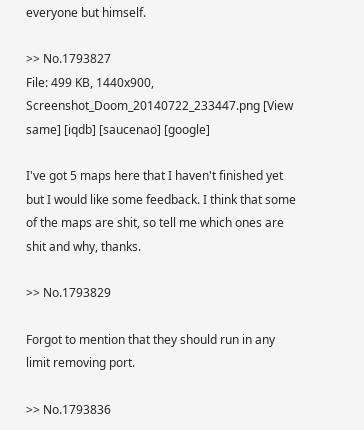everyone but himself.

>> No.1793827
File: 499 KB, 1440x900, Screenshot_Doom_20140722_233447.png [View same] [iqdb] [saucenao] [google]

I've got 5 maps here that I haven't finished yet but I would like some feedback. I think that some of the maps are shit, so tell me which ones are shit and why, thanks.

>> No.1793829

Forgot to mention that they should run in any limit removing port.

>> No.1793836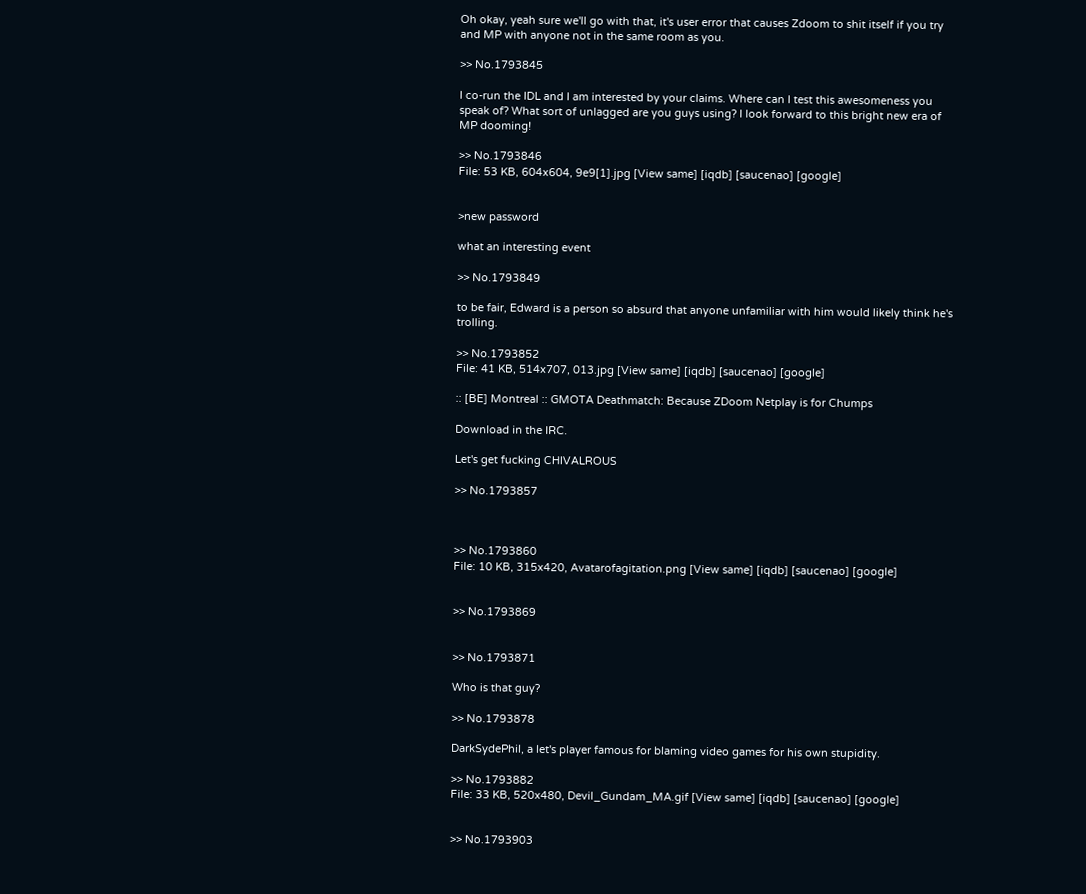Oh okay, yeah sure we'll go with that, it's user error that causes Zdoom to shit itself if you try and MP with anyone not in the same room as you.

>> No.1793845

I co-run the IDL and I am interested by your claims. Where can I test this awesomeness you speak of? What sort of unlagged are you guys using? I look forward to this bright new era of MP dooming!

>> No.1793846
File: 53 KB, 604x604, 9e9[1].jpg [View same] [iqdb] [saucenao] [google]


>new password

what an interesting event

>> No.1793849

to be fair, Edward is a person so absurd that anyone unfamiliar with him would likely think he's trolling.

>> No.1793852
File: 41 KB, 514x707, 013.jpg [View same] [iqdb] [saucenao] [google]

:: [BE] Montreal :: GMOTA Deathmatch: Because ZDoom Netplay is for Chumps

Download in the IRC.

Let's get fucking CHIVALROUS

>> No.1793857



>> No.1793860
File: 10 KB, 315x420, Avatarofagitation.png [View same] [iqdb] [saucenao] [google]


>> No.1793869


>> No.1793871

Who is that guy?

>> No.1793878

DarkSydePhil, a let's player famous for blaming video games for his own stupidity.

>> No.1793882
File: 33 KB, 520x480, Devil_Gundam_MA.gif [View same] [iqdb] [saucenao] [google]


>> No.1793903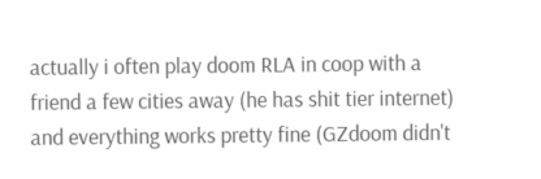actually i often play doom RLA in coop with a friend a few cities away (he has shit tier internet) and everything works pretty fine (GZdoom didn't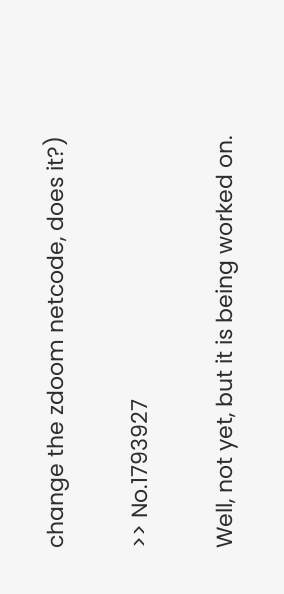change the zdoom netcode, does it?)

>> No.1793927

Well, not yet, but it is being worked on.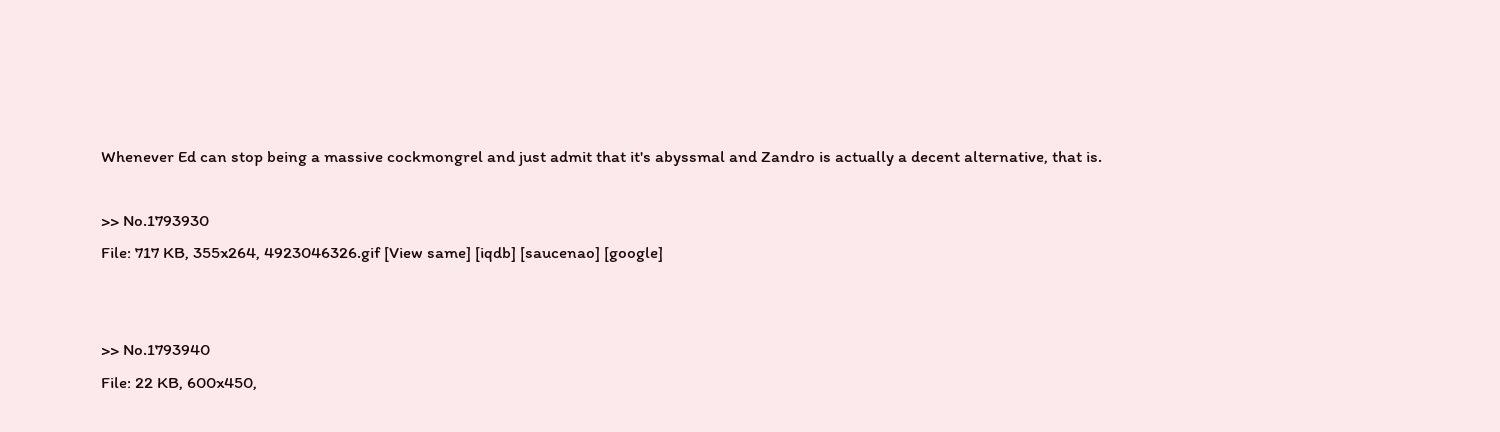Whenever Ed can stop being a massive cockmongrel and just admit that it's abyssmal and Zandro is actually a decent alternative, that is.

>> No.1793930
File: 717 KB, 355x264, 4923046326.gif [View same] [iqdb] [saucenao] [google]


>> No.1793940
File: 22 KB, 600x450,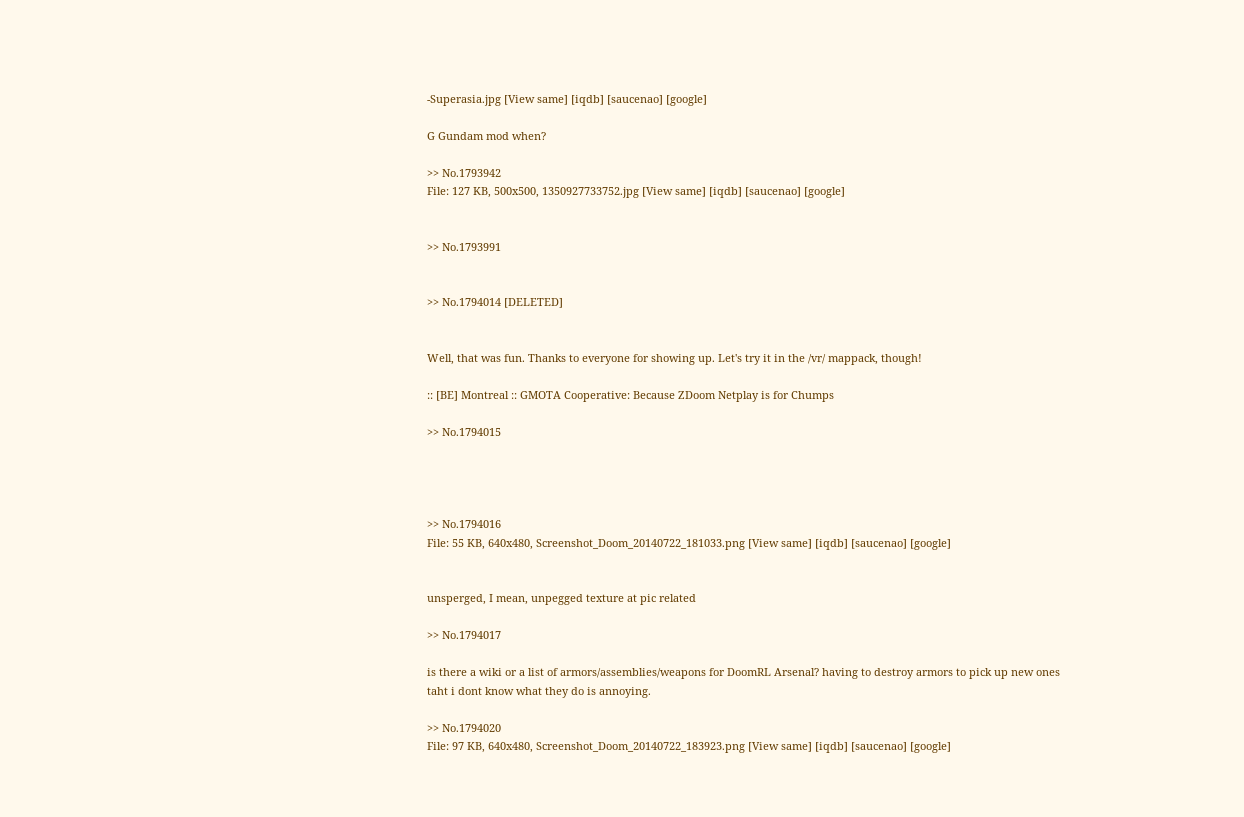-Superasia.jpg [View same] [iqdb] [saucenao] [google]

G Gundam mod when?

>> No.1793942
File: 127 KB, 500x500, 1350927733752.jpg [View same] [iqdb] [saucenao] [google]


>> No.1793991


>> No.1794014 [DELETED]


Well, that was fun. Thanks to everyone for showing up. Let's try it in the /vr/ mappack, though!

:: [BE] Montreal :: GMOTA Cooperative: Because ZDoom Netplay is for Chumps

>> No.1794015




>> No.1794016
File: 55 KB, 640x480, Screenshot_Doom_20140722_181033.png [View same] [iqdb] [saucenao] [google]


unsperged, I mean, unpegged texture at pic related

>> No.1794017

is there a wiki or a list of armors/assemblies/weapons for DoomRL Arsenal? having to destroy armors to pick up new ones taht i dont know what they do is annoying.

>> No.1794020
File: 97 KB, 640x480, Screenshot_Doom_20140722_183923.png [View same] [iqdb] [saucenao] [google]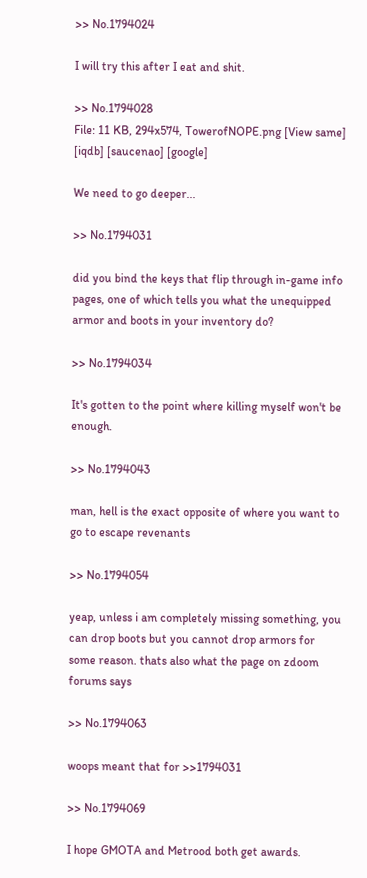>> No.1794024

I will try this after I eat and shit.

>> No.1794028
File: 11 KB, 294x574, TowerofNOPE.png [View same] [iqdb] [saucenao] [google]

We need to go deeper...

>> No.1794031

did you bind the keys that flip through in-game info pages, one of which tells you what the unequipped armor and boots in your inventory do?

>> No.1794034

It's gotten to the point where killing myself won't be enough.

>> No.1794043

man, hell is the exact opposite of where you want to go to escape revenants

>> No.1794054

yeap, unless i am completely missing something, you can drop boots but you cannot drop armors for some reason. thats also what the page on zdoom forums says

>> No.1794063

woops meant that for >>1794031

>> No.1794069

I hope GMOTA and Metrood both get awards.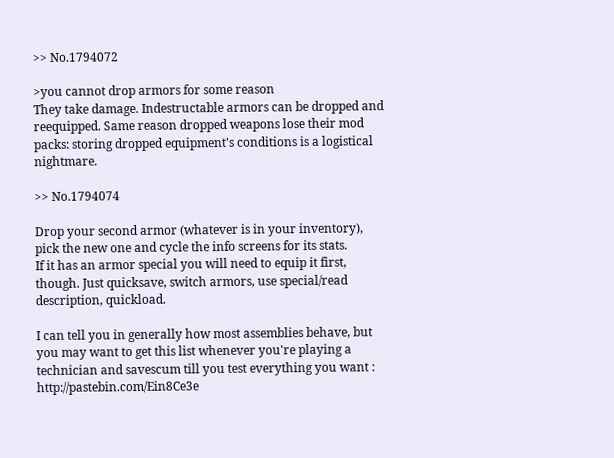>> No.1794072

>you cannot drop armors for some reason
They take damage. Indestructable armors can be dropped and reequipped. Same reason dropped weapons lose their mod packs: storing dropped equipment's conditions is a logistical nightmare.

>> No.1794074

Drop your second armor (whatever is in your inventory), pick the new one and cycle the info screens for its stats.
If it has an armor special you will need to equip it first, though. Just quicksave, switch armors, use special/read description, quickload.

I can tell you in generally how most assemblies behave, but you may want to get this list whenever you're playing a technician and savescum till you test everything you want : http://pastebin.com/Ein8Ce3e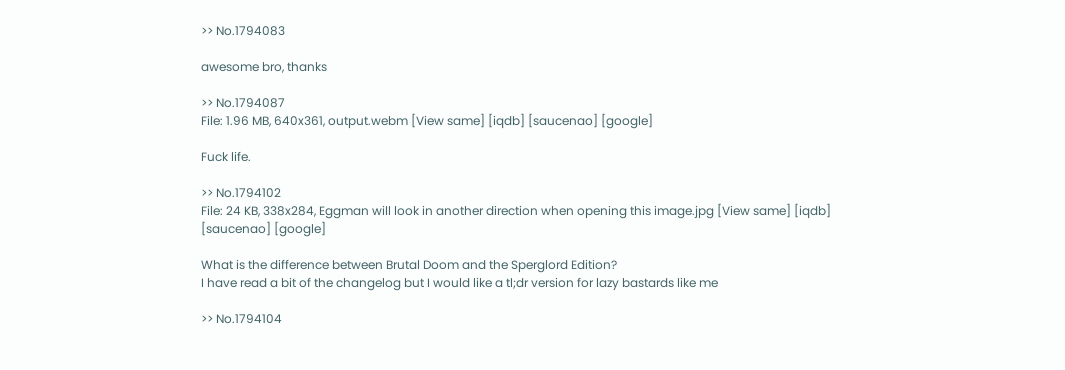>> No.1794083

awesome bro, thanks

>> No.1794087
File: 1.96 MB, 640x361, output.webm [View same] [iqdb] [saucenao] [google]

Fuck life.

>> No.1794102
File: 24 KB, 338x284, Eggman will look in another direction when opening this image.jpg [View same] [iqdb] [saucenao] [google]

What is the difference between Brutal Doom and the Sperglord Edition?
I have read a bit of the changelog but I would like a tl;dr version for lazy bastards like me

>> No.1794104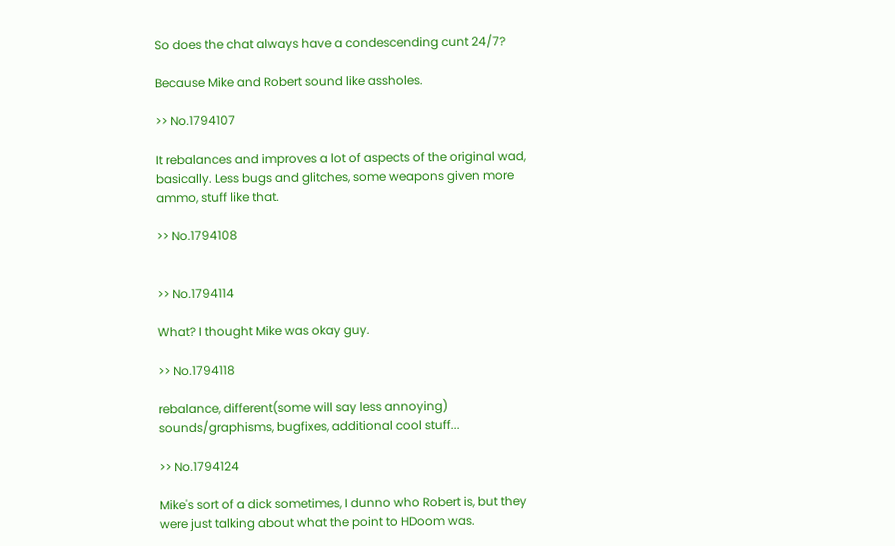So does the chat always have a condescending cunt 24/7?

Because Mike and Robert sound like assholes.

>> No.1794107

It rebalances and improves a lot of aspects of the original wad, basically. Less bugs and glitches, some weapons given more ammo, stuff like that.

>> No.1794108


>> No.1794114

What? I thought Mike was okay guy.

>> No.1794118

rebalance, different(some will say less annoying) sounds/graphisms, bugfixes, additional cool stuff...

>> No.1794124

Mike's sort of a dick sometimes, I dunno who Robert is, but they were just talking about what the point to HDoom was.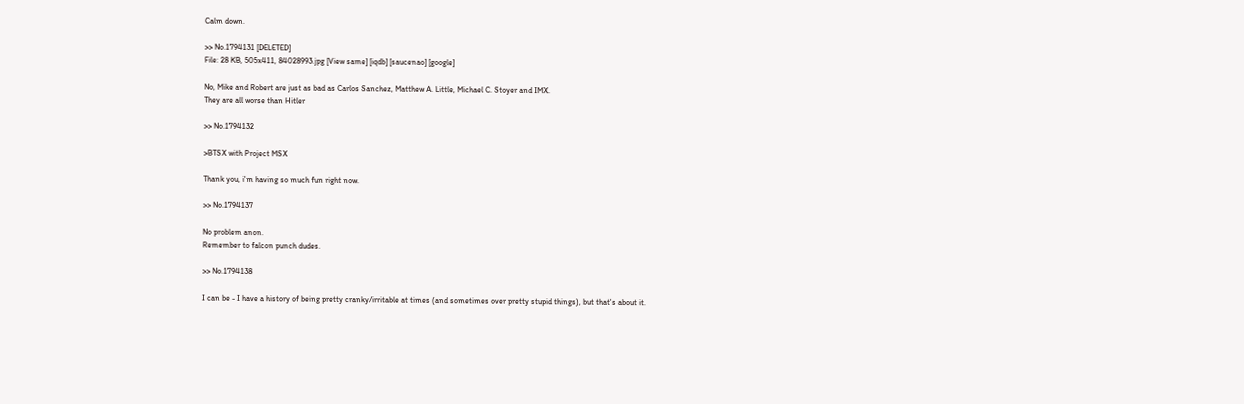Calm down.

>> No.1794131 [DELETED]
File: 28 KB, 505x411, 84028993.jpg [View same] [iqdb] [saucenao] [google]

No, Mike and Robert are just as bad as Carlos Sanchez, Matthew A. Little, Michael C. Stoyer and IMX.
They are all worse than Hitler

>> No.1794132

>BTSX with Project MSX

Thank you, i'm having so much fun right now.

>> No.1794137

No problem anon.
Remember to falcon punch dudes.

>> No.1794138

I can be - I have a history of being pretty cranky/irritable at times (and sometimes over pretty stupid things), but that's about it.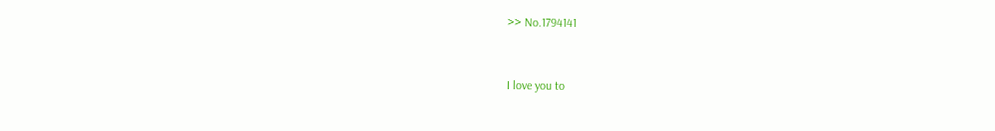>> No.1794141


I love you to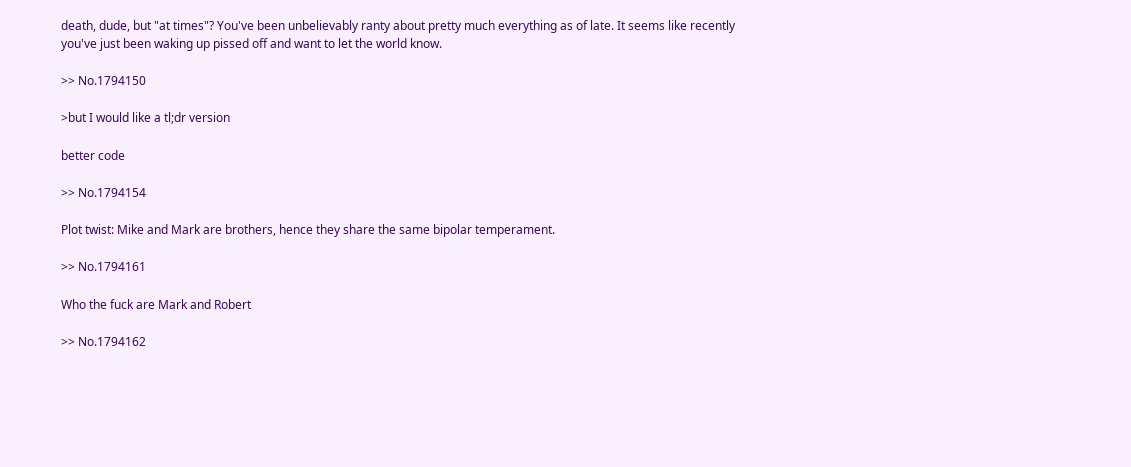death, dude, but "at times"? You've been unbelievably ranty about pretty much everything as of late. It seems like recently you've just been waking up pissed off and want to let the world know.

>> No.1794150

>but I would like a tl;dr version

better code

>> No.1794154

Plot twist: Mike and Mark are brothers, hence they share the same bipolar temperament.

>> No.1794161

Who the fuck are Mark and Robert

>> No.1794162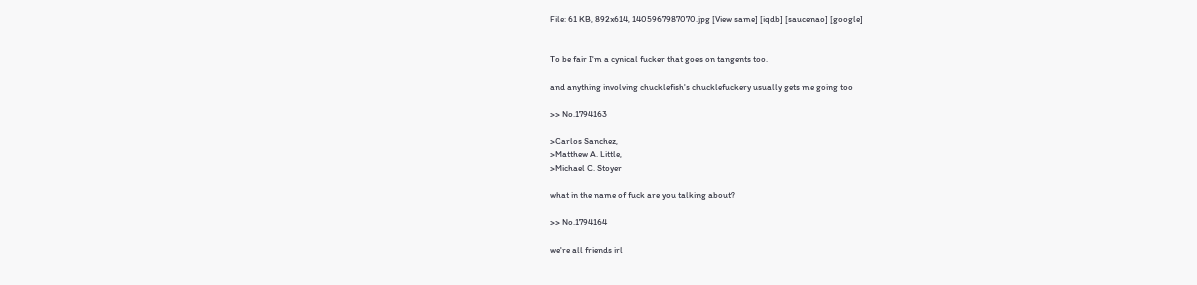File: 61 KB, 892x614, 1405967987070.jpg [View same] [iqdb] [saucenao] [google]


To be fair I'm a cynical fucker that goes on tangents too.

and anything involving chucklefish's chucklefuckery usually gets me going too

>> No.1794163

>Carlos Sanchez,
>Matthew A. Little,
>Michael C. Stoyer

what in the name of fuck are you talking about?

>> No.1794164

we're all friends irl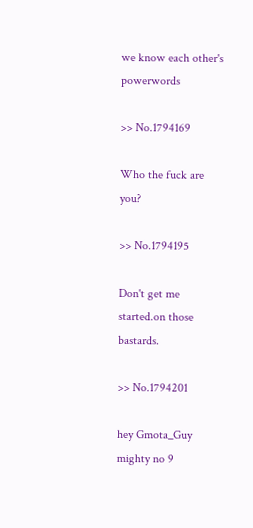we know each other's powerwords

>> No.1794169

Who the fuck are you?

>> No.1794195

Don't get me started.on those bastards.

>> No.1794201

hey Gmota_Guy
mighty no 9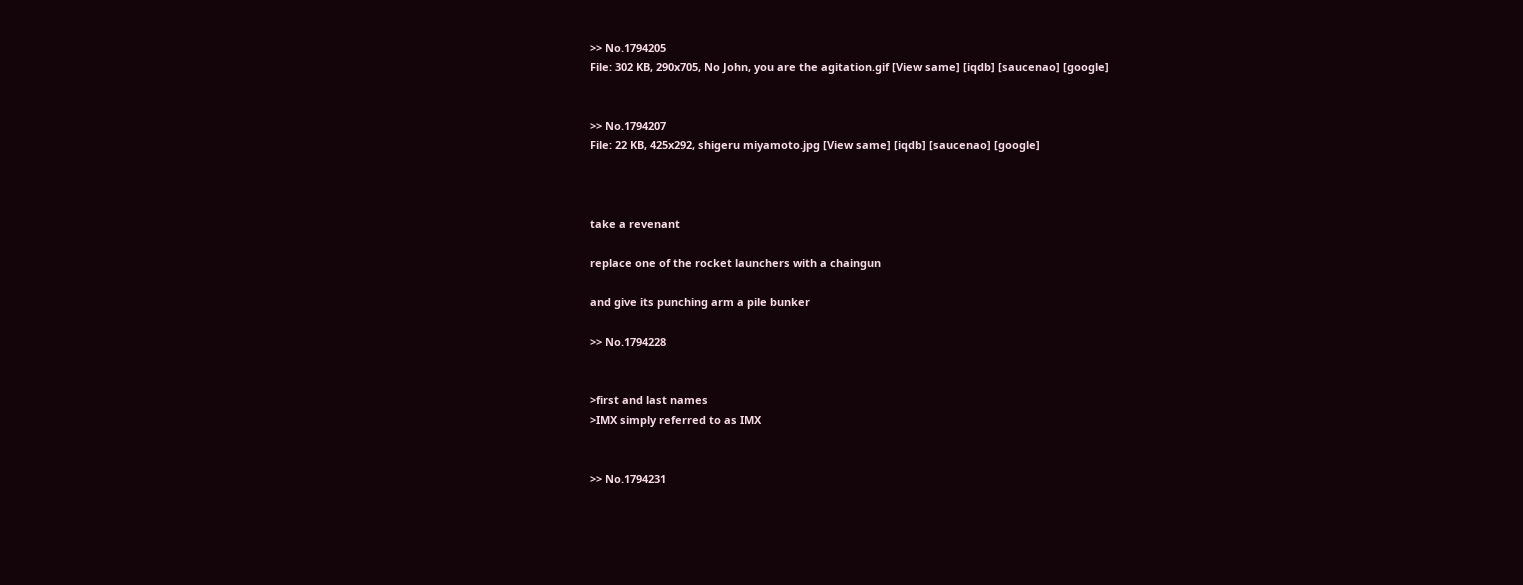>> No.1794205
File: 302 KB, 290x705, No John, you are the agitation.gif [View same] [iqdb] [saucenao] [google]


>> No.1794207
File: 22 KB, 425x292, shigeru miyamoto.jpg [View same] [iqdb] [saucenao] [google]



take a revenant

replace one of the rocket launchers with a chaingun

and give its punching arm a pile bunker

>> No.1794228


>first and last names
>IMX simply referred to as IMX


>> No.1794231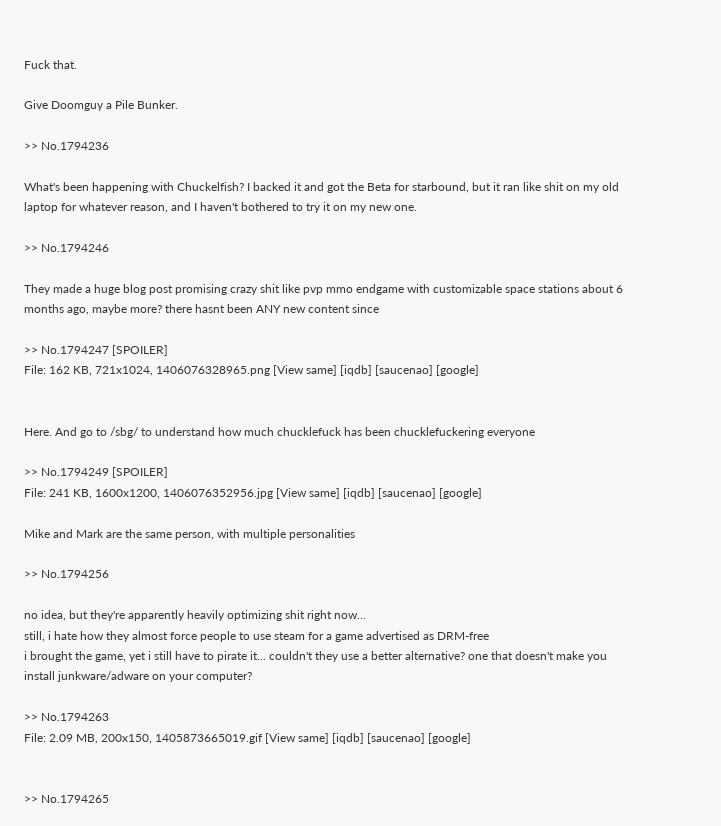Fuck that.

Give Doomguy a Pile Bunker.

>> No.1794236

What's been happening with Chuckelfish? I backed it and got the Beta for starbound, but it ran like shit on my old laptop for whatever reason, and I haven't bothered to try it on my new one.

>> No.1794246

They made a huge blog post promising crazy shit like pvp mmo endgame with customizable space stations about 6 months ago, maybe more? there hasnt been ANY new content since

>> No.1794247 [SPOILER]
File: 162 KB, 721x1024, 1406076328965.png [View same] [iqdb] [saucenao] [google]


Here. And go to /sbg/ to understand how much chucklefuck has been chucklefuckering everyone

>> No.1794249 [SPOILER]
File: 241 KB, 1600x1200, 1406076352956.jpg [View same] [iqdb] [saucenao] [google]

Mike and Mark are the same person, with multiple personalities

>> No.1794256

no idea, but they're apparently heavily optimizing shit right now...
still, i hate how they almost force people to use steam for a game advertised as DRM-free
i brought the game, yet i still have to pirate it... couldn't they use a better alternative? one that doesn't make you install junkware/adware on your computer?

>> No.1794263
File: 2.09 MB, 200x150, 1405873665019.gif [View same] [iqdb] [saucenao] [google]


>> No.1794265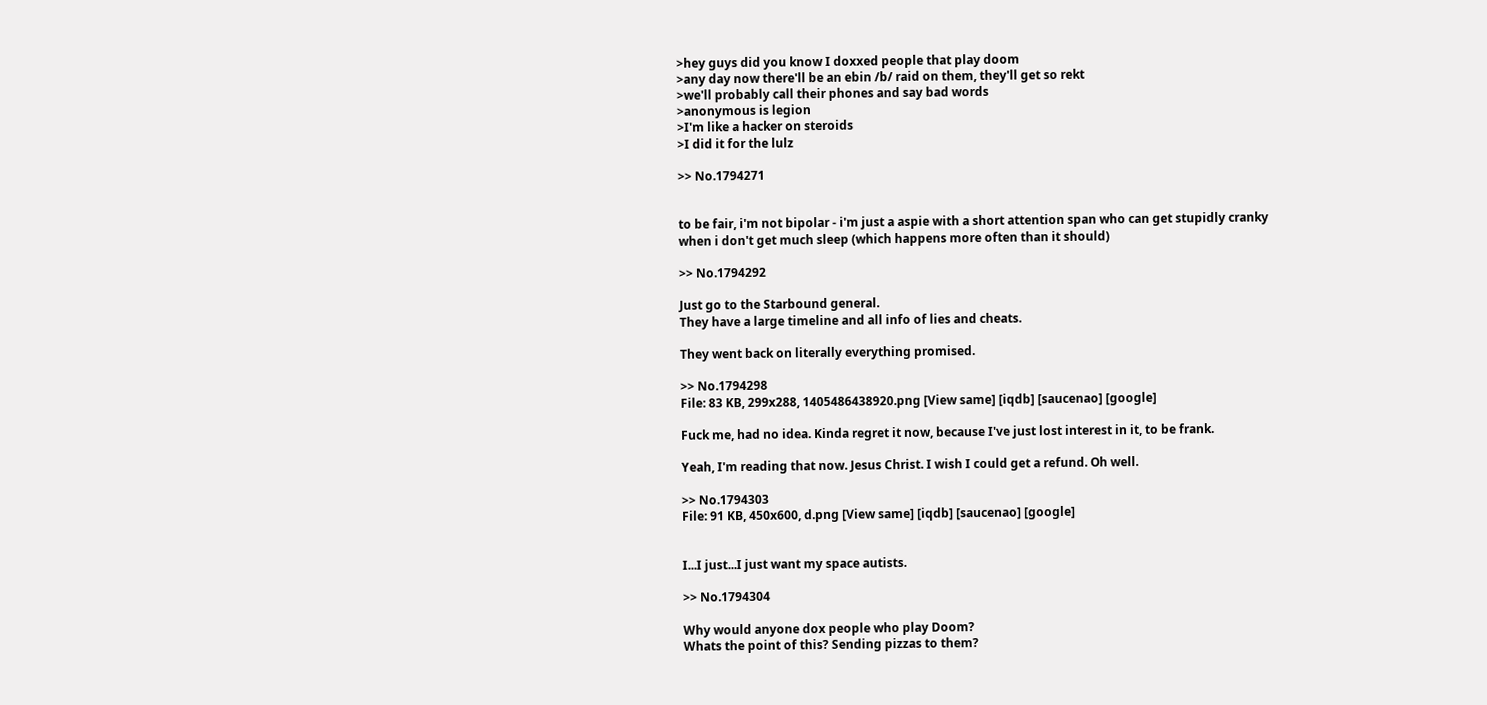>hey guys did you know I doxxed people that play doom
>any day now there'll be an ebin /b/ raid on them, they'll get so rekt
>we'll probably call their phones and say bad words
>anonymous is legion
>I'm like a hacker on steroids
>I did it for the lulz

>> No.1794271


to be fair, i'm not bipolar - i'm just a aspie with a short attention span who can get stupidly cranky when i don't get much sleep (which happens more often than it should)

>> No.1794292

Just go to the Starbound general.
They have a large timeline and all info of lies and cheats.

They went back on literally everything promised.

>> No.1794298
File: 83 KB, 299x288, 1405486438920.png [View same] [iqdb] [saucenao] [google]

Fuck me, had no idea. Kinda regret it now, because I've just lost interest in it, to be frank.

Yeah, I'm reading that now. Jesus Christ. I wish I could get a refund. Oh well.

>> No.1794303
File: 91 KB, 450x600, d.png [View same] [iqdb] [saucenao] [google]


I...I just...I just want my space autists.

>> No.1794304

Why would anyone dox people who play Doom?
Whats the point of this? Sending pizzas to them?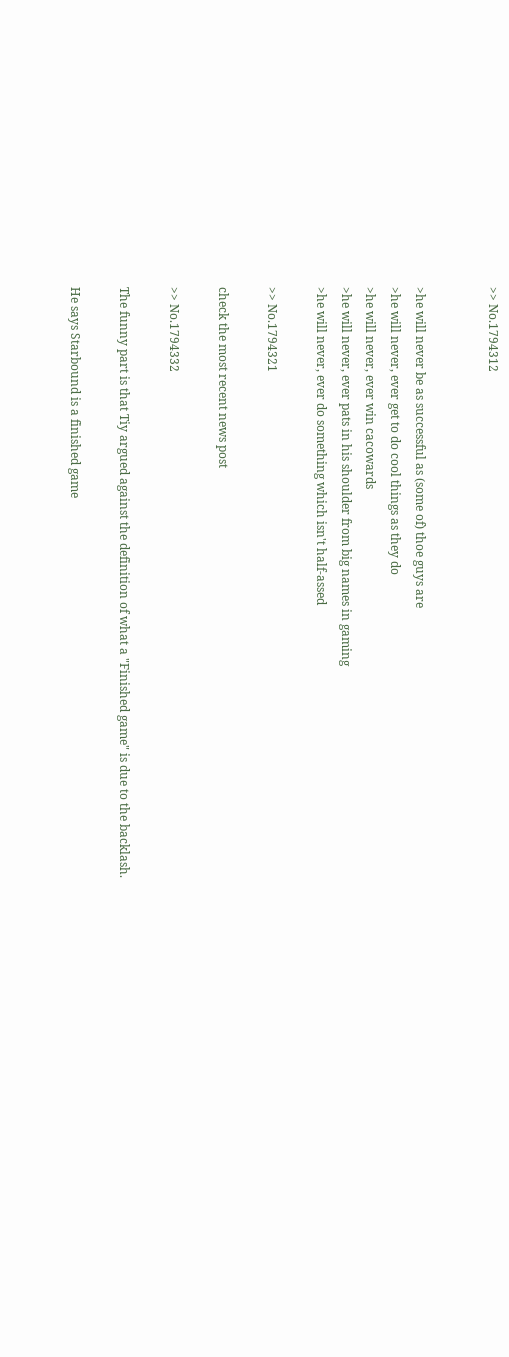>> No.1794312


>he will never be as successful as (some of) thoe guys are
>he will never, ever get to do cool things as they do
>he will never, ever win cacowards
>he will never, ever pats in his shoulder from big names in gaming
>he will never, ever do something which isn't half-assed

>> No.1794321

check the most recent news post

>> No.1794332

The funny part is that Tiy argued against the definition of what a "Finished game" is due to the backlash.

He says Starbound is a finished game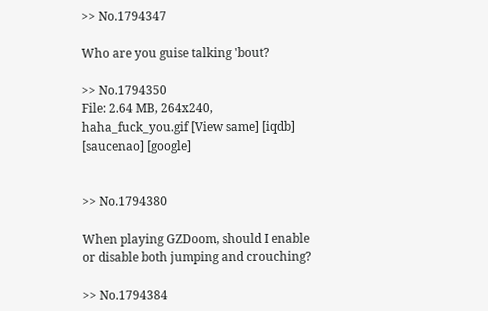>> No.1794347

Who are you guise talking 'bout?

>> No.1794350
File: 2.64 MB, 264x240, haha_fuck_you.gif [View same] [iqdb] [saucenao] [google]


>> No.1794380

When playing GZDoom, should I enable or disable both jumping and crouching?

>> No.1794384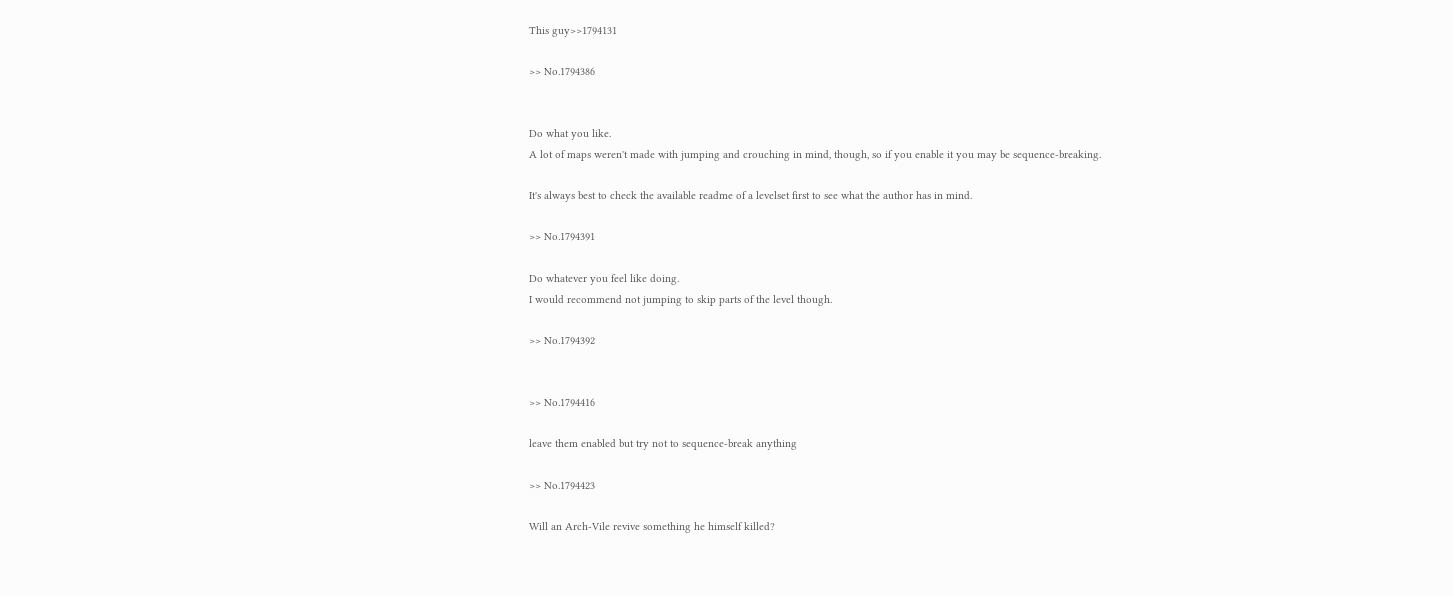This guy>>1794131

>> No.1794386


Do what you like.
A lot of maps weren't made with jumping and crouching in mind, though, so if you enable it you may be sequence-breaking.

It's always best to check the available readme of a levelset first to see what the author has in mind.

>> No.1794391

Do whatever you feel like doing.
I would recommend not jumping to skip parts of the level though.

>> No.1794392


>> No.1794416

leave them enabled but try not to sequence-break anything

>> No.1794423

Will an Arch-Vile revive something he himself killed?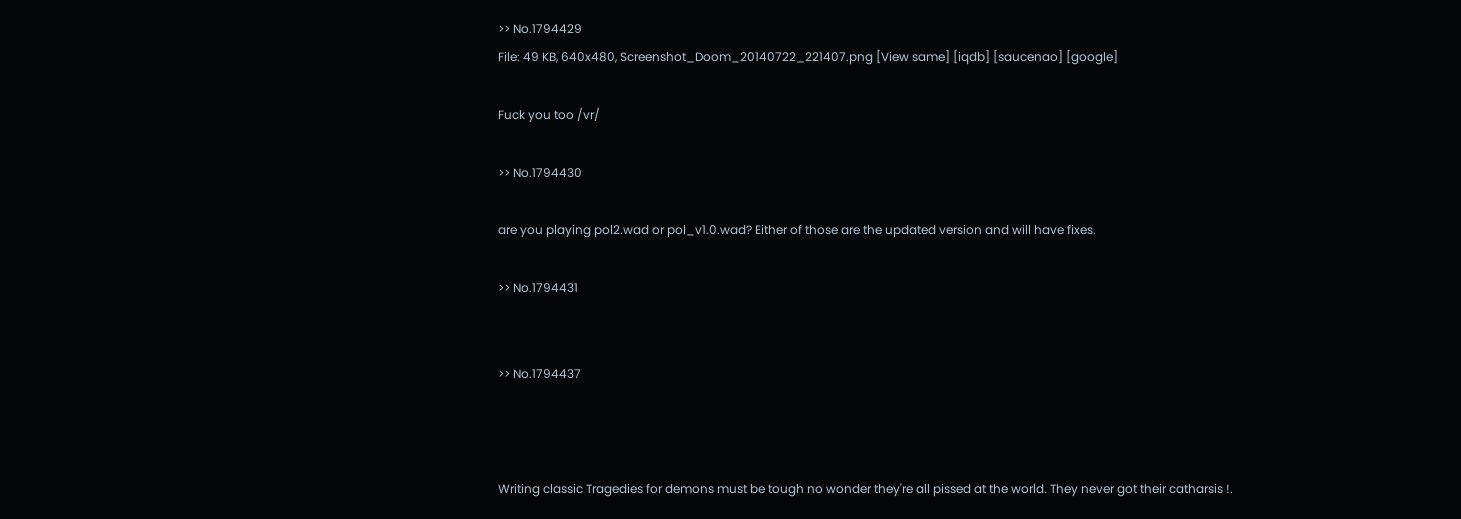>> No.1794429
File: 49 KB, 640x480, Screenshot_Doom_20140722_221407.png [View same] [iqdb] [saucenao] [google]

Fuck you too /vr/

>> No.1794430

are you playing pol2.wad or pol_v1.0.wad? Either of those are the updated version and will have fixes.

>> No.1794431


>> No.1794437



Writing classic Tragedies for demons must be tough no wonder they're all pissed at the world. They never got their catharsis !.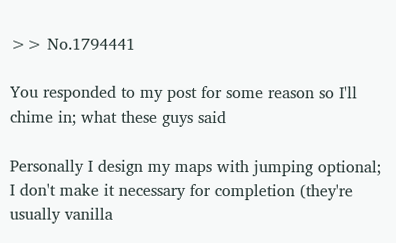>> No.1794441

You responded to my post for some reason so I'll chime in; what these guys said

Personally I design my maps with jumping optional; I don't make it necessary for completion (they're usually vanilla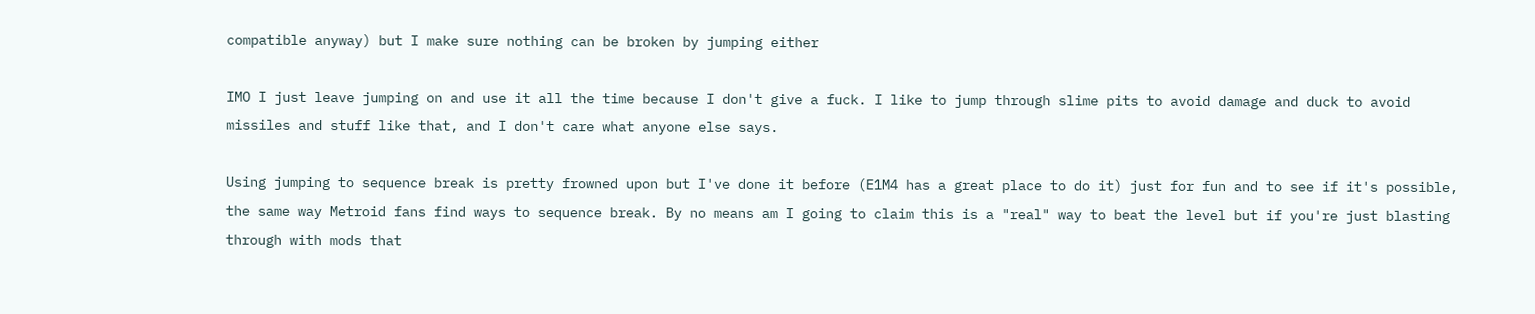compatible anyway) but I make sure nothing can be broken by jumping either

IMO I just leave jumping on and use it all the time because I don't give a fuck. I like to jump through slime pits to avoid damage and duck to avoid missiles and stuff like that, and I don't care what anyone else says.

Using jumping to sequence break is pretty frowned upon but I've done it before (E1M4 has a great place to do it) just for fun and to see if it's possible, the same way Metroid fans find ways to sequence break. By no means am I going to claim this is a "real" way to beat the level but if you're just blasting through with mods that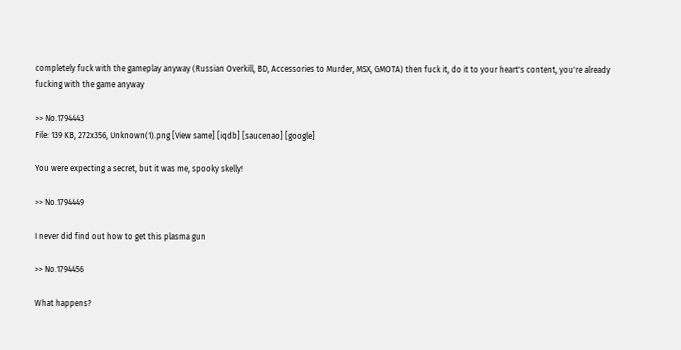completely fuck with the gameplay anyway (Russian Overkill, BD, Accessories to Murder, MSX, GMOTA) then fuck it, do it to your heart's content, you're already fucking with the game anyway

>> No.1794443
File: 139 KB, 272x356, Unknown(1).png [View same] [iqdb] [saucenao] [google]

You were expecting a secret, but it was me, spooky skelly!

>> No.1794449

I never did find out how to get this plasma gun

>> No.1794456

What happens?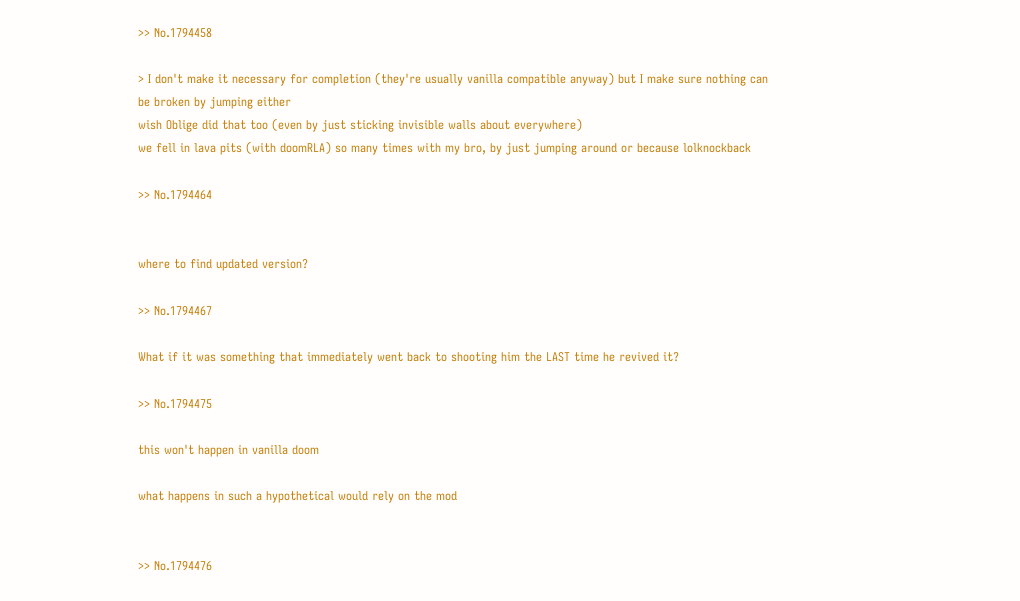>> No.1794458

> I don't make it necessary for completion (they're usually vanilla compatible anyway) but I make sure nothing can be broken by jumping either
wish Oblige did that too (even by just sticking invisible walls about everywhere)
we fell in lava pits (with doomRLA) so many times with my bro, by just jumping around or because lolknockback

>> No.1794464


where to find updated version?

>> No.1794467

What if it was something that immediately went back to shooting him the LAST time he revived it?

>> No.1794475

this won't happen in vanilla doom

what happens in such a hypothetical would rely on the mod


>> No.1794476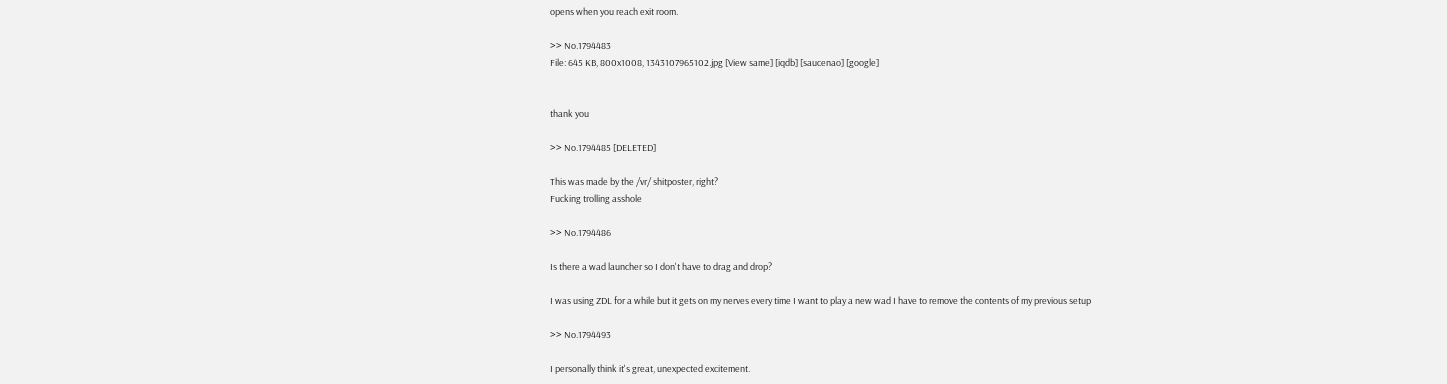opens when you reach exit room.

>> No.1794483
File: 645 KB, 800x1008, 1343107965102.jpg [View same] [iqdb] [saucenao] [google]


thank you

>> No.1794485 [DELETED]

This was made by the /vr/ shitposter, right?
Fucking trolling asshole

>> No.1794486

Is there a wad launcher so I don't have to drag and drop?

I was using ZDL for a while but it gets on my nerves every time I want to play a new wad I have to remove the contents of my previous setup

>> No.1794493

I personally think it's great, unexpected excitement.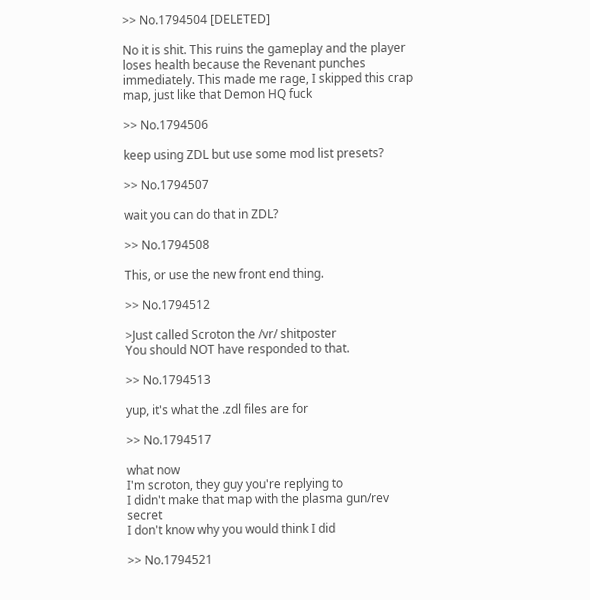>> No.1794504 [DELETED]

No it is shit. This ruins the gameplay and the player loses health because the Revenant punches immediately. This made me rage, I skipped this crap map, just like that Demon HQ fuck

>> No.1794506

keep using ZDL but use some mod list presets?

>> No.1794507

wait you can do that in ZDL?

>> No.1794508

This, or use the new front end thing.

>> No.1794512

>Just called Scroton the /vr/ shitposter
You should NOT have responded to that.

>> No.1794513

yup, it's what the .zdl files are for

>> No.1794517

what now
I'm scroton, they guy you're replying to
I didn't make that map with the plasma gun/rev secret
I don't know why you would think I did

>> No.1794521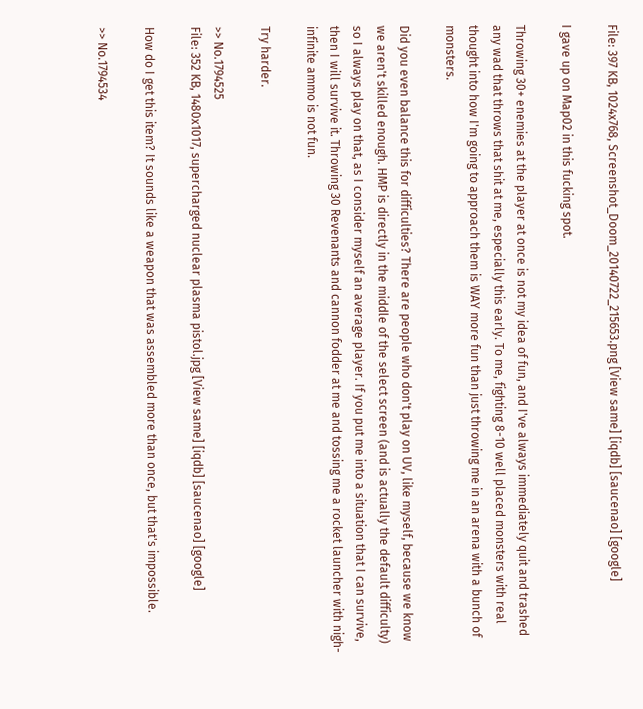File: 397 KB, 1024x768, Screenshot_Doom_20140722_215653.png [View same] [iqdb] [saucenao] [google]

I gave up on Map02 in this fucking spot.

Throwing 30+ enemies at the player at once is not my idea of fun, and I've always immediately quit and trashed any wad that throws that shit at me, especially this early. To me, fighting 8-10 well placed monsters with real thought into how I'm going to approach them is WAY more fun than just throwing me in an arena with a bunch of monsters.

Did you even balance this for difficulties? There are people who don't play on UV, like myself, because we know we aren't skilled enough. HMP is directly in the middle of the select screen (and is actually the default difficulty) so I always play on that, as I consider myself an average player. If you put me into a situation that I can survive, then I will survive it. Throwing 30 Revenants and cannon fodder at me and tossing me a rocket launcher with nigh-infinite ammo is not fun.

Try harder.

>> No.1794525
File: 352 KB, 1480x1017, supercharged nuclear plasma pistol.jpg [View same] [iqdb] [saucenao] [google]

How do I get this item? It sounds like a weapon that was assembled more than once, but that's impossible.

>> No.1794534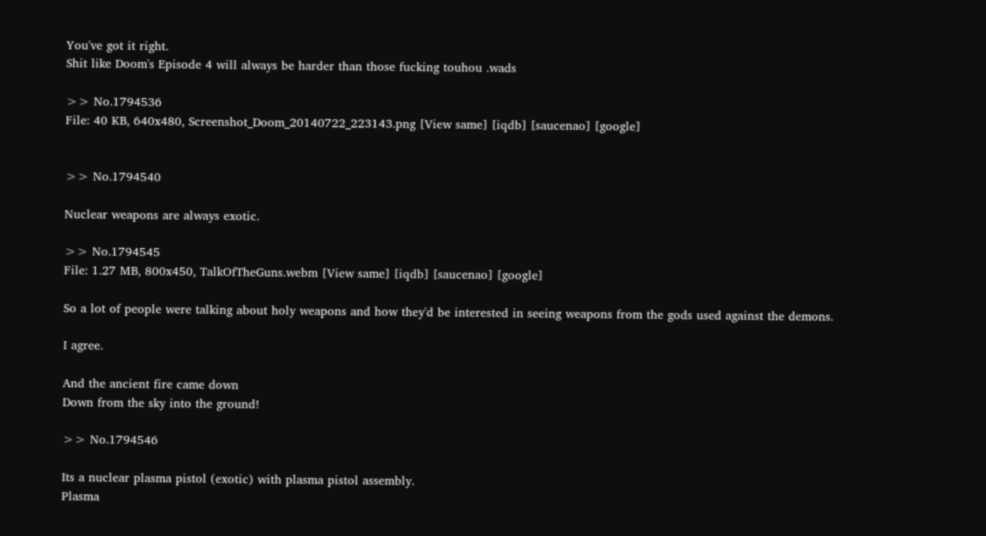You've got it right.
Shit like Doom's Episode 4 will always be harder than those fucking touhou .wads

>> No.1794536
File: 40 KB, 640x480, Screenshot_Doom_20140722_223143.png [View same] [iqdb] [saucenao] [google]


>> No.1794540

Nuclear weapons are always exotic.

>> No.1794545
File: 1.27 MB, 800x450, TalkOfTheGuns.webm [View same] [iqdb] [saucenao] [google]

So a lot of people were talking about holy weapons and how they'd be interested in seeing weapons from the gods used against the demons.

I agree.

And the ancient fire came down
Down from the sky into the ground!

>> No.1794546

Its a nuclear plasma pistol (exotic) with plasma pistol assembly.
Plasma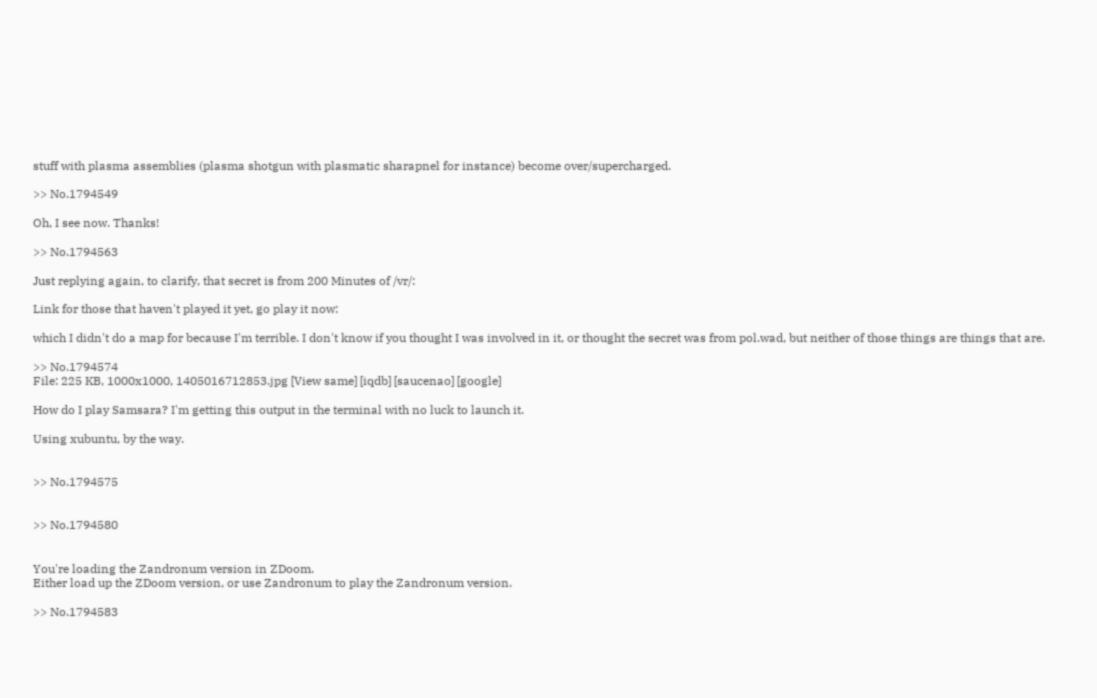stuff with plasma assemblies (plasma shotgun with plasmatic sharapnel for instance) become over/supercharged.

>> No.1794549

Oh, I see now. Thanks!

>> No.1794563

Just replying again, to clarify, that secret is from 200 Minutes of /vr/:

Link for those that haven't played it yet, go play it now:

which I didn't do a map for because I'm terrible. I don't know if you thought I was involved in it, or thought the secret was from pol.wad, but neither of those things are things that are.

>> No.1794574
File: 225 KB, 1000x1000, 1405016712853.jpg [View same] [iqdb] [saucenao] [google]

How do I play Samsara? I'm getting this output in the terminal with no luck to launch it.

Using xubuntu, by the way.


>> No.1794575


>> No.1794580


You're loading the Zandronum version in ZDoom.
Either load up the ZDoom version, or use Zandronum to play the Zandronum version.

>> No.1794583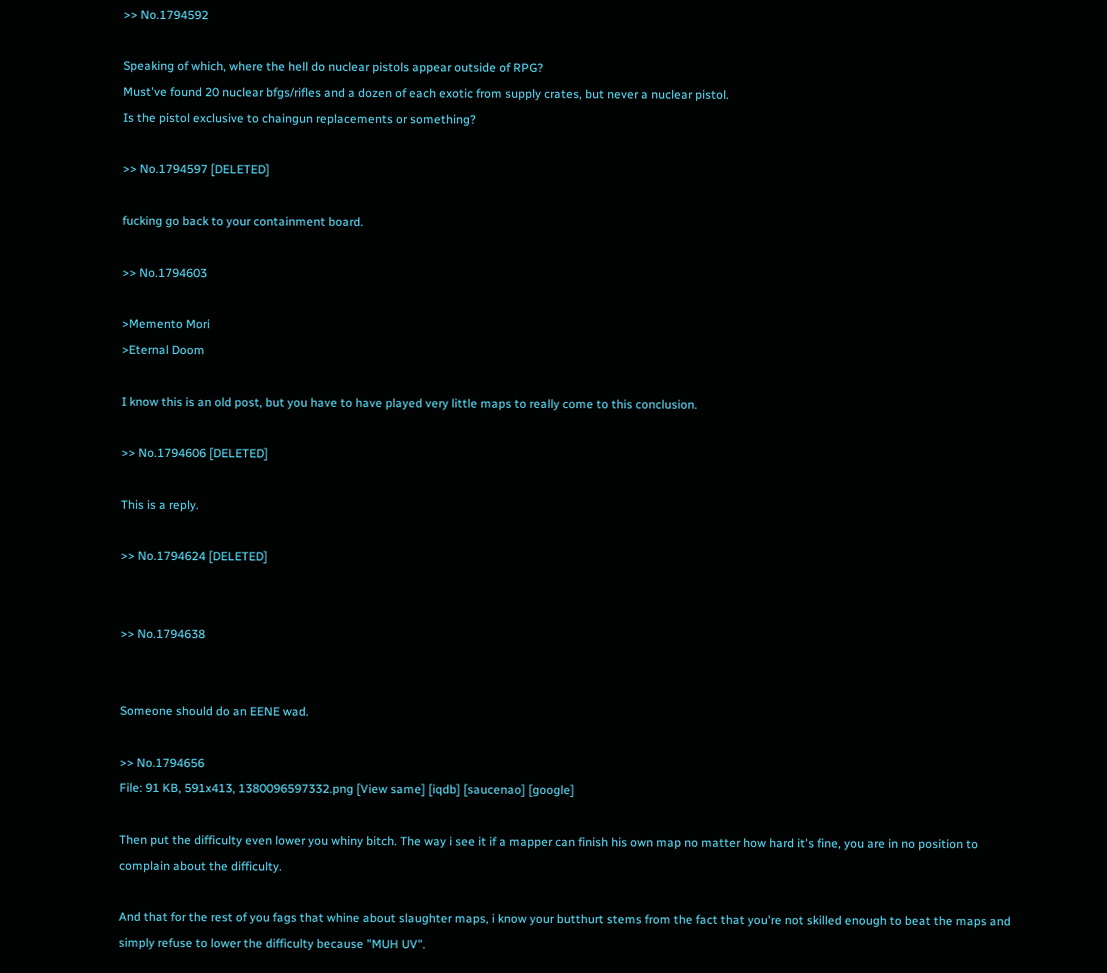>> No.1794592

Speaking of which, where the hell do nuclear pistols appear outside of RPG?
Must've found 20 nuclear bfgs/rifles and a dozen of each exotic from supply crates, but never a nuclear pistol.
Is the pistol exclusive to chaingun replacements or something?

>> No.1794597 [DELETED]

fucking go back to your containment board.

>> No.1794603

>Memento Mori
>Eternal Doom

I know this is an old post, but you have to have played very little maps to really come to this conclusion.

>> No.1794606 [DELETED]

This is a reply.

>> No.1794624 [DELETED]


>> No.1794638


Someone should do an EENE wad.

>> No.1794656
File: 91 KB, 591x413, 1380096597332.png [View same] [iqdb] [saucenao] [google]

Then put the difficulty even lower you whiny bitch. The way i see it if a mapper can finish his own map no matter how hard it's fine, you are in no position to complain about the difficulty.

And that for the rest of you fags that whine about slaughter maps, i know your butthurt stems from the fact that you're not skilled enough to beat the maps and simply refuse to lower the difficulty because "MUH UV".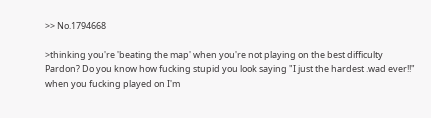>> No.1794668

>thinking you're 'beating the map' when you're not playing on the best difficulty
Pardon? Do you know how fucking stupid you look saying "I just the hardest .wad ever!!" when you fucking played on I'm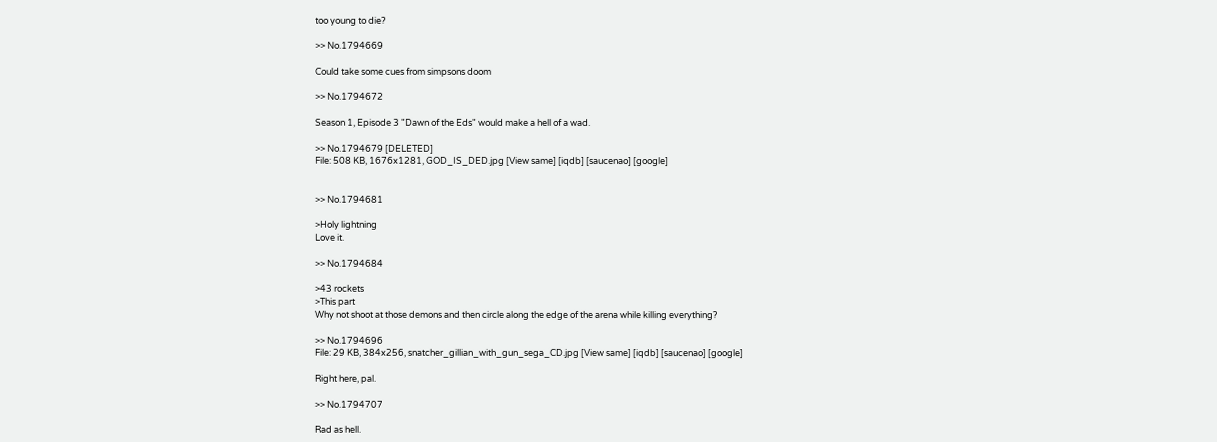too young to die?

>> No.1794669

Could take some cues from simpsons doom

>> No.1794672

Season 1, Episode 3 "Dawn of the Eds" would make a hell of a wad.

>> No.1794679 [DELETED]
File: 508 KB, 1676x1281, GOD_IS_DED.jpg [View same] [iqdb] [saucenao] [google]


>> No.1794681

>Holy lightning
Love it.

>> No.1794684

>43 rockets
>This part
Why not shoot at those demons and then circle along the edge of the arena while killing everything?

>> No.1794696
File: 29 KB, 384x256, snatcher_gillian_with_gun_sega_CD.jpg [View same] [iqdb] [saucenao] [google]

Right here, pal.

>> No.1794707

Rad as hell.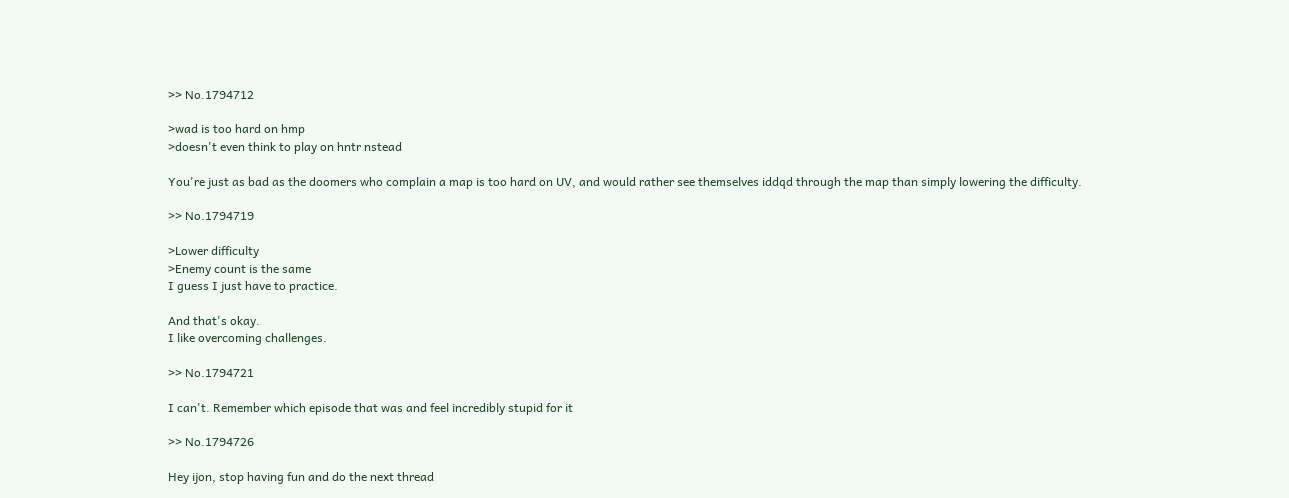>> No.1794712

>wad is too hard on hmp
>doesn't even think to play on hntr nstead

You're just as bad as the doomers who complain a map is too hard on UV, and would rather see themselves iddqd through the map than simply lowering the difficulty.

>> No.1794719

>Lower difficulty
>Enemy count is the same
I guess I just have to practice.

And that's okay.
I like overcoming challenges.

>> No.1794721

I can't. Remember which episode that was and feel incredibly stupid for it

>> No.1794726

Hey ijon, stop having fun and do the next thread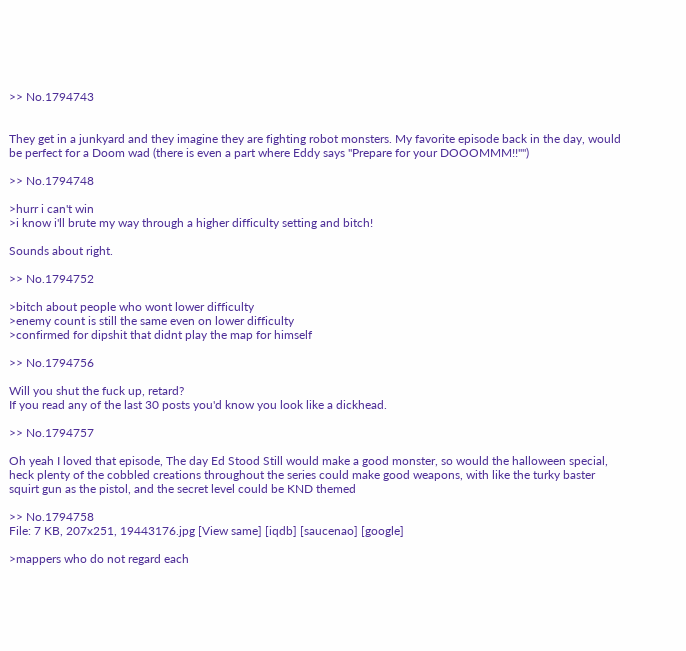>> No.1794743


They get in a junkyard and they imagine they are fighting robot monsters. My favorite episode back in the day, would be perfect for a Doom wad (there is even a part where Eddy says "Prepare for your DOOOMMM!!"")

>> No.1794748

>hurr i can't win
>i know i'll brute my way through a higher difficulty setting and bitch!

Sounds about right.

>> No.1794752

>bitch about people who wont lower difficulty
>enemy count is still the same even on lower difficulty
>confirmed for dipshit that didnt play the map for himself

>> No.1794756

Will you shut the fuck up, retard?
If you read any of the last 30 posts you'd know you look like a dickhead.

>> No.1794757

Oh yeah I loved that episode, The day Ed Stood Still would make a good monster, so would the halloween special, heck plenty of the cobbled creations throughout the series could make good weapons, with like the turky baster squirt gun as the pistol, and the secret level could be KND themed

>> No.1794758
File: 7 KB, 207x251, 19443176.jpg [View same] [iqdb] [saucenao] [google]

>mappers who do not regard each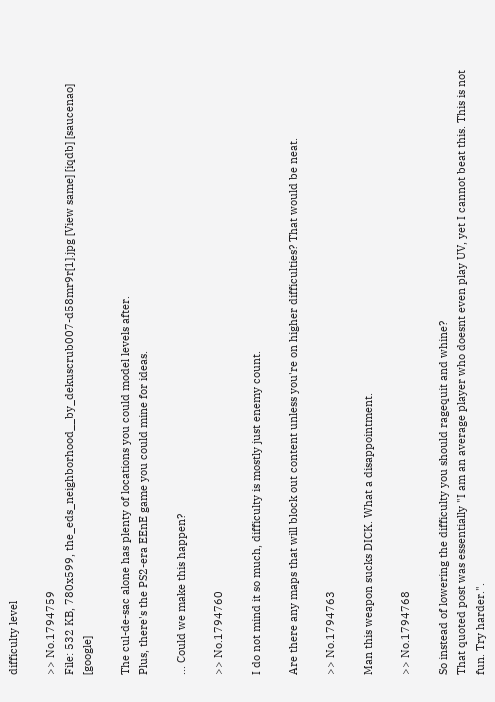difficulty level

>> No.1794759
File: 532 KB, 780x599, the_eds_neighborhood__by_dekuscrub007-d58mr9r[1].jpg [View same] [iqdb] [saucenao] [google]

The cul-de-sac alone has plenty of locations you could model levels after.
Plus, there's the PS2-era EEnE game you could mine for ideas.

... Could we make this happen?

>> No.1794760

I do not mind it so much, difficulty is mostly just enemy count.

Are there any maps that will block out content unless you're on higher difficulties? That would be neat.

>> No.1794763

Man this weapon sucks DICK. What a disappointment.

>> No.1794768

So instead of lowering the difficulty you should ragequit and whine?
That quoted post was essentially "I am an average player who doesnt even play UV, yet I cannot beat this. This is not fun. Try harder.".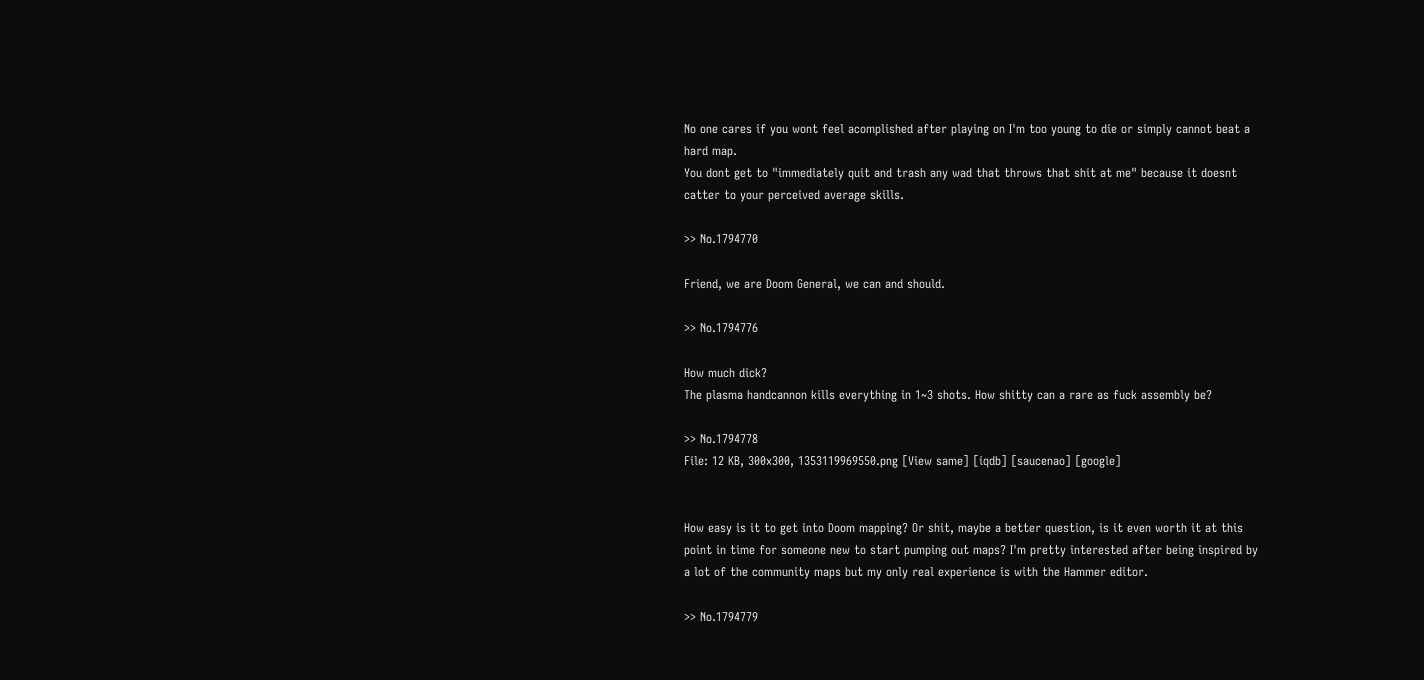No one cares if you wont feel acomplished after playing on I'm too young to die or simply cannot beat a hard map.
You dont get to "immediately quit and trash any wad that throws that shit at me" because it doesnt catter to your perceived average skills.

>> No.1794770

Friend, we are Doom General, we can and should.

>> No.1794776

How much dick?
The plasma handcannon kills everything in 1~3 shots. How shitty can a rare as fuck assembly be?

>> No.1794778
File: 12 KB, 300x300, 1353119969550.png [View same] [iqdb] [saucenao] [google]


How easy is it to get into Doom mapping? Or shit, maybe a better question, is it even worth it at this point in time for someone new to start pumping out maps? I'm pretty interested after being inspired by a lot of the community maps but my only real experience is with the Hammer editor.

>> No.1794779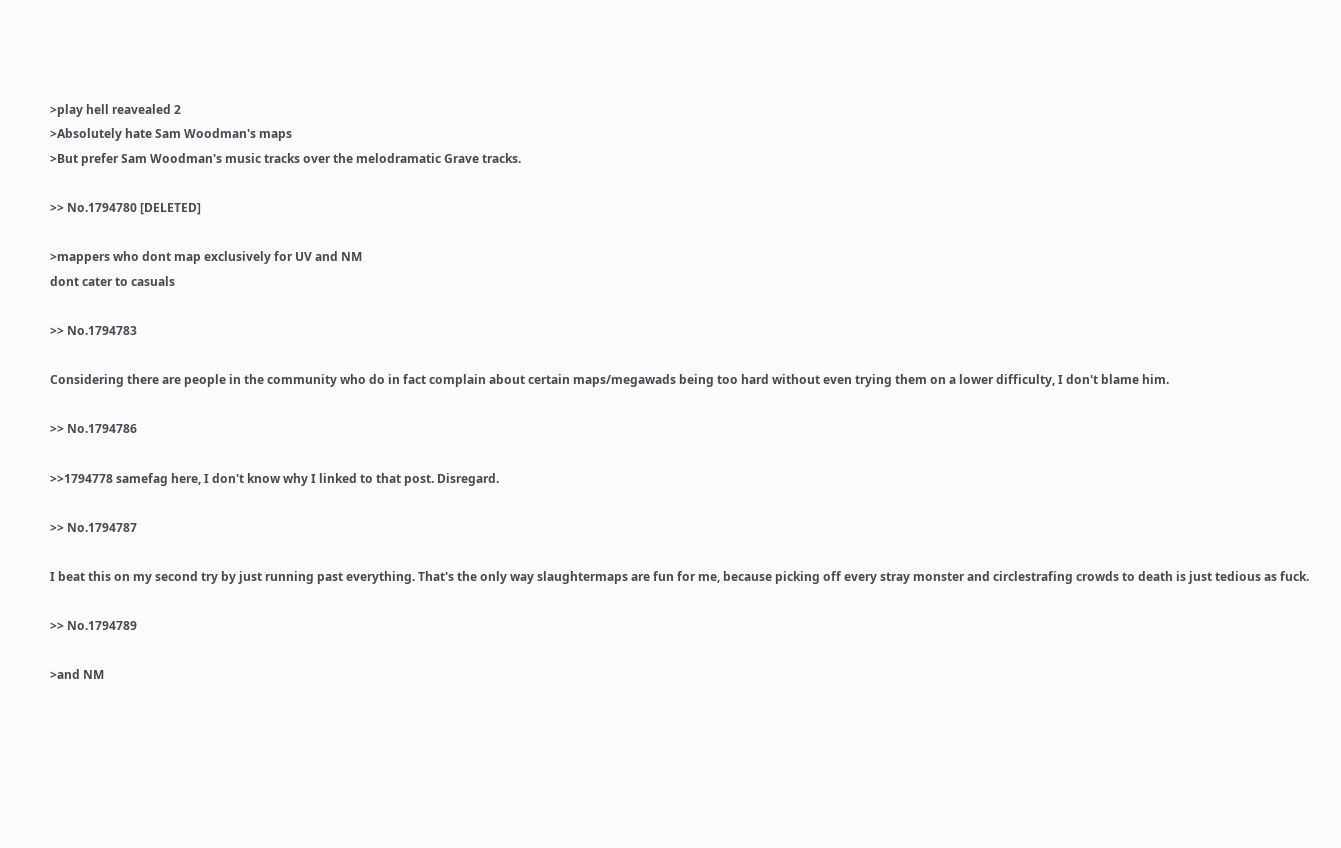>play hell reavealed 2
>Absolutely hate Sam Woodman's maps
>But prefer Sam Woodman's music tracks over the melodramatic Grave tracks.

>> No.1794780 [DELETED]

>mappers who dont map exclusively for UV and NM
dont cater to casuals

>> No.1794783

Considering there are people in the community who do in fact complain about certain maps/megawads being too hard without even trying them on a lower difficulty, I don't blame him.

>> No.1794786

>>1794778 samefag here, I don't know why I linked to that post. Disregard.

>> No.1794787

I beat this on my second try by just running past everything. That's the only way slaughtermaps are fun for me, because picking off every stray monster and circlestrafing crowds to death is just tedious as fuck.

>> No.1794789

>and NM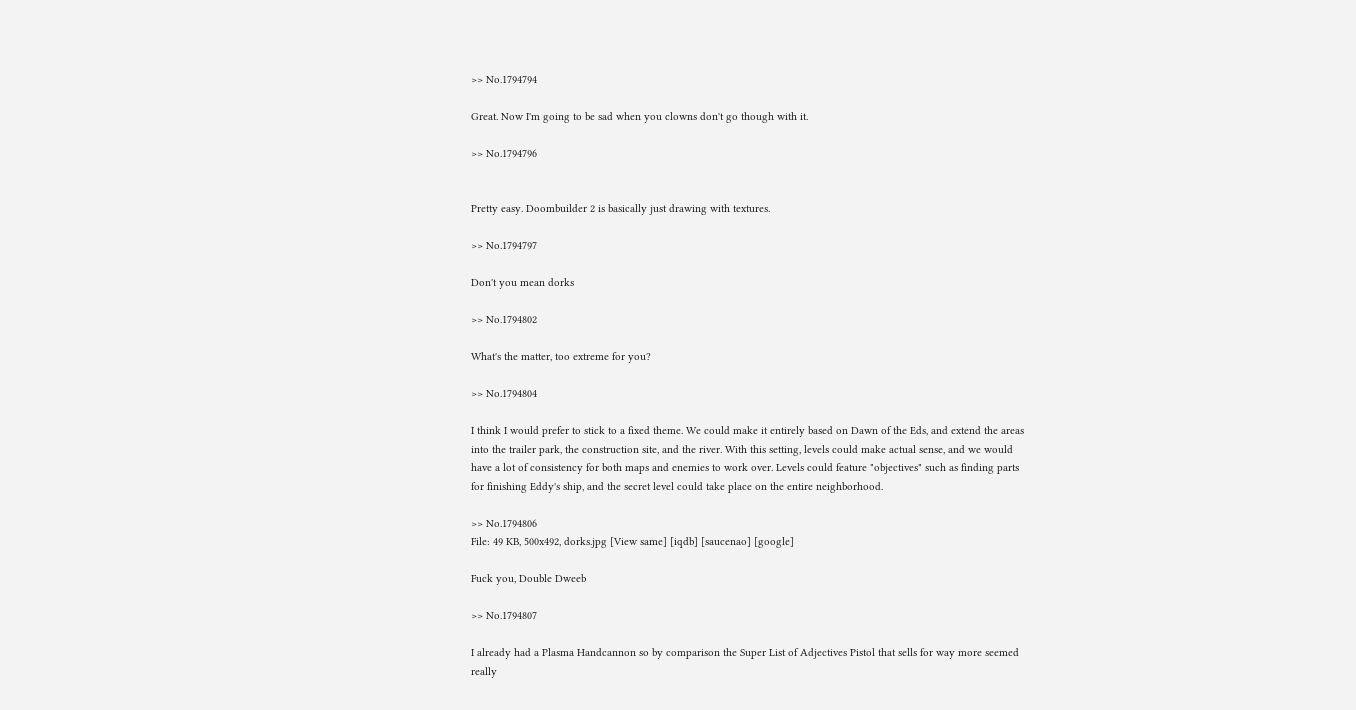>> No.1794794

Great. Now I'm going to be sad when you clowns don't go though with it.

>> No.1794796


Pretty easy. Doombuilder 2 is basically just drawing with textures.

>> No.1794797

Don't you mean dorks

>> No.1794802

What's the matter, too extreme for you?

>> No.1794804

I think I would prefer to stick to a fixed theme. We could make it entirely based on Dawn of the Eds, and extend the areas into the trailer park, the construction site, and the river. With this setting, levels could make actual sense, and we would have a lot of consistency for both maps and enemies to work over. Levels could feature "objectives" such as finding parts for finishing Eddy's ship, and the secret level could take place on the entire neighborhood.

>> No.1794806
File: 49 KB, 500x492, dorks.jpg [View same] [iqdb] [saucenao] [google]

Fuck you, Double Dweeb

>> No.1794807

I already had a Plasma Handcannon so by comparison the Super List of Adjectives Pistol that sells for way more seemed really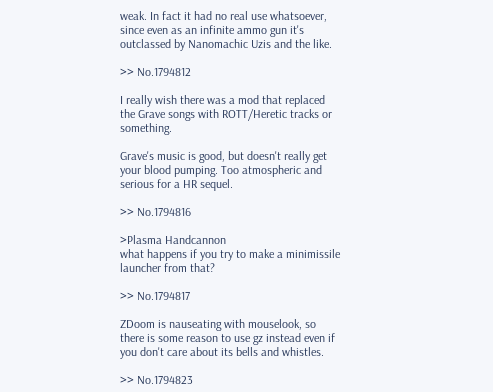weak. In fact it had no real use whatsoever, since even as an infinite ammo gun it's outclassed by Nanomachic Uzis and the like.

>> No.1794812

I really wish there was a mod that replaced the Grave songs with ROTT/Heretic tracks or something.

Grave's music is good, but doesn't really get your blood pumping. Too atmospheric and serious for a HR sequel.

>> No.1794816

>Plasma Handcannon
what happens if you try to make a minimissile launcher from that?

>> No.1794817

ZDoom is nauseating with mouselook, so there is some reason to use gz instead even if you don't care about its bells and whistles.

>> No.1794823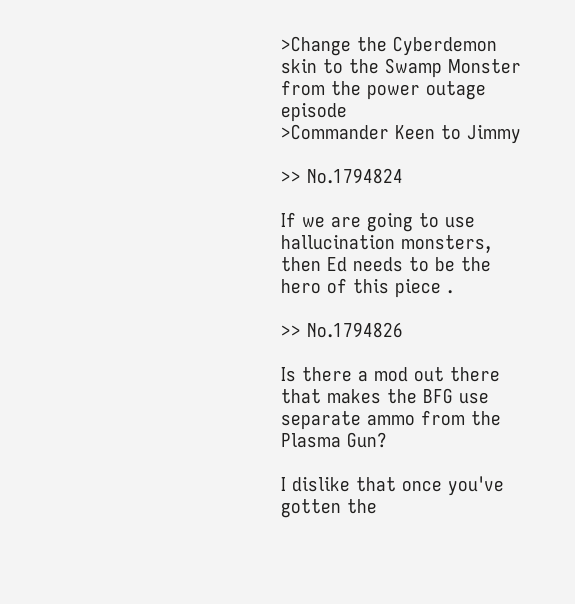>Change the Cyberdemon skin to the Swamp Monster from the power outage episode
>Commander Keen to Jimmy

>> No.1794824

If we are going to use hallucination monsters, then Ed needs to be the hero of this piece .

>> No.1794826

Is there a mod out there that makes the BFG use separate ammo from the Plasma Gun?

I dislike that once you've gotten the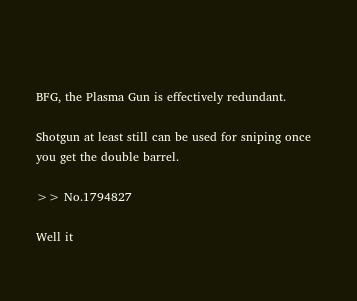BFG, the Plasma Gun is effectively redundant.

Shotgun at least still can be used for sniping once you get the double barrel.

>> No.1794827

Well it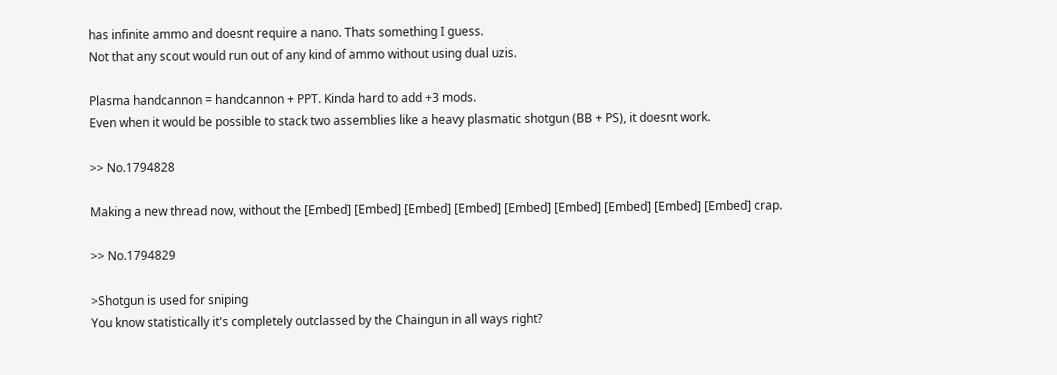has infinite ammo and doesnt require a nano. Thats something I guess.
Not that any scout would run out of any kind of ammo without using dual uzis.

Plasma handcannon = handcannon + PPT. Kinda hard to add +3 mods.
Even when it would be possible to stack two assemblies like a heavy plasmatic shotgun (BB + PS), it doesnt work.

>> No.1794828

Making a new thread now, without the [Embed] [Embed] [Embed] [Embed] [Embed] [Embed] [Embed] [Embed] [Embed] crap.

>> No.1794829

>Shotgun is used for sniping
You know statistically it's completely outclassed by the Chaingun in all ways right?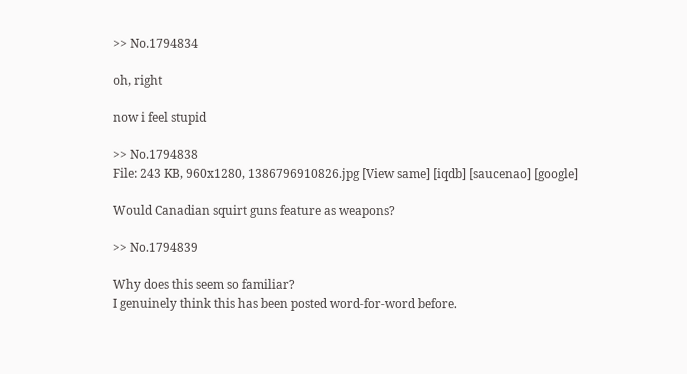>> No.1794834

oh, right

now i feel stupid

>> No.1794838
File: 243 KB, 960x1280, 1386796910826.jpg [View same] [iqdb] [saucenao] [google]

Would Canadian squirt guns feature as weapons?

>> No.1794839

Why does this seem so familiar?
I genuinely think this has been posted word-for-word before.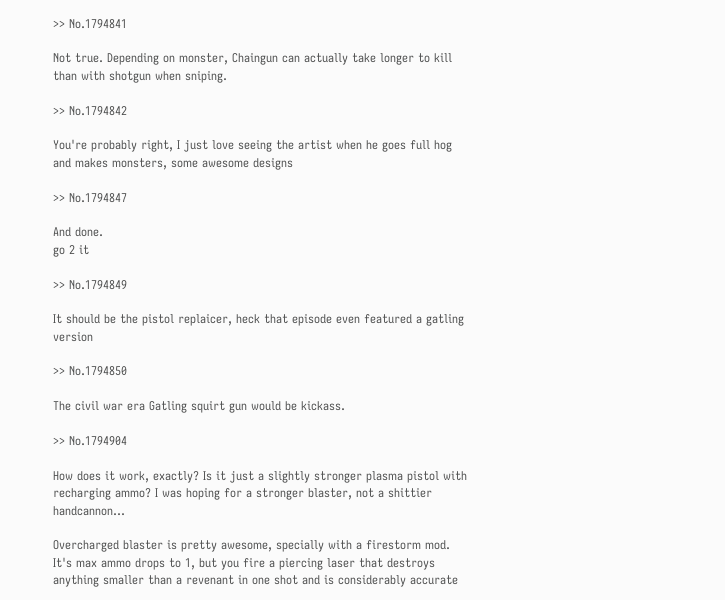>> No.1794841

Not true. Depending on monster, Chaingun can actually take longer to kill than with shotgun when sniping.

>> No.1794842

You're probably right, I just love seeing the artist when he goes full hog and makes monsters, some awesome designs

>> No.1794847

And done.
go 2 it

>> No.1794849

It should be the pistol replaicer, heck that episode even featured a gatling version

>> No.1794850

The civil war era Gatling squirt gun would be kickass.

>> No.1794904

How does it work, exactly? Is it just a slightly stronger plasma pistol with recharging ammo? I was hoping for a stronger blaster, not a shittier handcannon...

Overcharged blaster is pretty awesome, specially with a firestorm mod. It's max ammo drops to 1, but you fire a piercing laser that destroys anything smaller than a revenant in one shot and is considerably accurate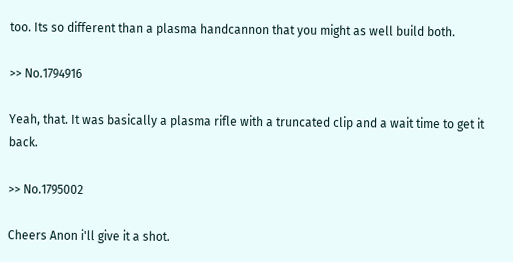too. Its so different than a plasma handcannon that you might as well build both.

>> No.1794916

Yeah, that. It was basically a plasma rifle with a truncated clip and a wait time to get it back.

>> No.1795002

Cheers Anon i'll give it a shot.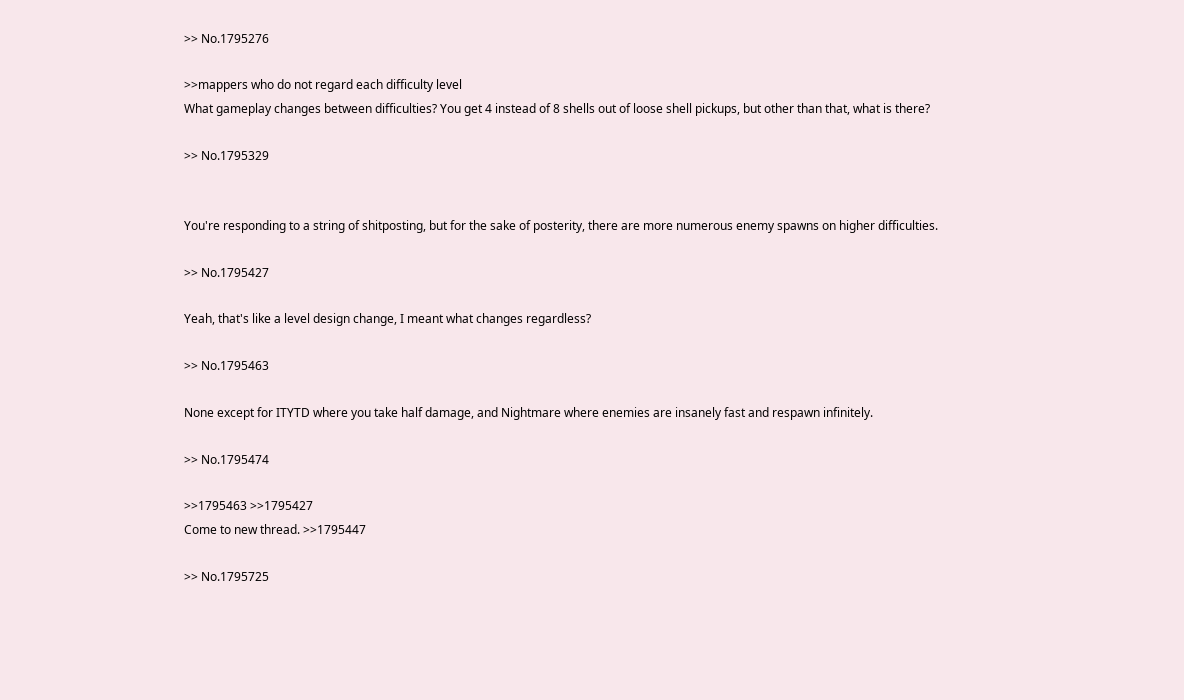>> No.1795276

>>mappers who do not regard each difficulty level
What gameplay changes between difficulties? You get 4 instead of 8 shells out of loose shell pickups, but other than that, what is there?

>> No.1795329


You're responding to a string of shitposting, but for the sake of posterity, there are more numerous enemy spawns on higher difficulties.

>> No.1795427

Yeah, that's like a level design change, I meant what changes regardless?

>> No.1795463

None except for ITYTD where you take half damage, and Nightmare where enemies are insanely fast and respawn infinitely.

>> No.1795474

>>1795463 >>1795427
Come to new thread. >>1795447

>> No.1795725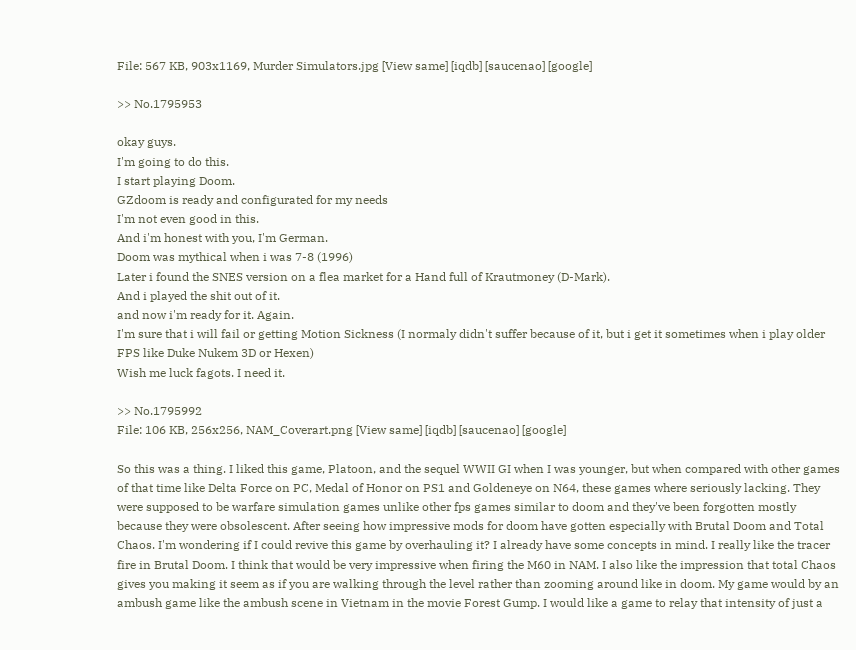File: 567 KB, 903x1169, Murder Simulators.jpg [View same] [iqdb] [saucenao] [google]

>> No.1795953

okay guys.
I'm going to do this.
I start playing Doom.
GZdoom is ready and configurated for my needs
I'm not even good in this.
And i'm honest with you, I'm German.
Doom was mythical when i was 7-8 (1996)
Later i found the SNES version on a flea market for a Hand full of Krautmoney (D-Mark).
And i played the shit out of it.
and now i'm ready for it. Again.
I'm sure that i will fail or getting Motion Sickness (I normaly didn't suffer because of it, but i get it sometimes when i play older FPS like Duke Nukem 3D or Hexen)
Wish me luck fagots. I need it.

>> No.1795992
File: 106 KB, 256x256, NAM_Coverart.png [View same] [iqdb] [saucenao] [google]

So this was a thing. I liked this game, Platoon, and the sequel WWII GI when I was younger, but when compared with other games of that time like Delta Force on PC, Medal of Honor on PS1 and Goldeneye on N64, these games where seriously lacking. They were supposed to be warfare simulation games unlike other fps games similar to doom and they've been forgotten mostly because they were obsolescent. After seeing how impressive mods for doom have gotten especially with Brutal Doom and Total Chaos. I'm wondering if I could revive this game by overhauling it? I already have some concepts in mind. I really like the tracer fire in Brutal Doom. I think that would be very impressive when firing the M60 in NAM. I also like the impression that total Chaos gives you making it seem as if you are walking through the level rather than zooming around like in doom. My game would by an ambush game like the ambush scene in Vietnam in the movie Forest Gump. I would like a game to relay that intensity of just a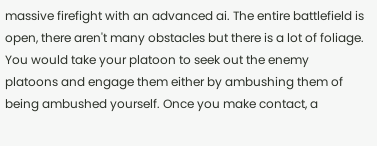massive firefight with an advanced ai. The entire battlefield is open, there aren't many obstacles but there is a lot of foliage. You would take your platoon to seek out the enemy platoons and engage them either by ambushing them of being ambushed yourself. Once you make contact, a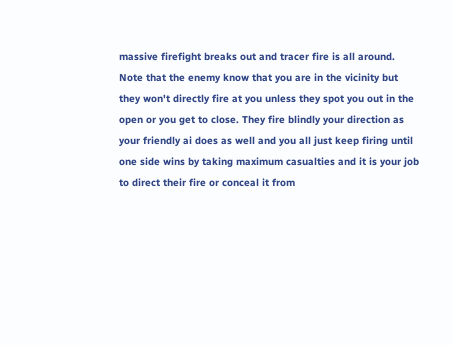massive firefight breaks out and tracer fire is all around. Note that the enemy know that you are in the vicinity but they won't directly fire at you unless they spot you out in the open or you get to close. They fire blindly your direction as your friendly ai does as well and you all just keep firing until one side wins by taking maximum casualties and it is your job to direct their fire or conceal it from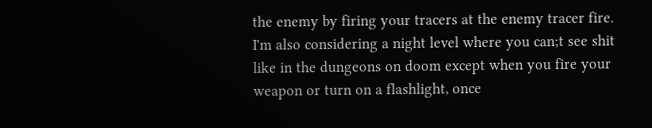the enemy by firing your tracers at the enemy tracer fire. I'm also considering a night level where you can;t see shit like in the dungeons on doom except when you fire your weapon or turn on a flashlight, once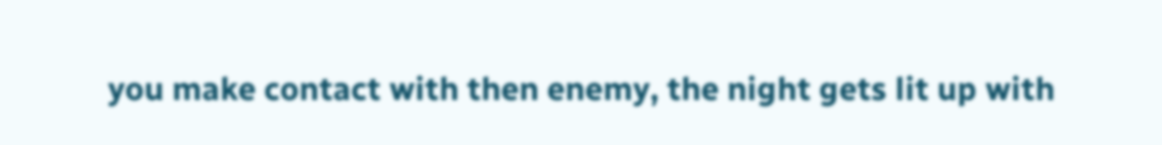you make contact with then enemy, the night gets lit up with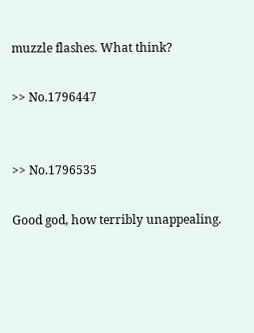muzzle flashes. What think?

>> No.1796447


>> No.1796535

Good god, how terribly unappealing.